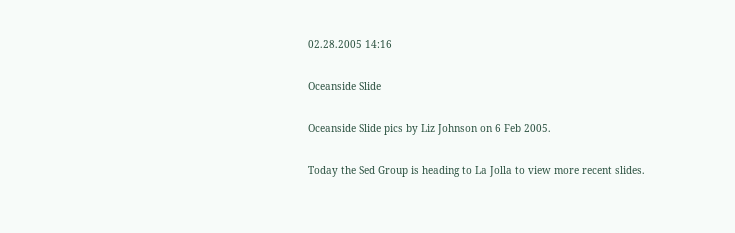02.28.2005 14:16

Oceanside Slide

Oceanside Slide pics by Liz Johnson on 6 Feb 2005.

Today the Sed Group is heading to La Jolla to view more recent slides.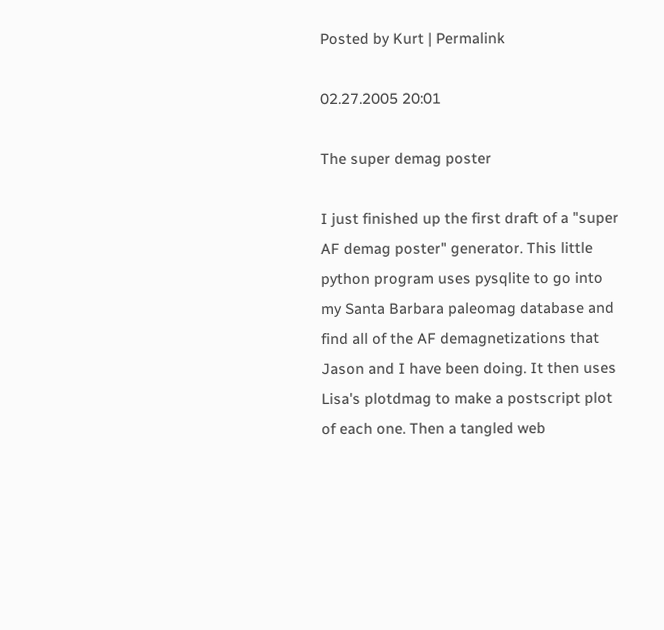Posted by Kurt | Permalink

02.27.2005 20:01

The super demag poster

I just finished up the first draft of a "super AF demag poster" generator. This little python program uses pysqlite to go into my Santa Barbara paleomag database and find all of the AF demagnetizations that Jason and I have been doing. It then uses Lisa's plotdmag to make a postscript plot of each one. Then a tangled web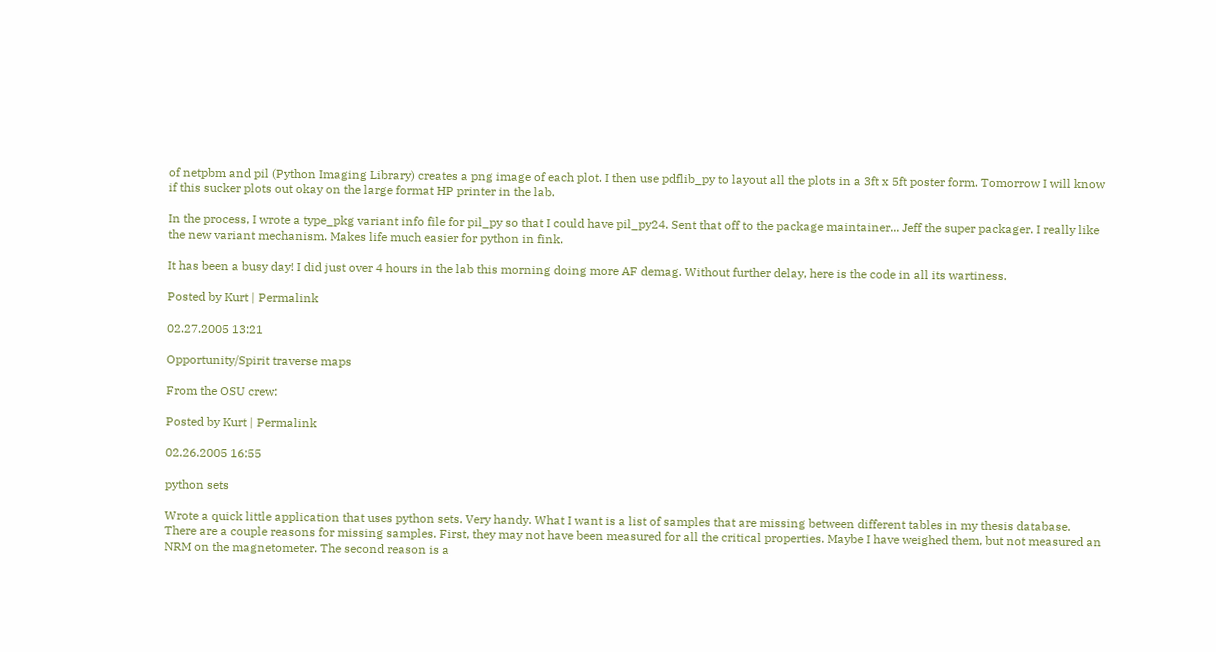of netpbm and pil (Python Imaging Library) creates a png image of each plot. I then use pdflib_py to layout all the plots in a 3ft x 5ft poster form. Tomorrow I will know if this sucker plots out okay on the large format HP printer in the lab.

In the process, I wrote a type_pkg variant info file for pil_py so that I could have pil_py24. Sent that off to the package maintainer... Jeff the super packager. I really like the new variant mechanism. Makes life much easier for python in fink.

It has been a busy day! I did just over 4 hours in the lab this morning doing more AF demag. Without further delay, here is the code in all its wartiness.

Posted by Kurt | Permalink

02.27.2005 13:21

Opportunity/Spirit traverse maps

From the OSU crew:

Posted by Kurt | Permalink

02.26.2005 16:55

python sets

Wrote a quick little application that uses python sets. Very handy. What I want is a list of samples that are missing between different tables in my thesis database. There are a couple reasons for missing samples. First, they may not have been measured for all the critical properties. Maybe I have weighed them, but not measured an NRM on the magnetometer. The second reason is a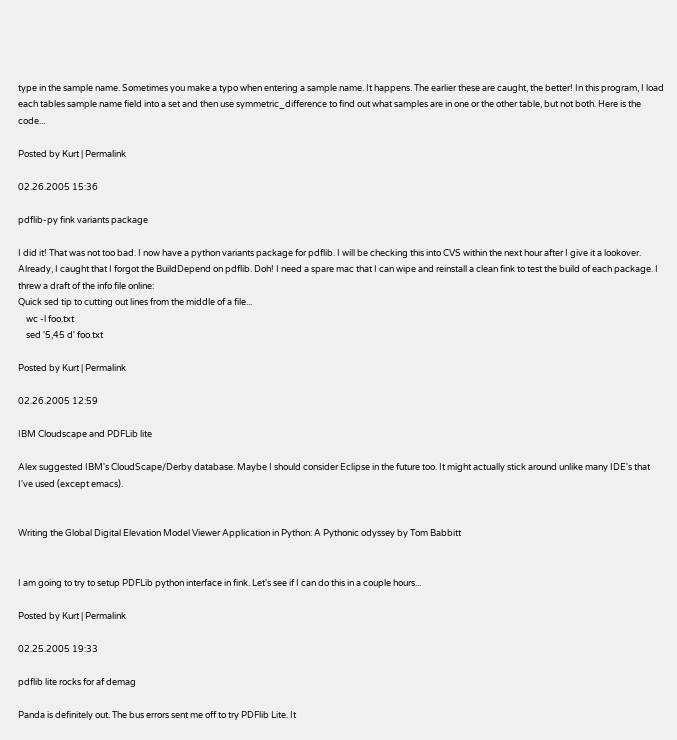type in the sample name. Sometimes you make a typo when entering a sample name. It happens. The earlier these are caught, the better! In this program, I load each tables sample name field into a set and then use symmetric_difference to find out what samples are in one or the other table, but not both. Here is the code...

Posted by Kurt | Permalink

02.26.2005 15:36

pdflib-py fink variants package

I did it! That was not too bad. I now have a python variants package for pdflib. I will be checking this into CVS within the next hour after I give it a lookover. Already, I caught that I forgot the BuildDepend on pdflib. Doh! I need a spare mac that I can wipe and reinstall a clean fink to test the build of each package. I threw a draft of the info file online:
Quick sed tip to cutting out lines from the middle of a file...
    wc -l foo.txt
    sed '5,45 d' foo.txt

Posted by Kurt | Permalink

02.26.2005 12:59

IBM Cloudscape and PDFLib lite

Alex suggested IBM's CloudScape/Derby database. Maybe I should consider Eclipse in the future too. It might actually stick around unlike many IDE's that I've used (except emacs).


Writing the Global Digital Elevation Model Viewer Application in Python: A Pythonic odyssey by Tom Babbitt


I am going to try to setup PDFLib python interface in fink. Let's see if I can do this in a couple hours...

Posted by Kurt | Permalink

02.25.2005 19:33

pdflib lite rocks for af demag

Panda is definitely out. The bus errors sent me off to try PDFlib Lite. It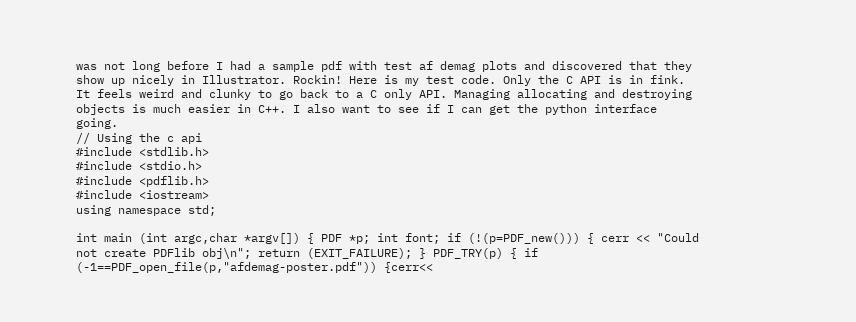was not long before I had a sample pdf with test af demag plots and discovered that they show up nicely in Illustrator. Rockin! Here is my test code. Only the C API is in fink. It feels weird and clunky to go back to a C only API. Managing allocating and destroying objects is much easier in C++. I also want to see if I can get the python interface going.
// Using the c api
#include <stdlib.h>
#include <stdio.h>
#include <pdflib.h>
#include <iostream>
using namespace std;

int main (int argc,char *argv[]) { PDF *p; int font; if (!(p=PDF_new())) { cerr << "Could not create PDFlib obj\n"; return (EXIT_FAILURE); } PDF_TRY(p) { if (-1==PDF_open_file(p,"afdemag-poster.pdf")) {cerr<<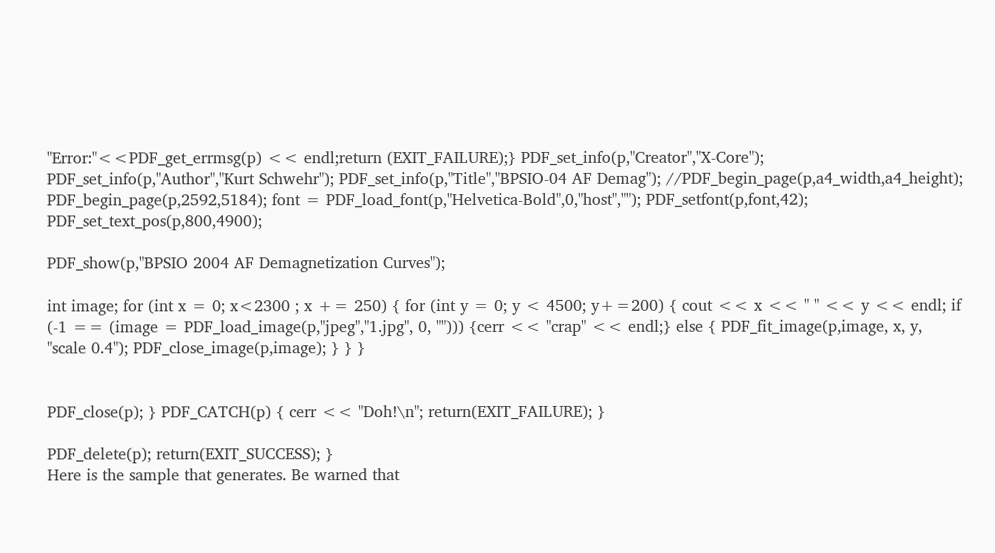"Error:"<<PDF_get_errmsg(p) << endl;return (EXIT_FAILURE);} PDF_set_info(p,"Creator","X-Core"); PDF_set_info(p,"Author","Kurt Schwehr"); PDF_set_info(p,"Title","BPSIO-04 AF Demag"); //PDF_begin_page(p,a4_width,a4_height); PDF_begin_page(p,2592,5184); font = PDF_load_font(p,"Helvetica-Bold",0,"host",""); PDF_setfont(p,font,42); PDF_set_text_pos(p,800,4900);

PDF_show(p,"BPSIO 2004 AF Demagnetization Curves");

int image; for (int x = 0; x<2300 ; x += 250) { for (int y = 0; y < 4500; y+=200) { cout << x << " " << y << endl; if (-1 == (image = PDF_load_image(p,"jpeg","1.jpg", 0, ""))) {cerr << "crap" << endl;} else { PDF_fit_image(p,image, x, y, "scale 0.4"); PDF_close_image(p,image); } } }


PDF_close(p); } PDF_CATCH(p) { cerr << "Doh!\n"; return(EXIT_FAILURE); }

PDF_delete(p); return(EXIT_SUCCESS); }
Here is the sample that generates. Be warned that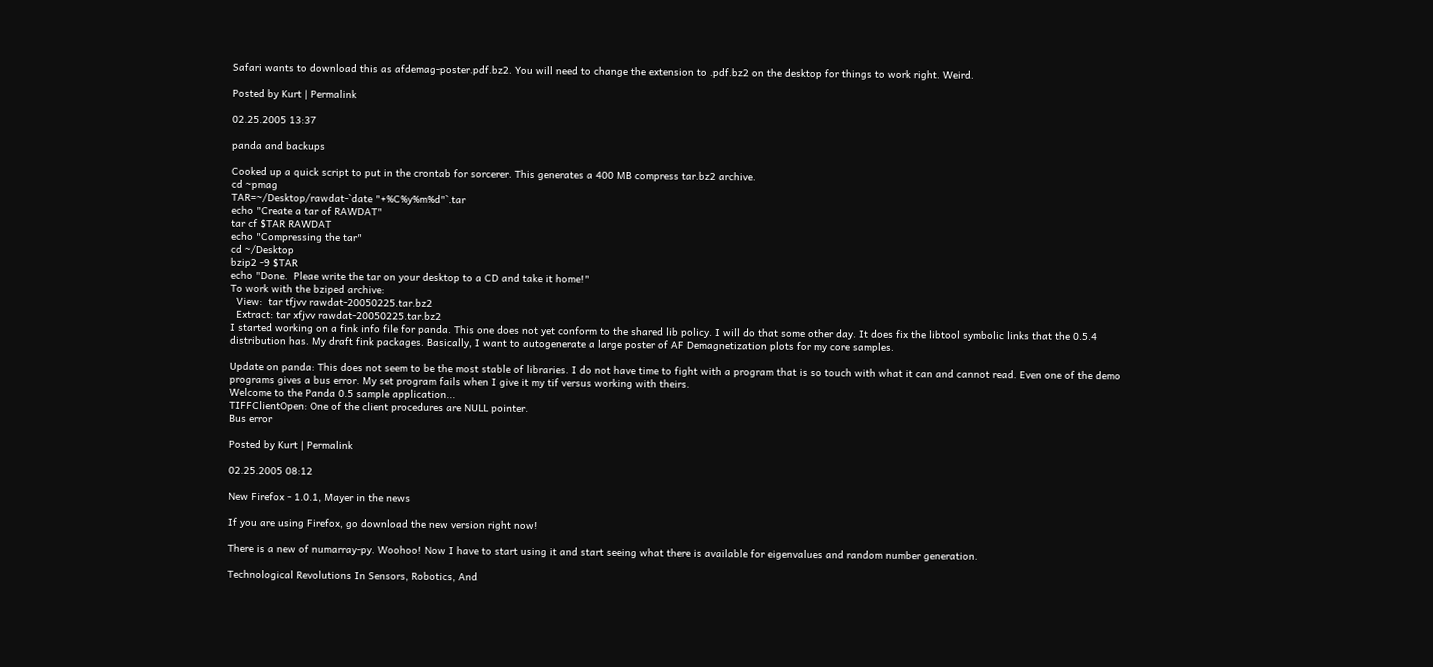Safari wants to download this as afdemag-poster.pdf.bz2. You will need to change the extension to .pdf.bz2 on the desktop for things to work right. Weird.

Posted by Kurt | Permalink

02.25.2005 13:37

panda and backups

Cooked up a quick script to put in the crontab for sorcerer. This generates a 400 MB compress tar.bz2 archive.
cd ~pmag
TAR=~/Desktop/rawdat-`date "+%C%y%m%d"`.tar
echo "Create a tar of RAWDAT"
tar cf $TAR RAWDAT
echo "Compressing the tar"
cd ~/Desktop
bzip2 -9 $TAR
echo "Done.  Pleae write the tar on your desktop to a CD and take it home!"
To work with the bziped archive:
  View:  tar tfjvv rawdat-20050225.tar.bz2
  Extract: tar xfjvv rawdat-20050225.tar.bz2
I started working on a fink info file for panda. This one does not yet conform to the shared lib policy. I will do that some other day. It does fix the libtool symbolic links that the 0.5.4 distribution has. My draft fink packages. Basically, I want to autogenerate a large poster of AF Demagnetization plots for my core samples.

Update on panda: This does not seem to be the most stable of libraries. I do not have time to fight with a program that is so touch with what it can and cannot read. Even one of the demo programs gives a bus error. My set program fails when I give it my tif versus working with theirs.
Welcome to the Panda 0.5 sample application...
TIFFClientOpen: One of the client procedures are NULL pointer.
Bus error

Posted by Kurt | Permalink

02.25.2005 08:12

New Firefox - 1.0.1, Mayer in the news

If you are using Firefox, go download the new version right now!

There is a new of numarray-py. Woohoo! Now I have to start using it and start seeing what there is available for eigenvalues and random number generation.

Technological Revolutions In Sensors, Robotics, And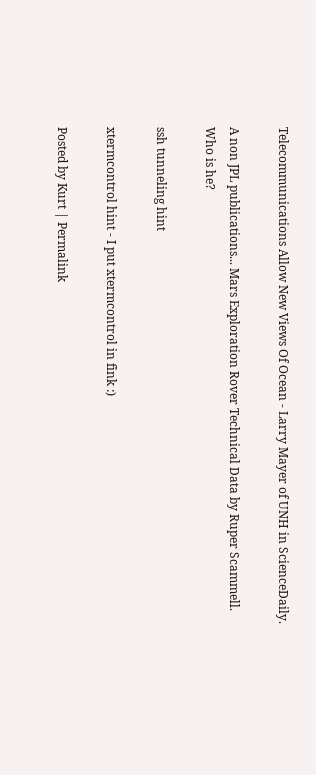Telecommunications Allow New Views Of Ocean - Larry Mayer of UNH in ScienceDaily.

A non JPL publications... Mars Exploration Rover Technical Data by Ruper Scammell. Who is he?

ssh tunneling hint

xtermcontrol hint - I put xtermcontrol in fink :)

Posted by Kurt | Permalink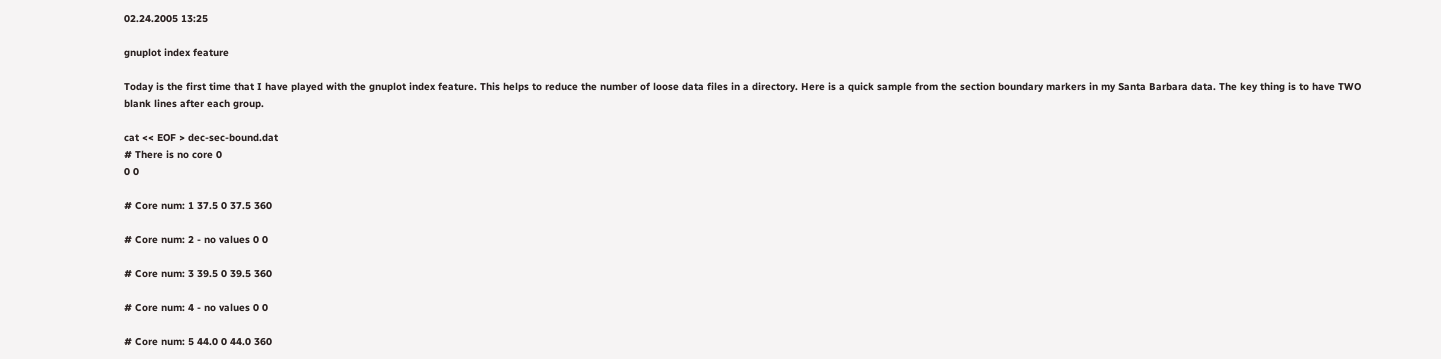02.24.2005 13:25

gnuplot index feature

Today is the first time that I have played with the gnuplot index feature. This helps to reduce the number of loose data files in a directory. Here is a quick sample from the section boundary markers in my Santa Barbara data. The key thing is to have TWO blank lines after each group.

cat << EOF > dec-sec-bound.dat
# There is no core 0
0 0

# Core num: 1 37.5 0 37.5 360

# Core num: 2 - no values 0 0

# Core num: 3 39.5 0 39.5 360

# Core num: 4 - no values 0 0

# Core num: 5 44.0 0 44.0 360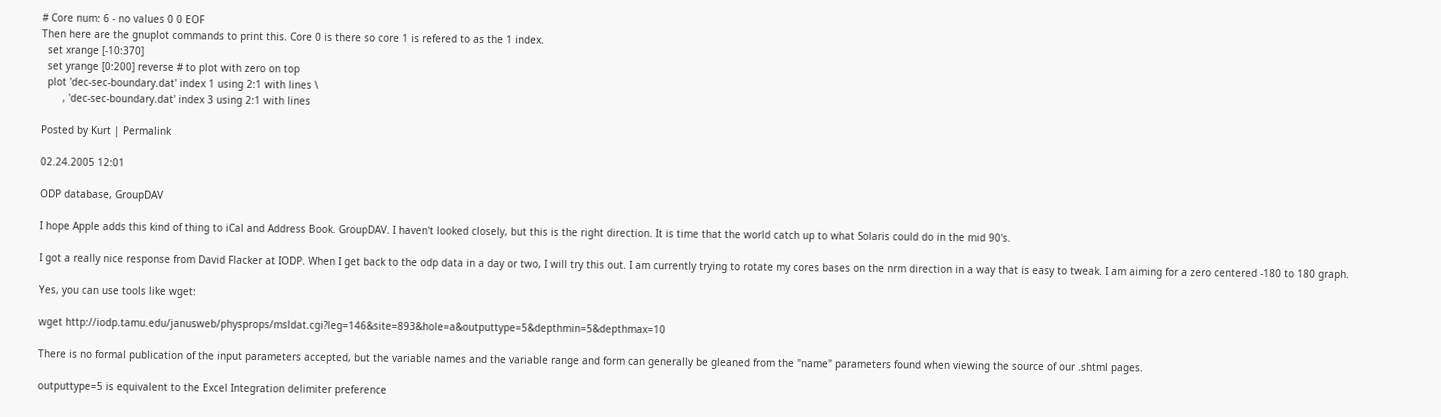# Core num: 6 - no values 0 0 EOF
Then here are the gnuplot commands to print this. Core 0 is there so core 1 is refered to as the 1 index.
  set xrange [-10:370]
  set yrange [0:200] reverse # to plot with zero on top
  plot 'dec-sec-boundary.dat' index 1 using 2:1 with lines \
       , 'dec-sec-boundary.dat' index 3 using 2:1 with lines

Posted by Kurt | Permalink

02.24.2005 12:01

ODP database, GroupDAV

I hope Apple adds this kind of thing to iCal and Address Book. GroupDAV. I haven't looked closely, but this is the right direction. It is time that the world catch up to what Solaris could do in the mid 90's.

I got a really nice response from David Flacker at IODP. When I get back to the odp data in a day or two, I will try this out. I am currently trying to rotate my cores bases on the nrm direction in a way that is easy to tweak. I am aiming for a zero centered -180 to 180 graph.

Yes, you can use tools like wget:

wget http://iodp.tamu.edu/janusweb/physprops/msldat.cgi?leg=146&site=893&hole=a&outputtype=5&depthmin=5&depthmax=10

There is no formal publication of the input parameters accepted, but the variable names and the variable range and form can generally be gleaned from the "name" parameters found when viewing the source of our .shtml pages.

outputtype=5 is equivalent to the Excel Integration delimiter preference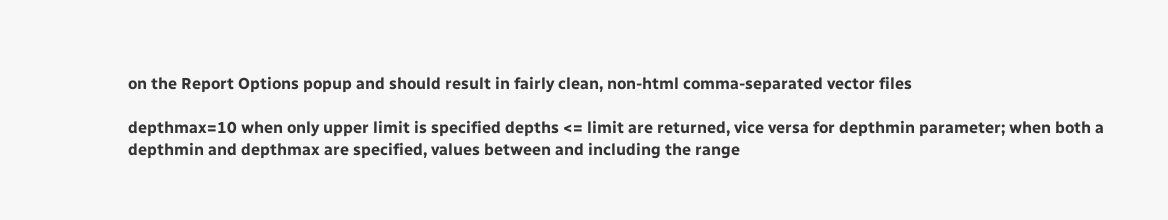on the Report Options popup and should result in fairly clean, non-html comma-separated vector files

depthmax=10 when only upper limit is specified depths <= limit are returned, vice versa for depthmin parameter; when both a depthmin and depthmax are specified, values between and including the range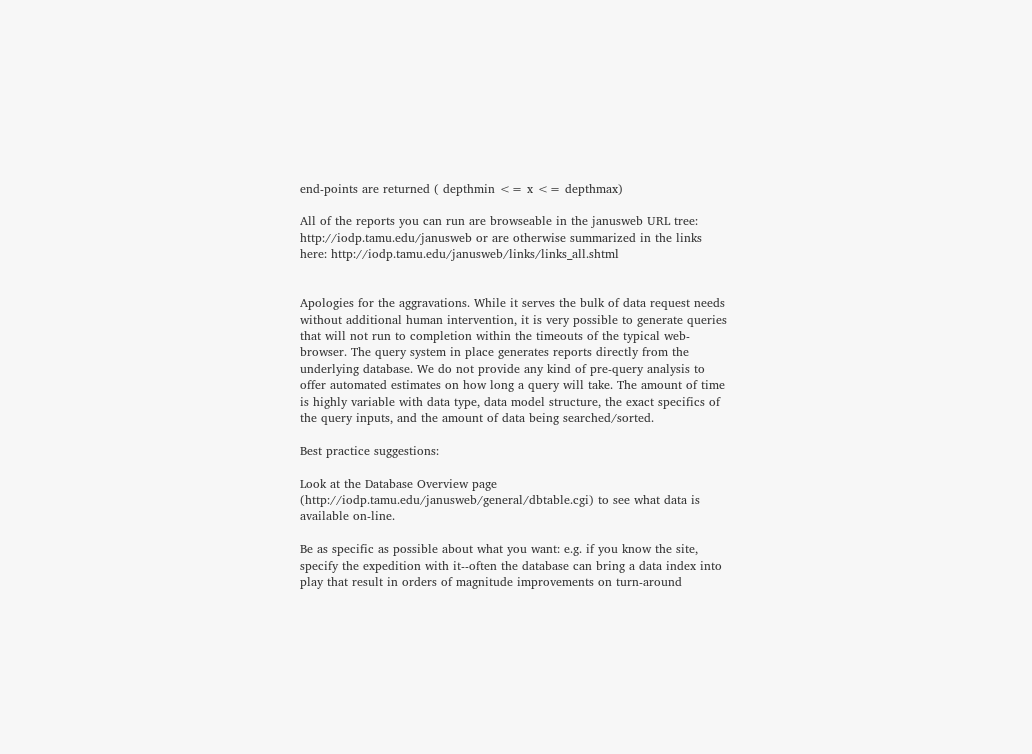end-points are returned ( depthmin <= x <= depthmax)

All of the reports you can run are browseable in the janusweb URL tree: http://iodp.tamu.edu/janusweb or are otherwise summarized in the links here: http://iodp.tamu.edu/janusweb/links/links_all.shtml


Apologies for the aggravations. While it serves the bulk of data request needs without additional human intervention, it is very possible to generate queries that will not run to completion within the timeouts of the typical web-browser. The query system in place generates reports directly from the underlying database. We do not provide any kind of pre-query analysis to offer automated estimates on how long a query will take. The amount of time is highly variable with data type, data model structure, the exact specifics of the query inputs, and the amount of data being searched/sorted.

Best practice suggestions:

Look at the Database Overview page (http://iodp.tamu.edu/janusweb/general/dbtable.cgi) to see what data is available on-line.

Be as specific as possible about what you want: e.g. if you know the site, specify the expedition with it--often the database can bring a data index into play that result in orders of magnitude improvements on turn-around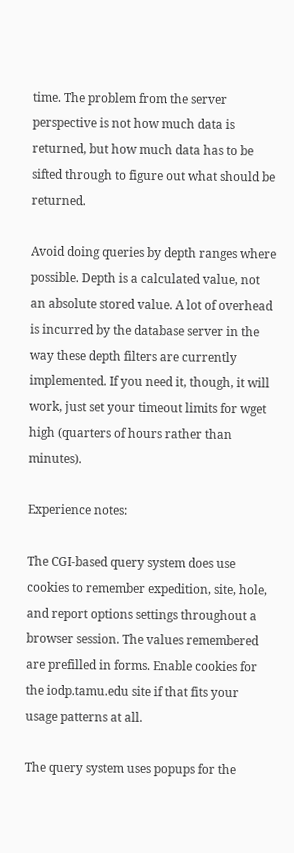time. The problem from the server perspective is not how much data is returned, but how much data has to be sifted through to figure out what should be returned.

Avoid doing queries by depth ranges where possible. Depth is a calculated value, not an absolute stored value. A lot of overhead is incurred by the database server in the way these depth filters are currently implemented. If you need it, though, it will work, just set your timeout limits for wget high (quarters of hours rather than minutes).

Experience notes:

The CGI-based query system does use cookies to remember expedition, site, hole, and report options settings throughout a browser session. The values remembered are prefilled in forms. Enable cookies for the iodp.tamu.edu site if that fits your usage patterns at all.

The query system uses popups for the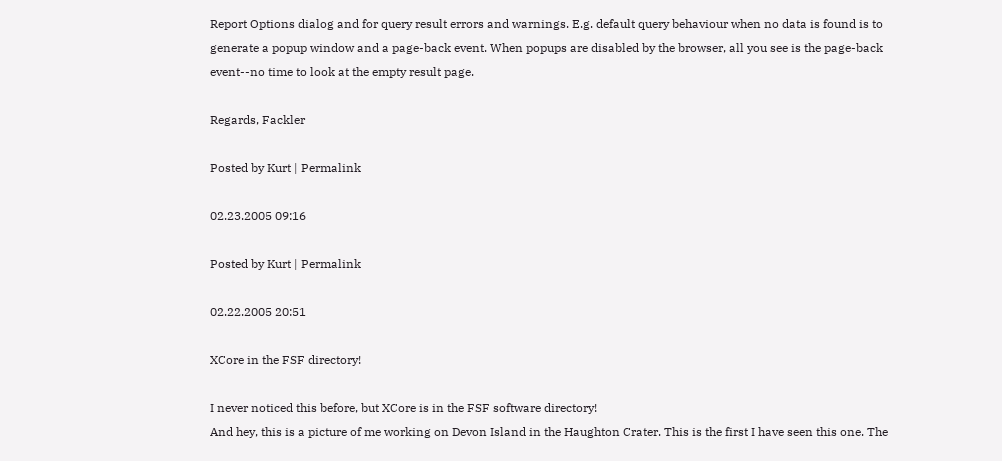Report Options dialog and for query result errors and warnings. E.g. default query behaviour when no data is found is to generate a popup window and a page-back event. When popups are disabled by the browser, all you see is the page-back event--no time to look at the empty result page.

Regards, Fackler

Posted by Kurt | Permalink

02.23.2005 09:16

Posted by Kurt | Permalink

02.22.2005 20:51

XCore in the FSF directory!

I never noticed this before, but XCore is in the FSF software directory!
And hey, this is a picture of me working on Devon Island in the Haughton Crater. This is the first I have seen this one. The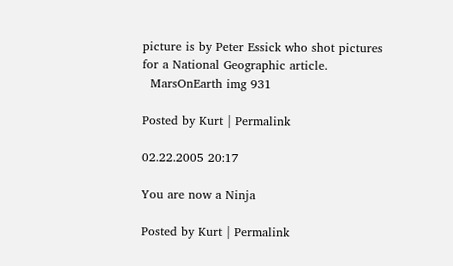picture is by Peter Essick who shot pictures for a National Geographic article.
  MarsOnEarth img 931

Posted by Kurt | Permalink

02.22.2005 20:17

You are now a Ninja

Posted by Kurt | Permalink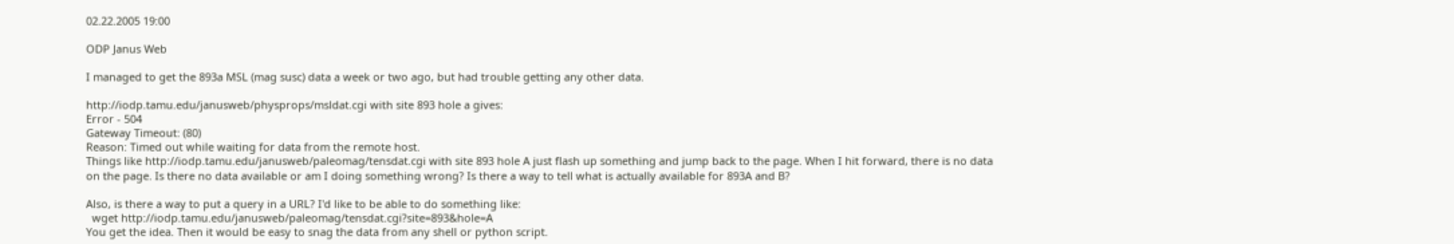02.22.2005 19:00

ODP Janus Web

I managed to get the 893a MSL (mag susc) data a week or two ago, but had trouble getting any other data.

http://iodp.tamu.edu/janusweb/physprops/msldat.cgi with site 893 hole a gives:
Error - 504
Gateway Timeout: (80)
Reason: Timed out while waiting for data from the remote host.
Things like http://iodp.tamu.edu/janusweb/paleomag/tensdat.cgi with site 893 hole A just flash up something and jump back to the page. When I hit forward, there is no data on the page. Is there no data available or am I doing something wrong? Is there a way to tell what is actually available for 893A and B?

Also, is there a way to put a query in a URL? I'd like to be able to do something like:
  wget http://iodp.tamu.edu/janusweb/paleomag/tensdat.cgi?site=893&hole=A
You get the idea. Then it would be easy to snag the data from any shell or python script.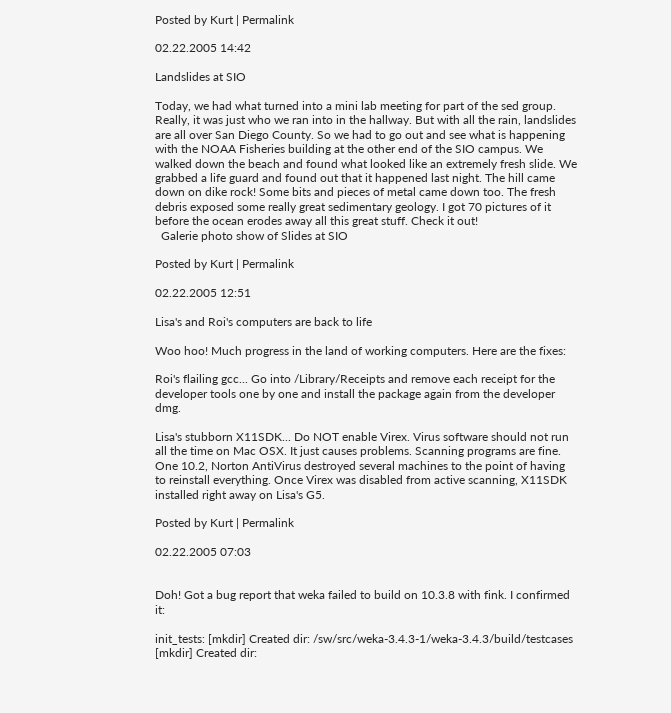Posted by Kurt | Permalink

02.22.2005 14:42

Landslides at SIO

Today, we had what turned into a mini lab meeting for part of the sed group. Really, it was just who we ran into in the hallway. But with all the rain, landslides are all over San Diego County. So we had to go out and see what is happening with the NOAA Fisheries building at the other end of the SIO campus. We walked down the beach and found what looked like an extremely fresh slide. We grabbed a life guard and found out that it happened last night. The hill came down on dike rock! Some bits and pieces of metal came down too. The fresh debris exposed some really great sedimentary geology. I got 70 pictures of it before the ocean erodes away all this great stuff. Check it out!
  Galerie photo show of Slides at SIO

Posted by Kurt | Permalink

02.22.2005 12:51

Lisa's and Roi's computers are back to life

Woo hoo! Much progress in the land of working computers. Here are the fixes:

Roi's flailing gcc... Go into /Library/Receipts and remove each receipt for the developer tools one by one and install the package again from the developer dmg.

Lisa's stubborn X11SDK... Do NOT enable Virex. Virus software should not run all the time on Mac OSX. It just causes problems. Scanning programs are fine. One 10.2, Norton AntiVirus destroyed several machines to the point of having to reinstall everything. Once Virex was disabled from active scanning, X11SDK installed right away on Lisa's G5.

Posted by Kurt | Permalink

02.22.2005 07:03


Doh! Got a bug report that weka failed to build on 10.3.8 with fink. I confirmed it:

init_tests: [mkdir] Created dir: /sw/src/weka-3.4.3-1/weka-3.4.3/build/testcases [mkdir] Created dir: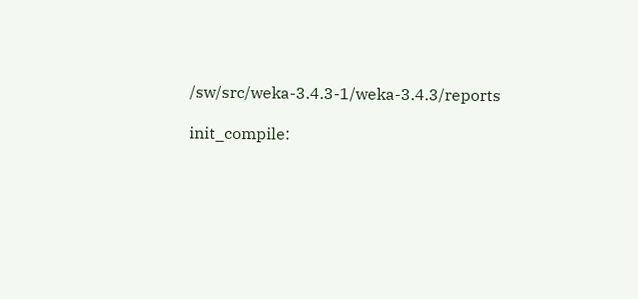/sw/src/weka-3.4.3-1/weka-3.4.3/reports

init_compile: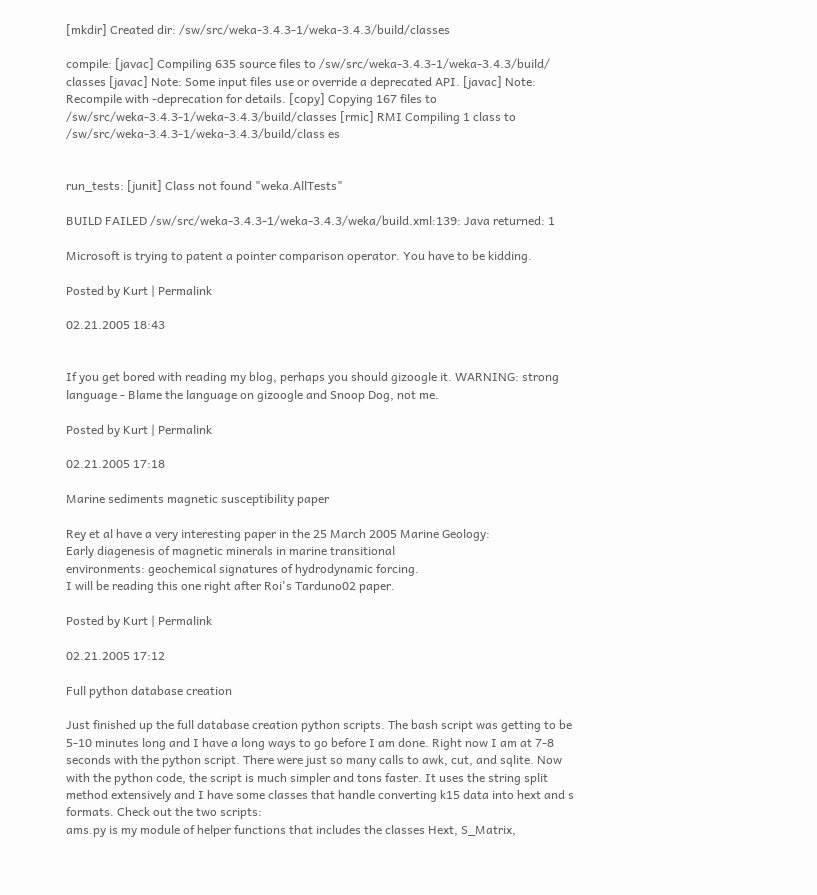[mkdir] Created dir: /sw/src/weka-3.4.3-1/weka-3.4.3/build/classes

compile: [javac] Compiling 635 source files to /sw/src/weka-3.4.3-1/weka-3.4.3/build/ classes [javac] Note: Some input files use or override a deprecated API. [javac] Note: Recompile with -deprecation for details. [copy] Copying 167 files to /sw/src/weka-3.4.3-1/weka-3.4.3/build/classes [rmic] RMI Compiling 1 class to /sw/src/weka-3.4.3-1/weka-3.4.3/build/class es


run_tests: [junit] Class not found "weka.AllTests"

BUILD FAILED /sw/src/weka-3.4.3-1/weka-3.4.3/weka/build.xml:139: Java returned: 1

Microsoft is trying to patent a pointer comparison operator. You have to be kidding.

Posted by Kurt | Permalink

02.21.2005 18:43


If you get bored with reading my blog, perhaps you should gizoogle it. WARNING: strong language - Blame the language on gizoogle and Snoop Dog, not me.

Posted by Kurt | Permalink

02.21.2005 17:18

Marine sediments magnetic susceptibility paper

Rey et al have a very interesting paper in the 25 March 2005 Marine Geology:
Early diagenesis of magnetic minerals in marine transitional
environments: geochemical signatures of hydrodynamic forcing.
I will be reading this one right after Roi's Tarduno02 paper.

Posted by Kurt | Permalink

02.21.2005 17:12

Full python database creation

Just finished up the full database creation python scripts. The bash script was getting to be 5-10 minutes long and I have a long ways to go before I am done. Right now I am at 7-8 seconds with the python script. There were just so many calls to awk, cut, and sqlite. Now with the python code, the script is much simpler and tons faster. It uses the string split method extensively and I have some classes that handle converting k15 data into hext and s formats. Check out the two scripts:
ams.py is my module of helper functions that includes the classes Hext, S_Matrix,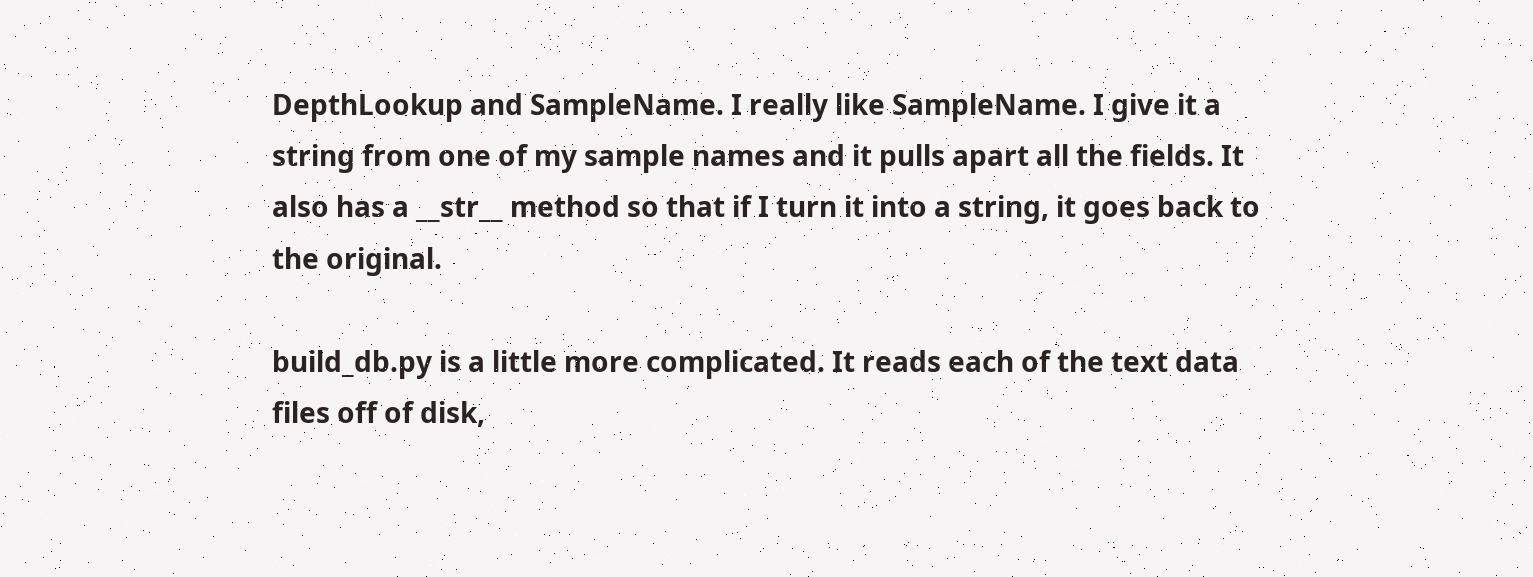DepthLookup and SampleName. I really like SampleName. I give it a string from one of my sample names and it pulls apart all the fields. It also has a __str__ method so that if I turn it into a string, it goes back to the original.

build_db.py is a little more complicated. It reads each of the text data files off of disk,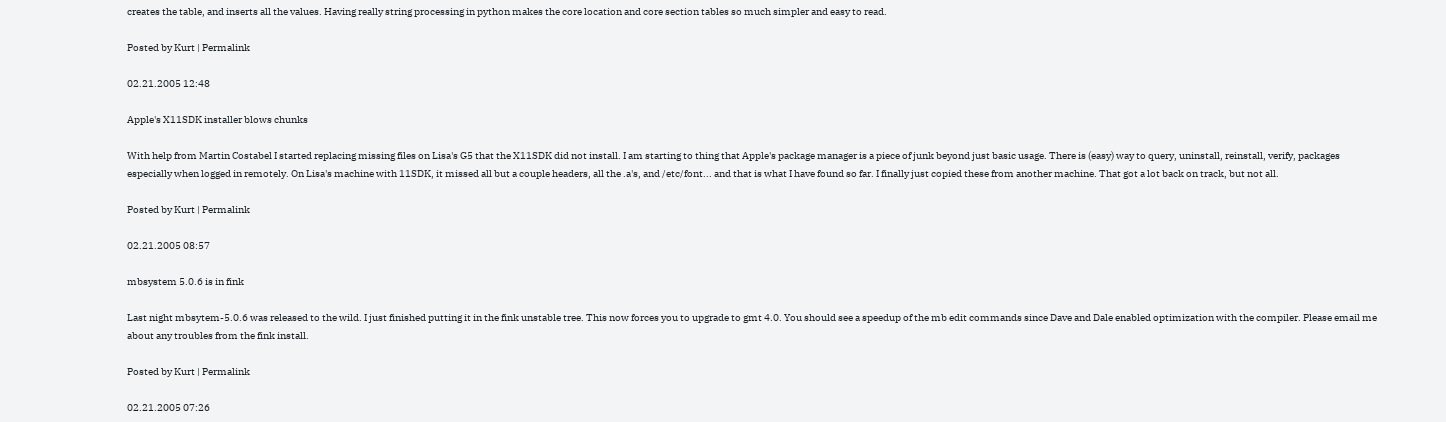creates the table, and inserts all the values. Having really string processing in python makes the core location and core section tables so much simpler and easy to read.

Posted by Kurt | Permalink

02.21.2005 12:48

Apple's X11SDK installer blows chunks

With help from Martin Costabel I started replacing missing files on Lisa's G5 that the X11SDK did not install. I am starting to thing that Apple's package manager is a piece of junk beyond just basic usage. There is (easy) way to query, uninstall, reinstall, verify, packages especially when logged in remotely. On Lisa's machine with 11SDK, it missed all but a couple headers, all the .a's, and /etc/font... and that is what I have found so far. I finally just copied these from another machine. That got a lot back on track, but not all.

Posted by Kurt | Permalink

02.21.2005 08:57

mbsystem 5.0.6 is in fink

Last night mbsytem-5.0.6 was released to the wild. I just finished putting it in the fink unstable tree. This now forces you to upgrade to gmt 4.0. You should see a speedup of the mb edit commands since Dave and Dale enabled optimization with the compiler. Please email me about any troubles from the fink install.

Posted by Kurt | Permalink

02.21.2005 07:26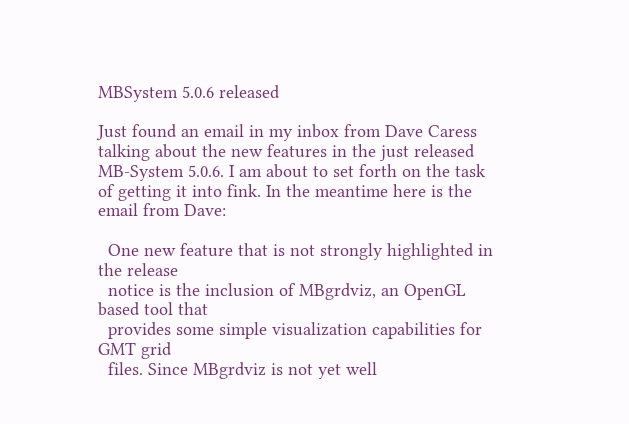MBSystem 5.0.6 released

Just found an email in my inbox from Dave Caress talking about the new features in the just released MB-System 5.0.6. I am about to set forth on the task of getting it into fink. In the meantime here is the email from Dave:

  One new feature that is not strongly highlighted in the release
  notice is the inclusion of MBgrdviz, an OpenGL based tool that
  provides some simple visualization capabilities for GMT grid
  files. Since MBgrdviz is not yet well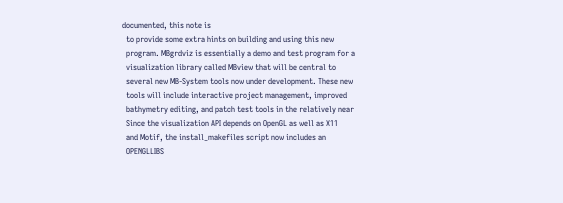documented, this note is
  to provide some extra hints on building and using this new
  program. MBgrdviz is essentially a demo and test program for a
  visualization library called MBview that will be central to
  several new MB-System tools now under development. These new
  tools will include interactive project management, improved
  bathymetry editing, and patch test tools in the relatively near
  Since the visualization API depends on OpenGL as well as X11
  and Motif, the install_makefiles script now includes an
  OPENGLLIBS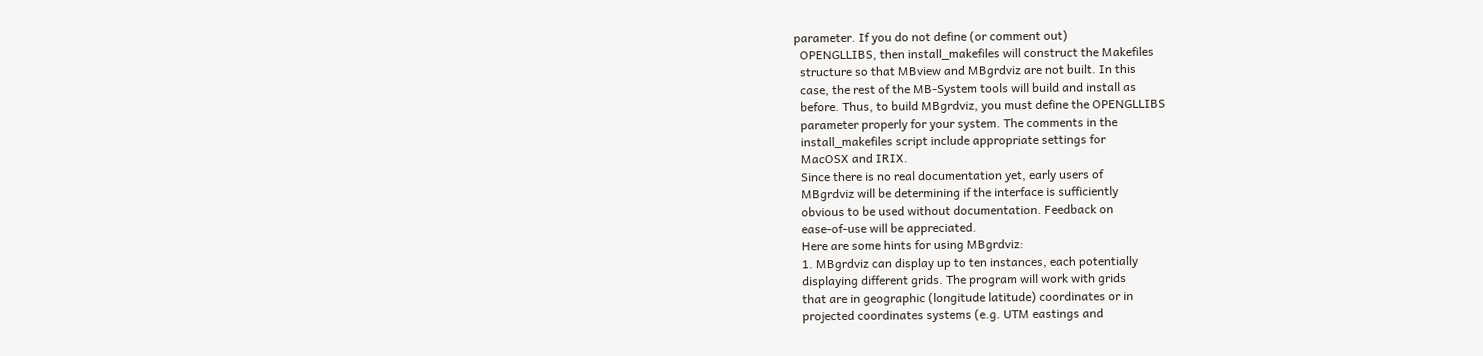parameter. If you do not define (or comment out)
  OPENGLLIBS, then install_makefiles will construct the Makefiles
  structure so that MBview and MBgrdviz are not built. In this
  case, the rest of the MB-System tools will build and install as
  before. Thus, to build MBgrdviz, you must define the OPENGLLIBS
  parameter properly for your system. The comments in the
  install_makefiles script include appropriate settings for
  MacOSX and IRIX.
  Since there is no real documentation yet, early users of
  MBgrdviz will be determining if the interface is sufficiently
  obvious to be used without documentation. Feedback on
  ease-of-use will be appreciated.
  Here are some hints for using MBgrdviz:
  1. MBgrdviz can display up to ten instances, each potentially
  displaying different grids. The program will work with grids
  that are in geographic (longitude latitude) coordinates or in
  projected coordinates systems (e.g. UTM eastings and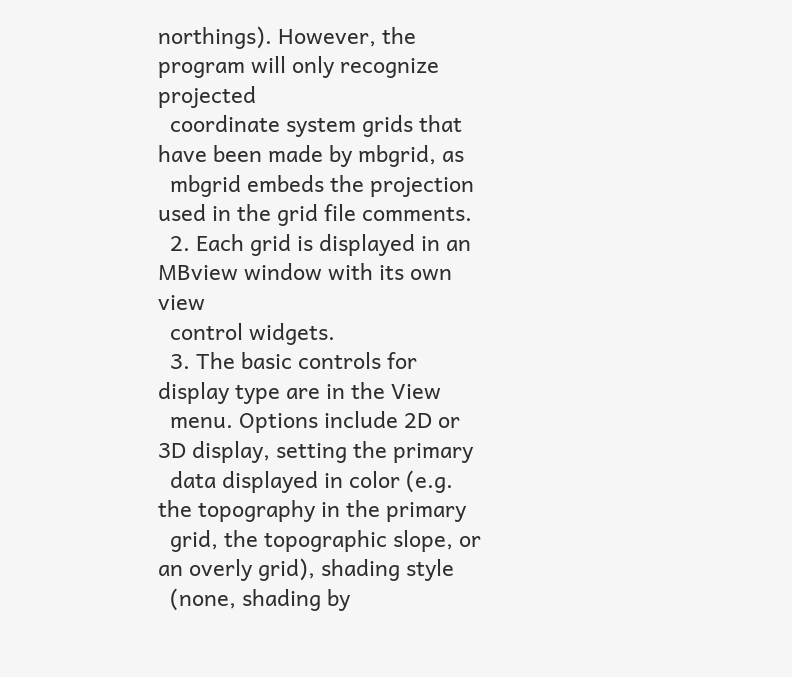northings). However, the program will only recognize projected
  coordinate system grids that have been made by mbgrid, as
  mbgrid embeds the projection used in the grid file comments.
  2. Each grid is displayed in an MBview window with its own view
  control widgets.
  3. The basic controls for display type are in the View
  menu. Options include 2D or 3D display, setting the primary
  data displayed in color (e.g. the topography in the primary
  grid, the topographic slope, or an overly grid), shading style
  (none, shading by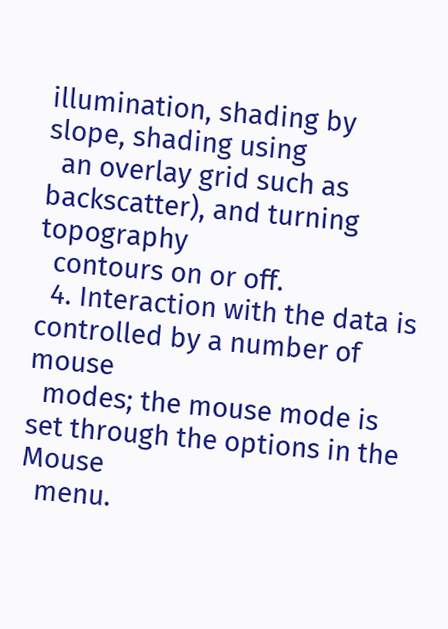illumination, shading by slope, shading using
  an overlay grid such as backscatter), and turning topography
  contours on or off.
  4. Interaction with the data is controlled by a number of mouse
  modes; the mouse mode is set through the options in the Mouse
  menu.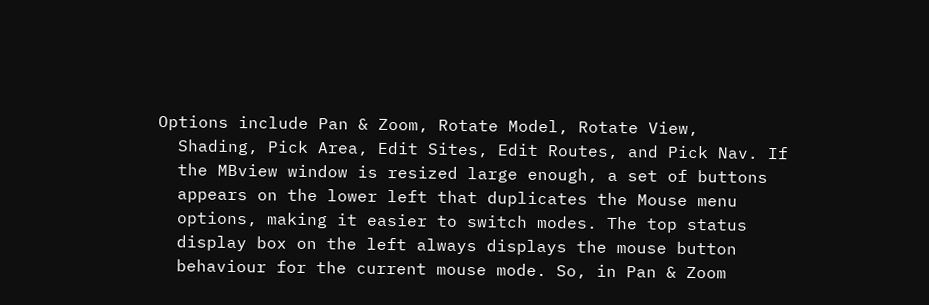Options include Pan & Zoom, Rotate Model, Rotate View,
  Shading, Pick Area, Edit Sites, Edit Routes, and Pick Nav. If
  the MBview window is resized large enough, a set of buttons
  appears on the lower left that duplicates the Mouse menu
  options, making it easier to switch modes. The top status
  display box on the left always displays the mouse button
  behaviour for the current mouse mode. So, in Pan & Zoom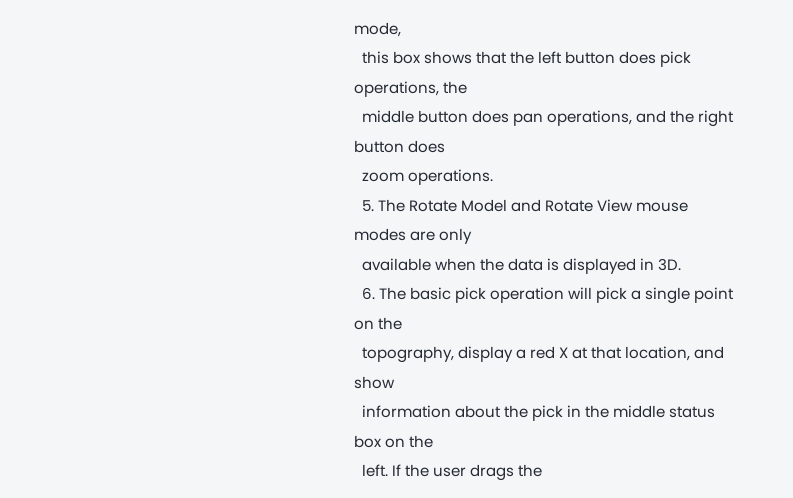mode,
  this box shows that the left button does pick operations, the
  middle button does pan operations, and the right button does
  zoom operations.
  5. The Rotate Model and Rotate View mouse modes are only
  available when the data is displayed in 3D.
  6. The basic pick operation will pick a single point on the
  topography, display a red X at that location, and show
  information about the pick in the middle status box on the
  left. If the user drags the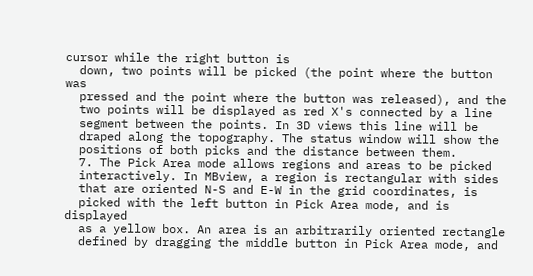cursor while the right button is
  down, two points will be picked (the point where the button was
  pressed and the point where the button was released), and the
  two points will be displayed as red X's connected by a line
  segment between the points. In 3D views this line will be
  draped along the topography. The status window will show the
  positions of both picks and the distance between them.
  7. The Pick Area mode allows regions and areas to be picked
  interactively. In MBview, a region is rectangular with sides
  that are oriented N-S and E-W in the grid coordinates, is
  picked with the left button in Pick Area mode, and is displayed
  as a yellow box. An area is an arbitrarily oriented rectangle
  defined by dragging the middle button in Pick Area mode, and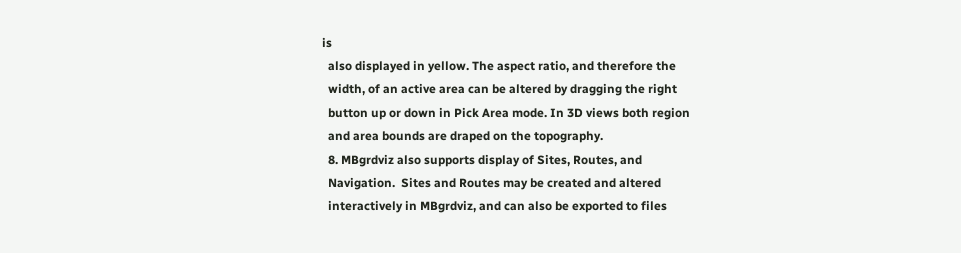is
  also displayed in yellow. The aspect ratio, and therefore the
  width, of an active area can be altered by dragging the right
  button up or down in Pick Area mode. In 3D views both region
  and area bounds are draped on the topography.
  8. MBgrdviz also supports display of Sites, Routes, and
  Navigation.  Sites and Routes may be created and altered
  interactively in MBgrdviz, and can also be exported to files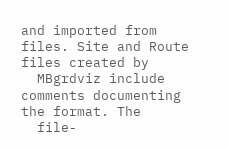and imported from files. Site and Route files created by
  MBgrdviz include comments documenting the format. The
  file-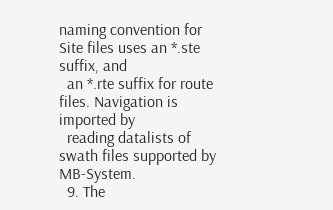naming convention for Site files uses an *.ste suffix, and
  an *.rte suffix for route files. Navigation is imported by
  reading datalists of swath files supported by MB-System.
  9. The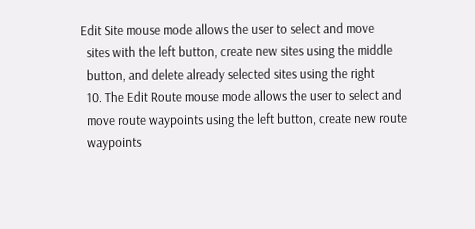Edit Site mouse mode allows the user to select and move
  sites with the left button, create new sites using the middle
  button, and delete already selected sites using the right
  10. The Edit Route mouse mode allows the user to select and
  move route waypoints using the left button, create new route
  waypoints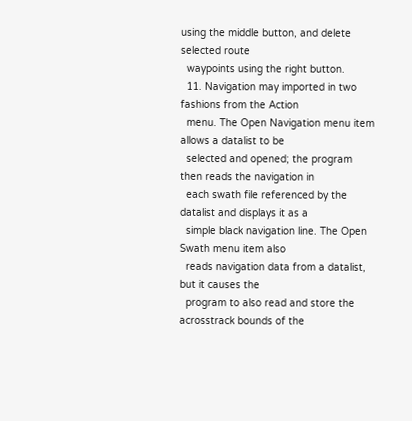using the middle button, and delete selected route
  waypoints using the right button.
  11. Navigation may imported in two fashions from the Action
  menu. The Open Navigation menu item allows a datalist to be
  selected and opened; the program then reads the navigation in
  each swath file referenced by the datalist and displays it as a
  simple black navigation line. The Open Swath menu item also
  reads navigation data from a datalist, but it causes the
  program to also read and store the acrosstrack bounds of the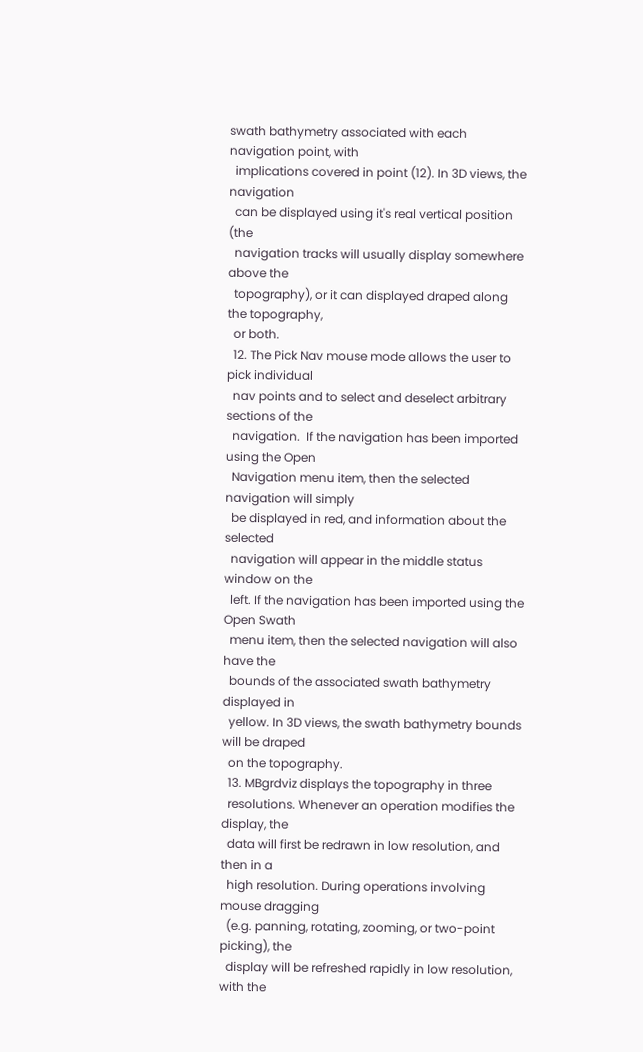swath bathymetry associated with each navigation point, with
  implications covered in point (12). In 3D views, the navigation
  can be displayed using it's real vertical position (the
  navigation tracks will usually display somewhere above the
  topography), or it can displayed draped along the topography,
  or both.
  12. The Pick Nav mouse mode allows the user to pick individual
  nav points and to select and deselect arbitrary sections of the
  navigation.  If the navigation has been imported using the Open
  Navigation menu item, then the selected navigation will simply
  be displayed in red, and information about the selected
  navigation will appear in the middle status window on the
  left. If the navigation has been imported using the Open Swath
  menu item, then the selected navigation will also have the
  bounds of the associated swath bathymetry displayed in
  yellow. In 3D views, the swath bathymetry bounds will be draped
  on the topography.
  13. MBgrdviz displays the topography in three
  resolutions. Whenever an operation modifies the display, the
  data will first be redrawn in low resolution, and then in a
  high resolution. During operations involving mouse dragging
  (e.g. panning, rotating, zooming, or two-point picking), the
  display will be refreshed rapidly in low resolution, with the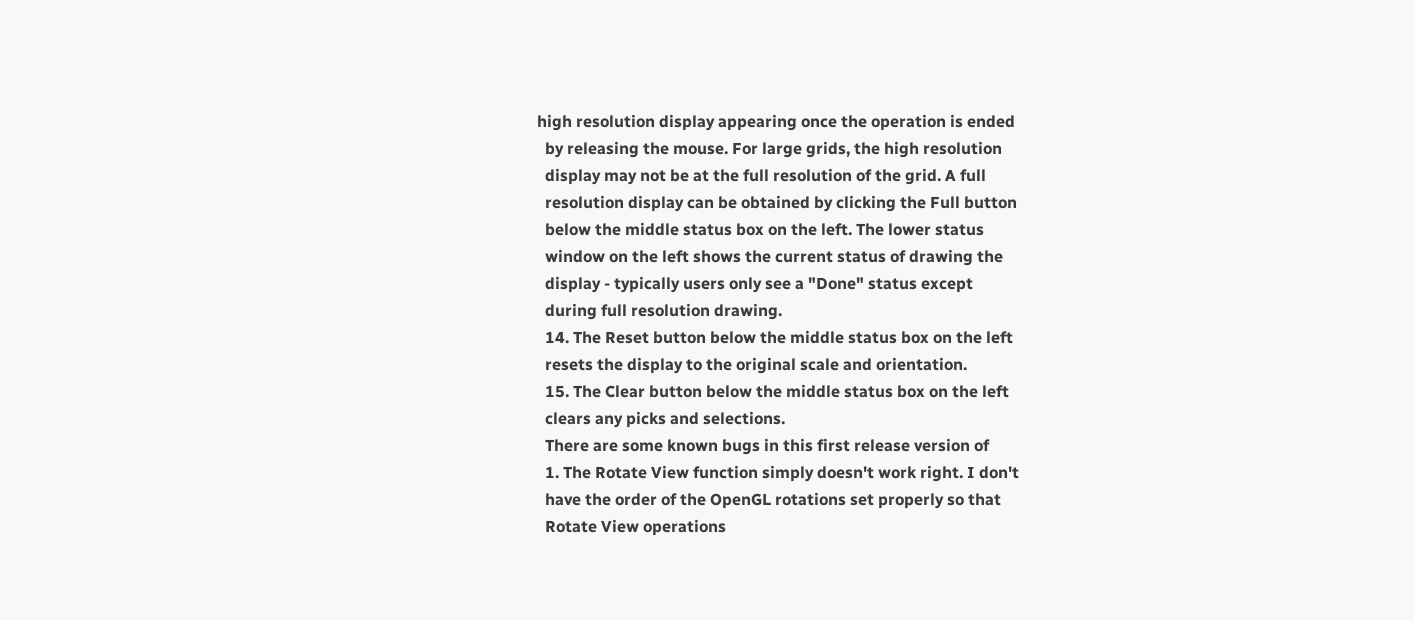high resolution display appearing once the operation is ended
  by releasing the mouse. For large grids, the high resolution
  display may not be at the full resolution of the grid. A full
  resolution display can be obtained by clicking the Full button
  below the middle status box on the left. The lower status
  window on the left shows the current status of drawing the
  display - typically users only see a "Done" status except
  during full resolution drawing.
  14. The Reset button below the middle status box on the left
  resets the display to the original scale and orientation.
  15. The Clear button below the middle status box on the left
  clears any picks and selections.
  There are some known bugs in this first release version of
  1. The Rotate View function simply doesn't work right. I don't
  have the order of the OpenGL rotations set properly so that
  Rotate View operations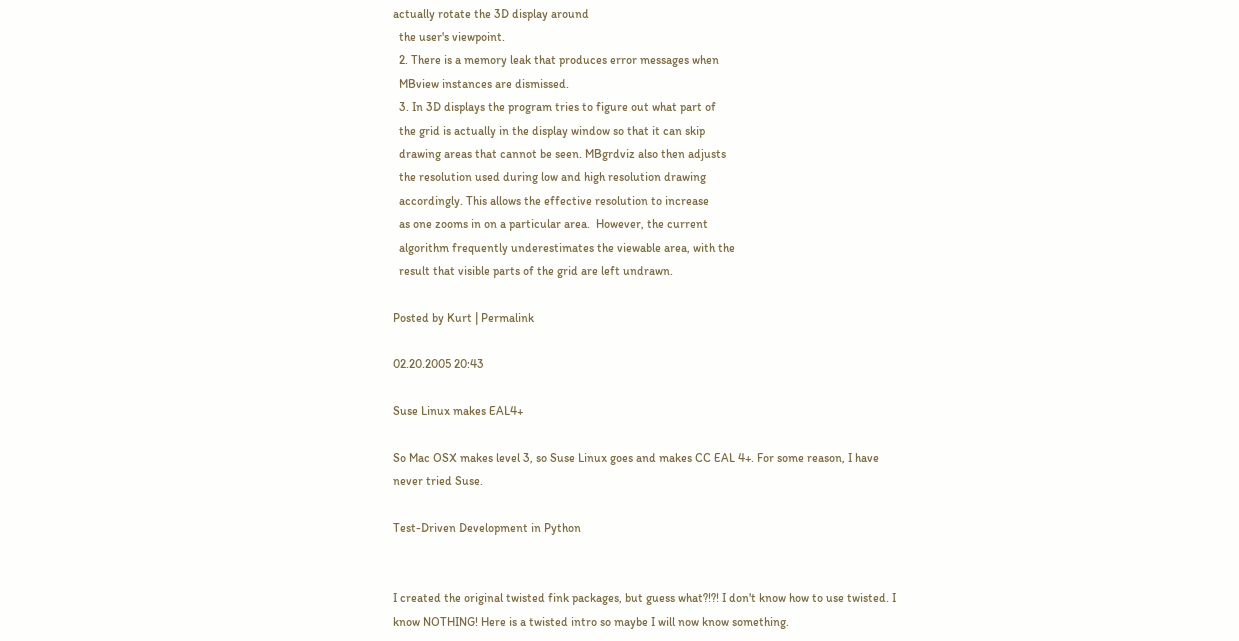actually rotate the 3D display around
  the user's viewpoint.
  2. There is a memory leak that produces error messages when
  MBview instances are dismissed.
  3. In 3D displays the program tries to figure out what part of
  the grid is actually in the display window so that it can skip
  drawing areas that cannot be seen. MBgrdviz also then adjusts
  the resolution used during low and high resolution drawing
  accordingly. This allows the effective resolution to increase
  as one zooms in on a particular area.  However, the current
  algorithm frequently underestimates the viewable area, with the
  result that visible parts of the grid are left undrawn.

Posted by Kurt | Permalink

02.20.2005 20:43

Suse Linux makes EAL4+

So Mac OSX makes level 3, so Suse Linux goes and makes CC EAL 4+. For some reason, I have never tried Suse.

Test-Driven Development in Python


I created the original twisted fink packages, but guess what?!?! I don't know how to use twisted. I know NOTHING! Here is a twisted intro so maybe I will now know something.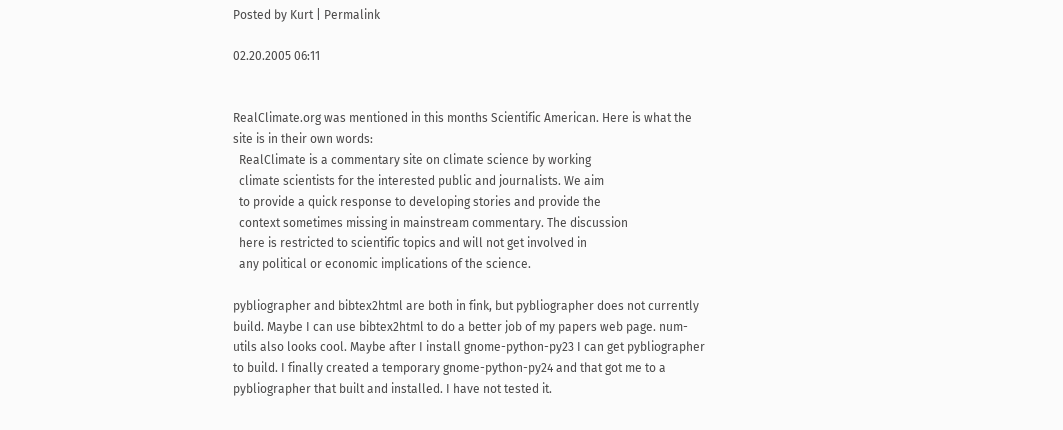Posted by Kurt | Permalink

02.20.2005 06:11


RealClimate.org was mentioned in this months Scientific American. Here is what the site is in their own words:
  RealClimate is a commentary site on climate science by working
  climate scientists for the interested public and journalists. We aim
  to provide a quick response to developing stories and provide the
  context sometimes missing in mainstream commentary. The discussion
  here is restricted to scientific topics and will not get involved in
  any political or economic implications of the science.

pybliographer and bibtex2html are both in fink, but pybliographer does not currently build. Maybe I can use bibtex2html to do a better job of my papers web page. num-utils also looks cool. Maybe after I install gnome-python-py23 I can get pybliographer to build. I finally created a temporary gnome-python-py24 and that got me to a pybliographer that built and installed. I have not tested it.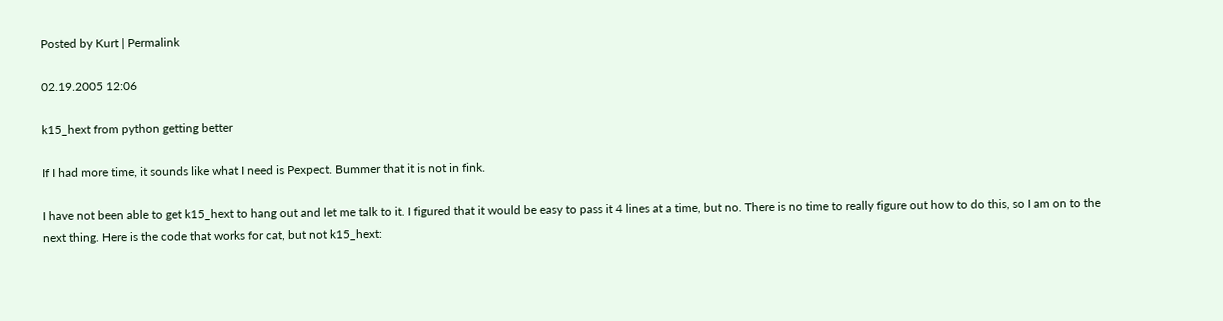Posted by Kurt | Permalink

02.19.2005 12:06

k15_hext from python getting better

If I had more time, it sounds like what I need is Pexpect. Bummer that it is not in fink.

I have not been able to get k15_hext to hang out and let me talk to it. I figured that it would be easy to pass it 4 lines at a time, but no. There is no time to really figure out how to do this, so I am on to the next thing. Here is the code that works for cat, but not k15_hext: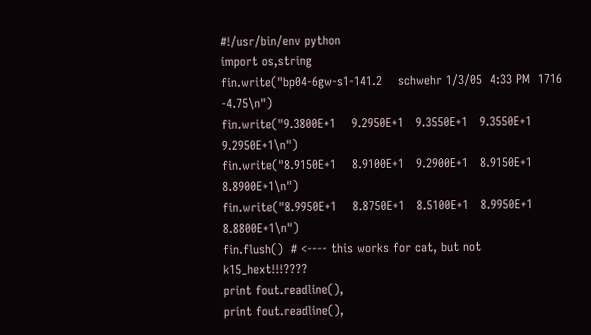#!/usr/bin/env python
import os,string
fin.write("bp04-6gw-s1-141.2    schwehr 1/3/05  4:33 PM  1716    -4.75\n")
fin.write("9.3800E+1    9.2950E+1   9.3550E+1   9.3550E+1   9.2950E+1\n")
fin.write("8.9150E+1    8.9100E+1   9.2900E+1   8.9150E+1   8.8900E+1\n")
fin.write("8.9950E+1    8.8750E+1   8.5100E+1   8.9950E+1   8.8800E+1\n")
fin.flush()  # <---- this works for cat, but not k15_hext!!!????
print fout.readline(),
print fout.readline(),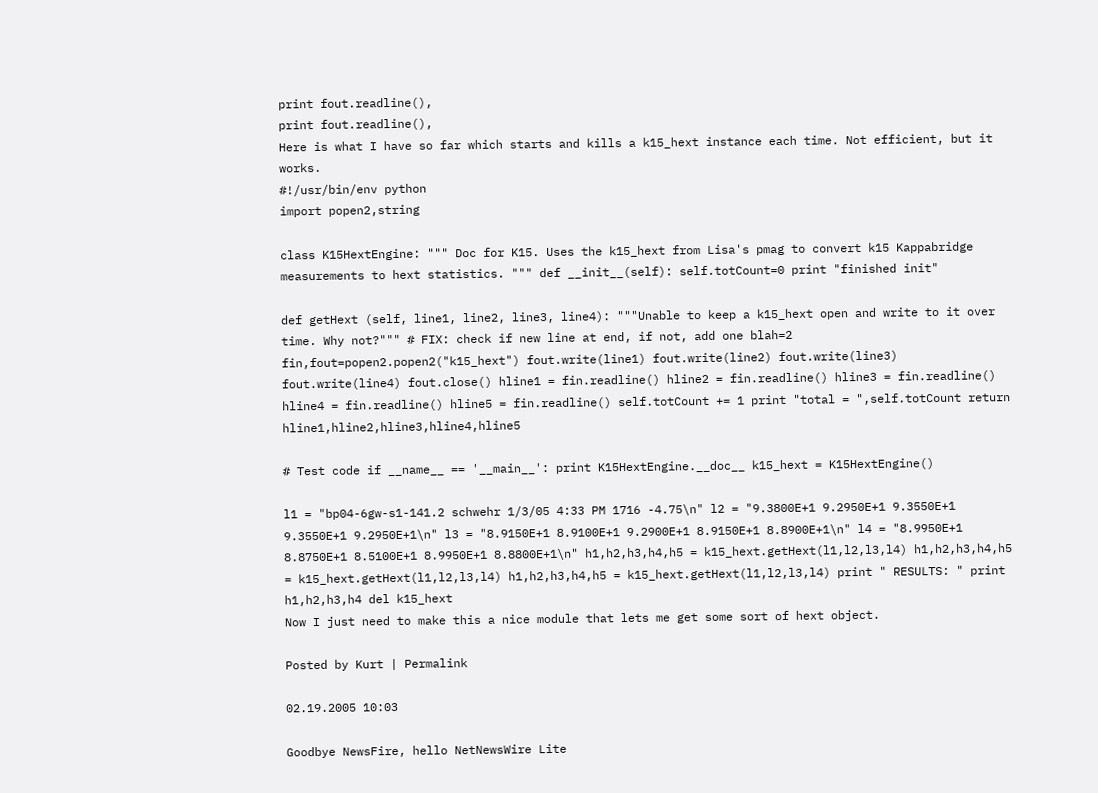print fout.readline(),
print fout.readline(),
Here is what I have so far which starts and kills a k15_hext instance each time. Not efficient, but it works.
#!/usr/bin/env python
import popen2,string

class K15HextEngine: """ Doc for K15. Uses the k15_hext from Lisa's pmag to convert k15 Kappabridge measurements to hext statistics. """ def __init__(self): self.totCount=0 print "finished init"

def getHext (self, line1, line2, line3, line4): """Unable to keep a k15_hext open and write to it over time. Why not?""" # FIX: check if new line at end, if not, add one blah=2 fin,fout=popen2.popen2("k15_hext") fout.write(line1) fout.write(line2) fout.write(line3) fout.write(line4) fout.close() hline1 = fin.readline() hline2 = fin.readline() hline3 = fin.readline() hline4 = fin.readline() hline5 = fin.readline() self.totCount += 1 print "total = ",self.totCount return hline1,hline2,hline3,hline4,hline5

# Test code if __name__ == '__main__': print K15HextEngine.__doc__ k15_hext = K15HextEngine()

l1 = "bp04-6gw-s1-141.2 schwehr 1/3/05 4:33 PM 1716 -4.75\n" l2 = "9.3800E+1 9.2950E+1 9.3550E+1 9.3550E+1 9.2950E+1\n" l3 = "8.9150E+1 8.9100E+1 9.2900E+1 8.9150E+1 8.8900E+1\n" l4 = "8.9950E+1 8.8750E+1 8.5100E+1 8.9950E+1 8.8800E+1\n" h1,h2,h3,h4,h5 = k15_hext.getHext(l1,l2,l3,l4) h1,h2,h3,h4,h5 = k15_hext.getHext(l1,l2,l3,l4) h1,h2,h3,h4,h5 = k15_hext.getHext(l1,l2,l3,l4) print " RESULTS: " print h1,h2,h3,h4 del k15_hext
Now I just need to make this a nice module that lets me get some sort of hext object.

Posted by Kurt | Permalink

02.19.2005 10:03

Goodbye NewsFire, hello NetNewsWire Lite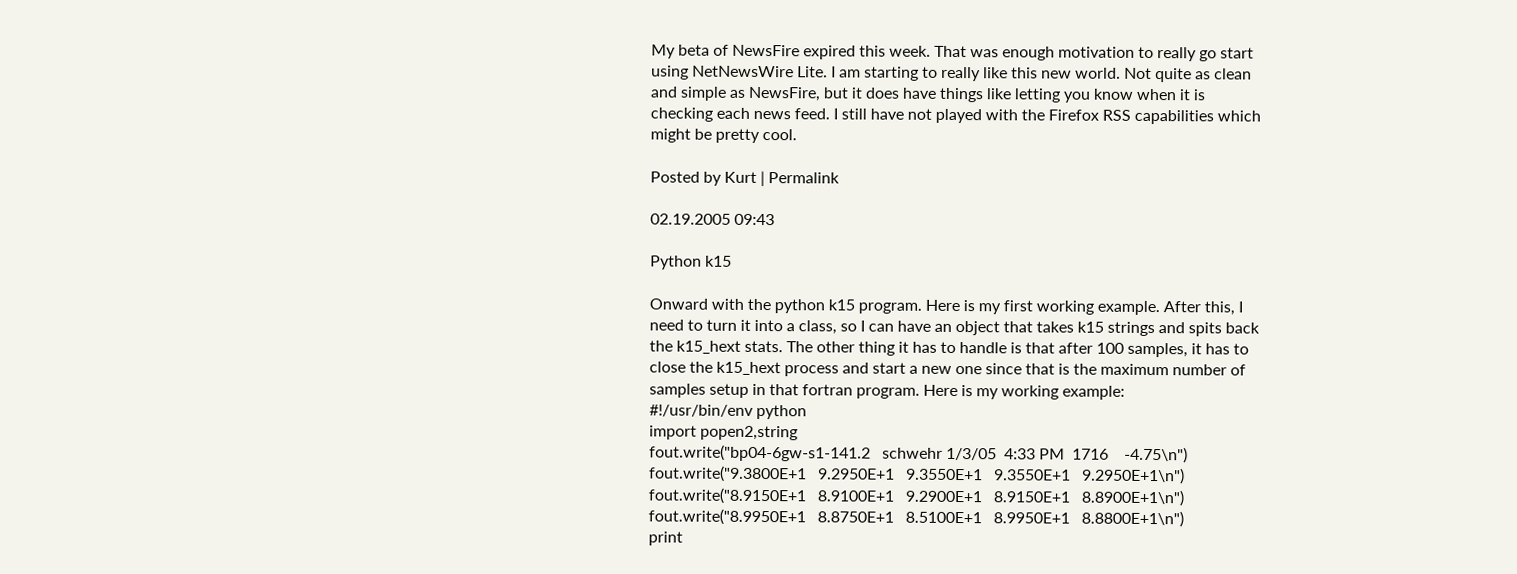My beta of NewsFire expired this week. That was enough motivation to really go start using NetNewsWire Lite. I am starting to really like this new world. Not quite as clean and simple as NewsFire, but it does have things like letting you know when it is checking each news feed. I still have not played with the Firefox RSS capabilities which might be pretty cool.

Posted by Kurt | Permalink

02.19.2005 09:43

Python k15

Onward with the python k15 program. Here is my first working example. After this, I need to turn it into a class, so I can have an object that takes k15 strings and spits back the k15_hext stats. The other thing it has to handle is that after 100 samples, it has to close the k15_hext process and start a new one since that is the maximum number of samples setup in that fortran program. Here is my working example:
#!/usr/bin/env python
import popen2,string
fout.write("bp04-6gw-s1-141.2   schwehr 1/3/05  4:33 PM  1716    -4.75\n")
fout.write("9.3800E+1   9.2950E+1   9.3550E+1   9.3550E+1   9.2950E+1\n")
fout.write("8.9150E+1   8.9100E+1   9.2900E+1   8.9150E+1   8.8900E+1\n")
fout.write("8.9950E+1   8.8750E+1   8.5100E+1   8.9950E+1   8.8800E+1\n")
print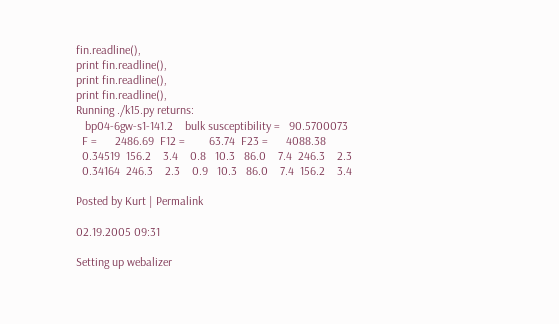fin.readline(),
print fin.readline(),
print fin.readline(),
print fin.readline(),
Running ./k15.py returns:
   bp04-6gw-s1-141.2    bulk susceptibility =   90.5700073
  F =      2486.69  F12 =        63.74  F23 =      4088.38
  0.34519  156.2    3.4    0.8   10.3   86.0    7.4  246.3    2.3
  0.34164  246.3    2.3    0.9   10.3   86.0    7.4  156.2    3.4

Posted by Kurt | Permalink

02.19.2005 09:31

Setting up webalizer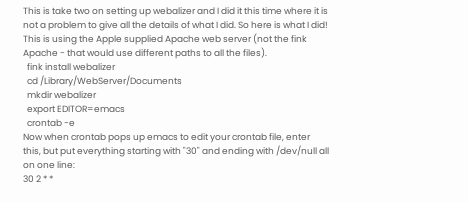This is take two on setting up webalizer and I did it this time where it is not a problem to give all the details of what I did. So here is what I did! This is using the Apple supplied Apache web server (not the fink Apache - that would use different paths to all the files).
  fink install webalizer
  cd /Library/WebServer/Documents
  mkdir webalizer
  export EDITOR=emacs
  crontab -e
Now when crontab pops up emacs to edit your crontab file, enter this, but put everything starting with "30" and ending with /dev/null all on one line:
30 2 * *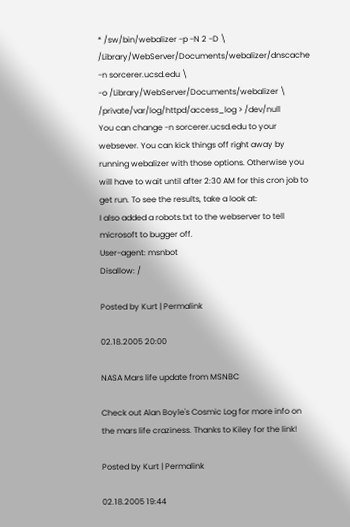* /sw/bin/webalizer -p -N 2 -D \
/Library/WebServer/Documents/webalizer/dnscache -n sorcerer.ucsd.edu \
-o /Library/WebServer/Documents/webalizer \
/private/var/log/httpd/access_log > /dev/null
You can change -n sorcerer.ucsd.edu to your websever. You can kick things off right away by running webalizer with those options. Otherwise you will have to wait until after 2:30 AM for this cron job to get run. To see the results, take a look at:
I also added a robots.txt to the webserver to tell microsoft to bugger off.
User-agent: msnbot
Disallow: /

Posted by Kurt | Permalink

02.18.2005 20:00

NASA Mars life update from MSNBC

Check out Alan Boyle's Cosmic Log for more info on the mars life craziness. Thanks to Kiley for the link!

Posted by Kurt | Permalink

02.18.2005 19:44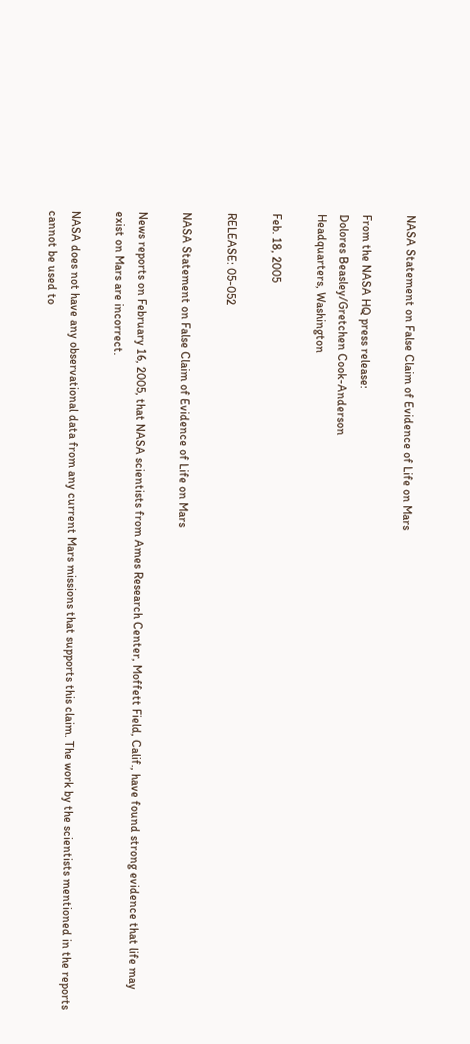NASA Statement on False Claim of Evidence of Life on Mars

From the NASA HQ press release:
Dolores Beasley/Gretchen Cook-Anderson
Headquarters, Washington

Feb. 18, 2005

RELEASE: 05-052

NASA Statement on False Claim of Evidence of Life on Mars

News reports on February 16, 2005, that NASA scientists from Ames Research Center, Moffett Field, Calif., have found strong evidence that life may exist on Mars are incorrect.

NASA does not have any observational data from any current Mars missions that supports this claim. The work by the scientists mentioned in the reports cannot be used to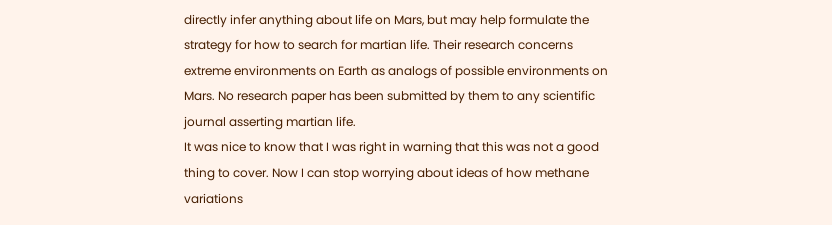directly infer anything about life on Mars, but may help formulate the strategy for how to search for martian life. Their research concerns extreme environments on Earth as analogs of possible environments on Mars. No research paper has been submitted by them to any scientific journal asserting martian life.
It was nice to know that I was right in warning that this was not a good thing to cover. Now I can stop worrying about ideas of how methane variations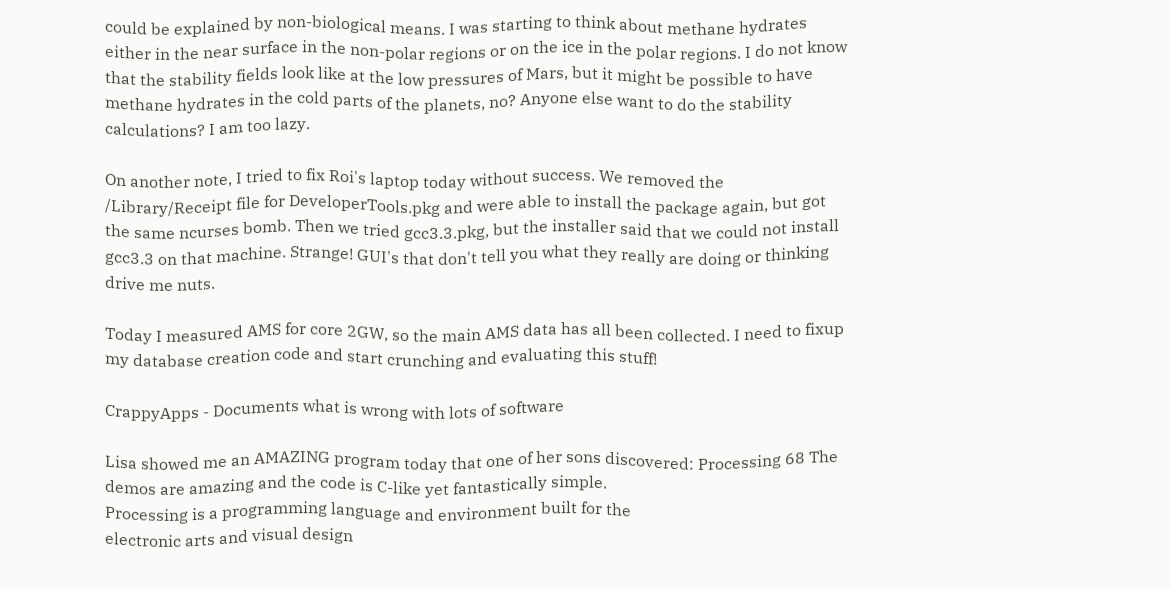could be explained by non-biological means. I was starting to think about methane hydrates either in the near surface in the non-polar regions or on the ice in the polar regions. I do not know that the stability fields look like at the low pressures of Mars, but it might be possible to have methane hydrates in the cold parts of the planets, no? Anyone else want to do the stability calculations? I am too lazy.

On another note, I tried to fix Roi's laptop today without success. We removed the /Library/Receipt file for DeveloperTools.pkg and were able to install the package again, but got the same ncurses bomb. Then we tried gcc3.3.pkg, but the installer said that we could not install gcc3.3 on that machine. Strange! GUI's that don't tell you what they really are doing or thinking drive me nuts.

Today I measured AMS for core 2GW, so the main AMS data has all been collected. I need to fixup my database creation code and start crunching and evaluating this stuff!

CrappyApps - Documents what is wrong with lots of software

Lisa showed me an AMAZING program today that one of her sons discovered: Processing 68 The demos are amazing and the code is C-like yet fantastically simple.
Processing is a programming language and environment built for the
electronic arts and visual design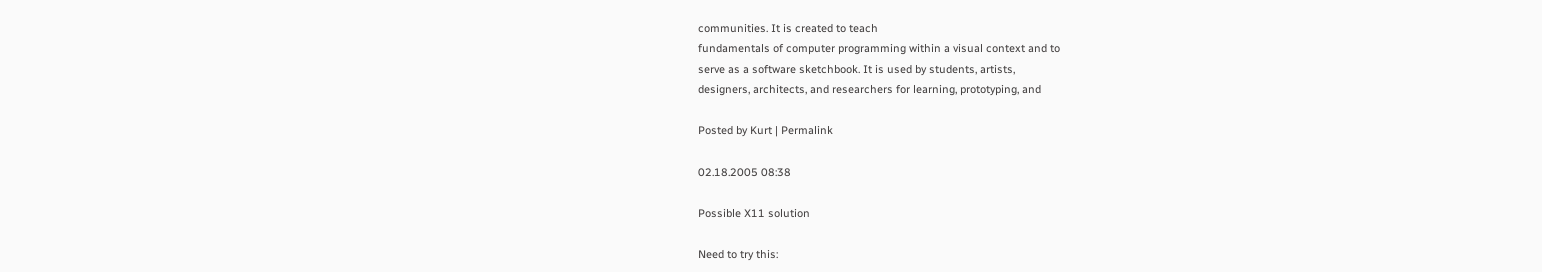communities. It is created to teach
fundamentals of computer programming within a visual context and to
serve as a software sketchbook. It is used by students, artists,
designers, architects, and researchers for learning, prototyping, and

Posted by Kurt | Permalink

02.18.2005 08:38

Possible X11 solution

Need to try this: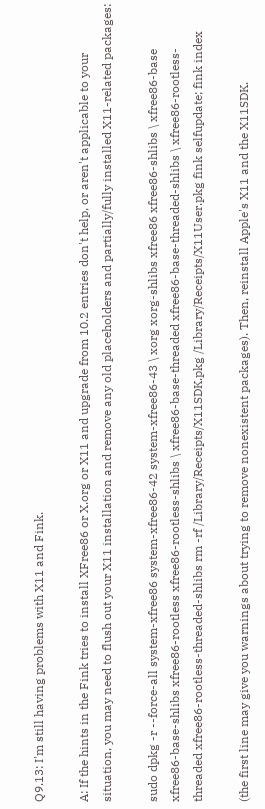Q9.13: I'm still having problems with X11 and Fink.

A: If the hints in the Fink tries to install XFree86 or X.org or X11 and upgrade from 10.2 entries don't help, or aren't applicable to your situation, you may need to flush out your X11 installation and remove any old placeholders and partially/fully installed X11-related packages:

sudo dpkg -r --force-all system-xfree86 system-xfree86-42 system-xfree86-43 \ xorg xorg-shlibs xfree86 xfree86-shlibs \ xfree86-base xfree86-base-shlibs xfree86-rootless xfree86-rootless-shlibs \ xfree86-base-threaded xfree86-base-threaded-shlibs \ xfree86-rootless-threaded xfree86-rootless-threaded-shlibs rm -rf /Library/Receipts/X11SDK.pkg /Library/Receipts/X11User.pkg fink selfupdate; fink index

(the first line may give you warnings about trying to remove nonexistent packages). Then, reinstall Apple's X11 and the X11SDK.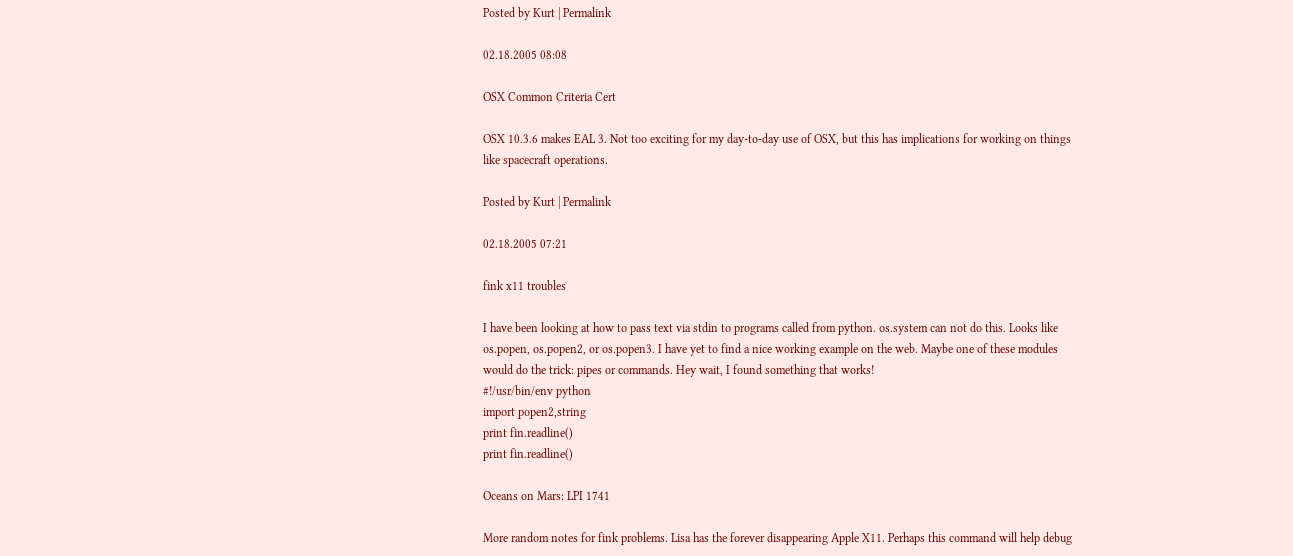Posted by Kurt | Permalink

02.18.2005 08:08

OSX Common Criteria Cert

OSX 10.3.6 makes EAL 3. Not too exciting for my day-to-day use of OSX, but this has implications for working on things like spacecraft operations.

Posted by Kurt | Permalink

02.18.2005 07:21

fink x11 troubles

I have been looking at how to pass text via stdin to programs called from python. os.system can not do this. Looks like os.popen, os.popen2, or os.popen3. I have yet to find a nice working example on the web. Maybe one of these modules would do the trick: pipes or commands. Hey wait, I found something that works!
#!/usr/bin/env python
import popen2,string
print fin.readline()
print fin.readline()

Oceans on Mars: LPI 1741

More random notes for fink problems. Lisa has the forever disappearing Apple X11. Perhaps this command will help debug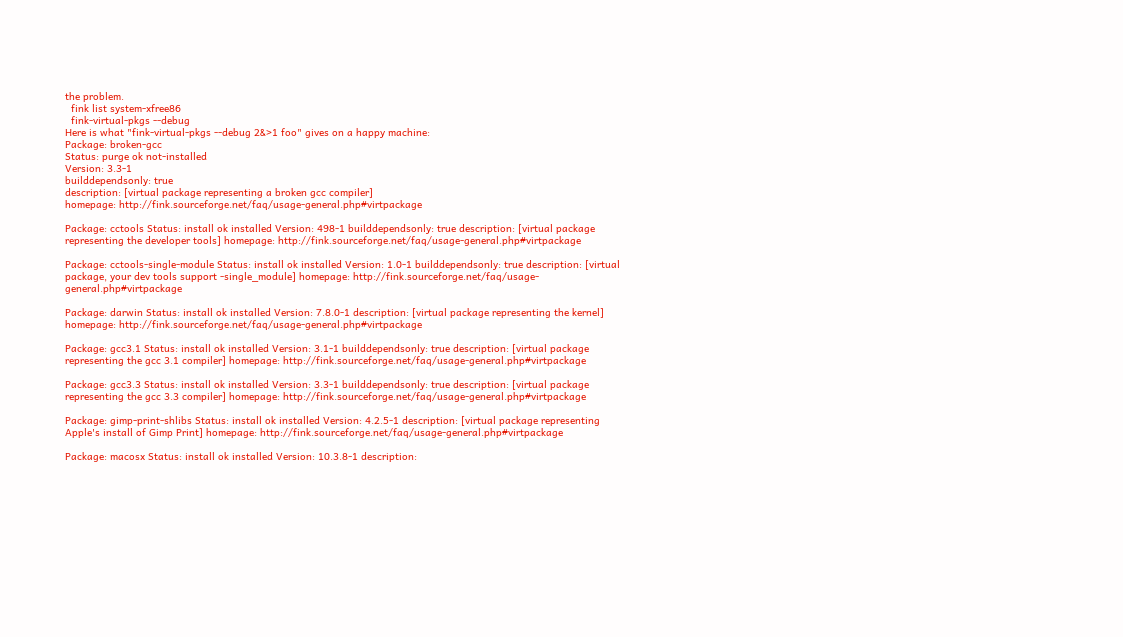the problem.
  fink list system-xfree86
  fink-virtual-pkgs --debug
Here is what "fink-virtual-pkgs --debug 2&>1 foo" gives on a happy machine:
Package: broken-gcc
Status: purge ok not-installed
Version: 3.3-1
builddependsonly: true
description: [virtual package representing a broken gcc compiler]
homepage: http://fink.sourceforge.net/faq/usage-general.php#virtpackage

Package: cctools Status: install ok installed Version: 498-1 builddependsonly: true description: [virtual package representing the developer tools] homepage: http://fink.sourceforge.net/faq/usage-general.php#virtpackage

Package: cctools-single-module Status: install ok installed Version: 1.0-1 builddependsonly: true description: [virtual package, your dev tools support -single_module] homepage: http://fink.sourceforge.net/faq/usage-general.php#virtpackage

Package: darwin Status: install ok installed Version: 7.8.0-1 description: [virtual package representing the kernel] homepage: http://fink.sourceforge.net/faq/usage-general.php#virtpackage

Package: gcc3.1 Status: install ok installed Version: 3.1-1 builddependsonly: true description: [virtual package representing the gcc 3.1 compiler] homepage: http://fink.sourceforge.net/faq/usage-general.php#virtpackage

Package: gcc3.3 Status: install ok installed Version: 3.3-1 builddependsonly: true description: [virtual package representing the gcc 3.3 compiler] homepage: http://fink.sourceforge.net/faq/usage-general.php#virtpackage

Package: gimp-print-shlibs Status: install ok installed Version: 4.2.5-1 description: [virtual package representing Apple's install of Gimp Print] homepage: http://fink.sourceforge.net/faq/usage-general.php#virtpackage

Package: macosx Status: install ok installed Version: 10.3.8-1 description: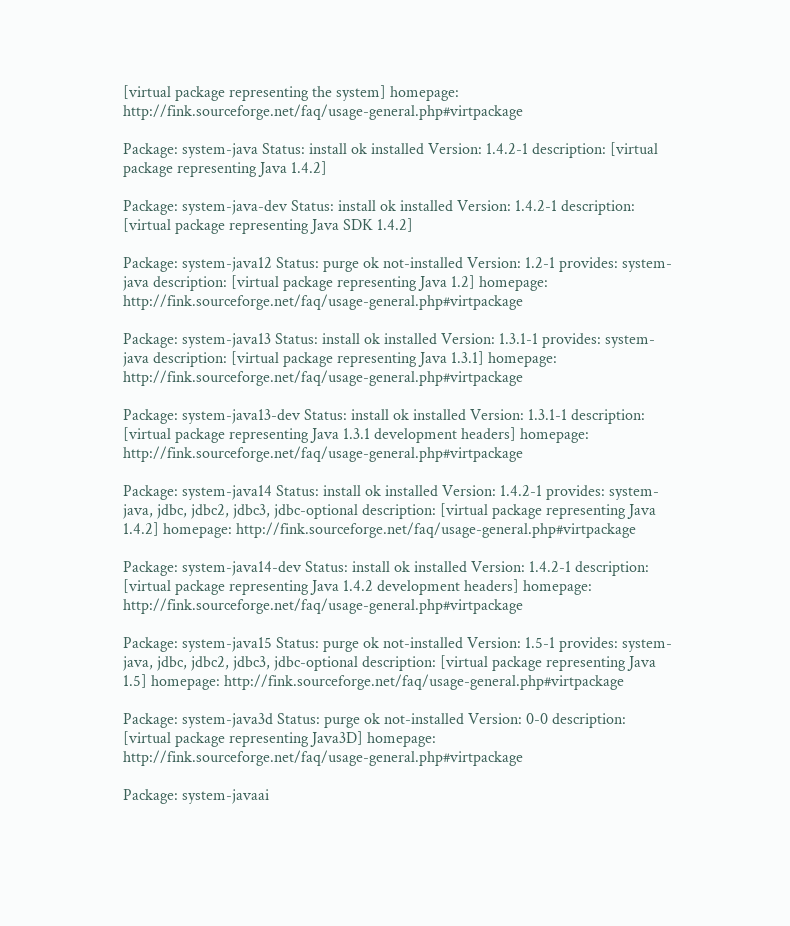[virtual package representing the system] homepage: http://fink.sourceforge.net/faq/usage-general.php#virtpackage

Package: system-java Status: install ok installed Version: 1.4.2-1 description: [virtual package representing Java 1.4.2]

Package: system-java-dev Status: install ok installed Version: 1.4.2-1 description: [virtual package representing Java SDK 1.4.2]

Package: system-java12 Status: purge ok not-installed Version: 1.2-1 provides: system-java description: [virtual package representing Java 1.2] homepage: http://fink.sourceforge.net/faq/usage-general.php#virtpackage

Package: system-java13 Status: install ok installed Version: 1.3.1-1 provides: system-java description: [virtual package representing Java 1.3.1] homepage: http://fink.sourceforge.net/faq/usage-general.php#virtpackage

Package: system-java13-dev Status: install ok installed Version: 1.3.1-1 description: [virtual package representing Java 1.3.1 development headers] homepage: http://fink.sourceforge.net/faq/usage-general.php#virtpackage

Package: system-java14 Status: install ok installed Version: 1.4.2-1 provides: system-java, jdbc, jdbc2, jdbc3, jdbc-optional description: [virtual package representing Java 1.4.2] homepage: http://fink.sourceforge.net/faq/usage-general.php#virtpackage

Package: system-java14-dev Status: install ok installed Version: 1.4.2-1 description: [virtual package representing Java 1.4.2 development headers] homepage: http://fink.sourceforge.net/faq/usage-general.php#virtpackage

Package: system-java15 Status: purge ok not-installed Version: 1.5-1 provides: system-java, jdbc, jdbc2, jdbc3, jdbc-optional description: [virtual package representing Java 1.5] homepage: http://fink.sourceforge.net/faq/usage-general.php#virtpackage

Package: system-java3d Status: purge ok not-installed Version: 0-0 description: [virtual package representing Java3D] homepage: http://fink.sourceforge.net/faq/usage-general.php#virtpackage

Package: system-javaai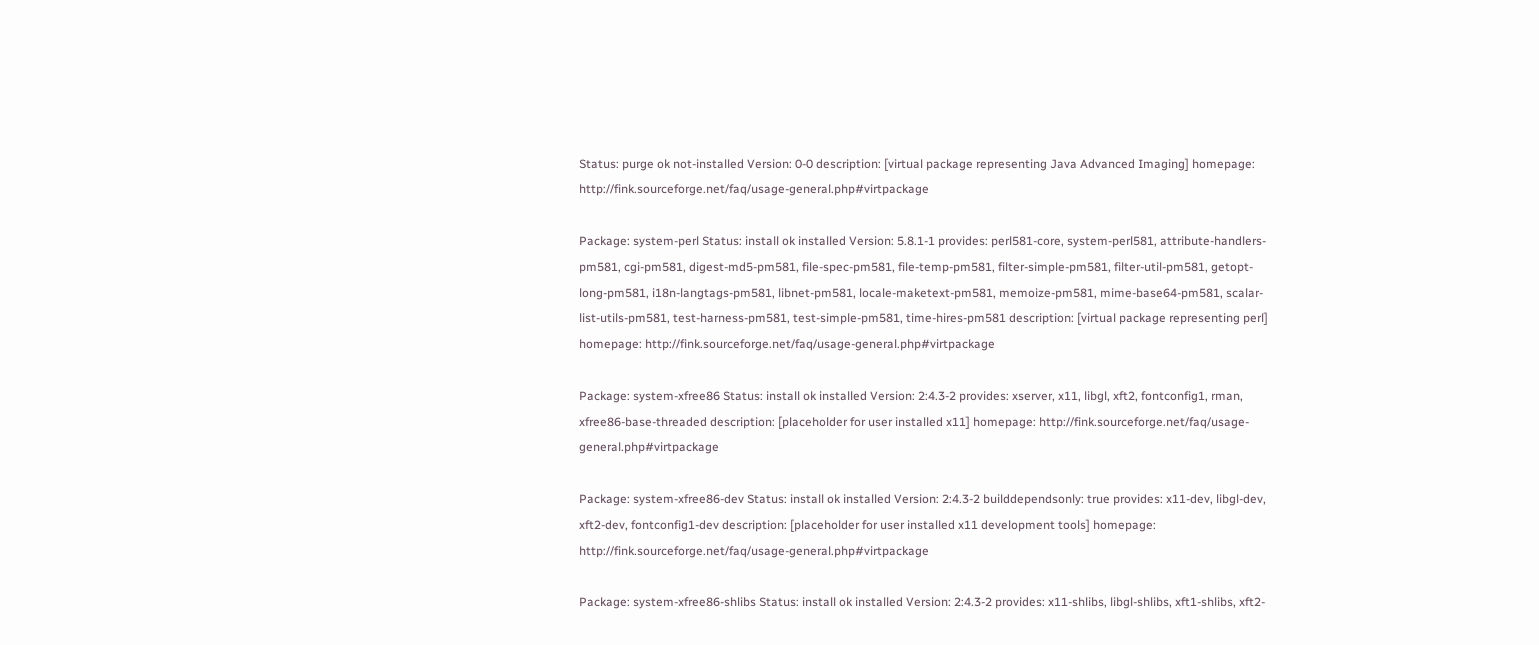Status: purge ok not-installed Version: 0-0 description: [virtual package representing Java Advanced Imaging] homepage: http://fink.sourceforge.net/faq/usage-general.php#virtpackage

Package: system-perl Status: install ok installed Version: 5.8.1-1 provides: perl581-core, system-perl581, attribute-handlers-pm581, cgi-pm581, digest-md5-pm581, file-spec-pm581, file-temp-pm581, filter-simple-pm581, filter-util-pm581, getopt-long-pm581, i18n-langtags-pm581, libnet-pm581, locale-maketext-pm581, memoize-pm581, mime-base64-pm581, scalar-list-utils-pm581, test-harness-pm581, test-simple-pm581, time-hires-pm581 description: [virtual package representing perl] homepage: http://fink.sourceforge.net/faq/usage-general.php#virtpackage

Package: system-xfree86 Status: install ok installed Version: 2:4.3-2 provides: xserver, x11, libgl, xft2, fontconfig1, rman, xfree86-base-threaded description: [placeholder for user installed x11] homepage: http://fink.sourceforge.net/faq/usage-general.php#virtpackage

Package: system-xfree86-dev Status: install ok installed Version: 2:4.3-2 builddependsonly: true provides: x11-dev, libgl-dev, xft2-dev, fontconfig1-dev description: [placeholder for user installed x11 development tools] homepage: http://fink.sourceforge.net/faq/usage-general.php#virtpackage

Package: system-xfree86-shlibs Status: install ok installed Version: 2:4.3-2 provides: x11-shlibs, libgl-shlibs, xft1-shlibs, xft2-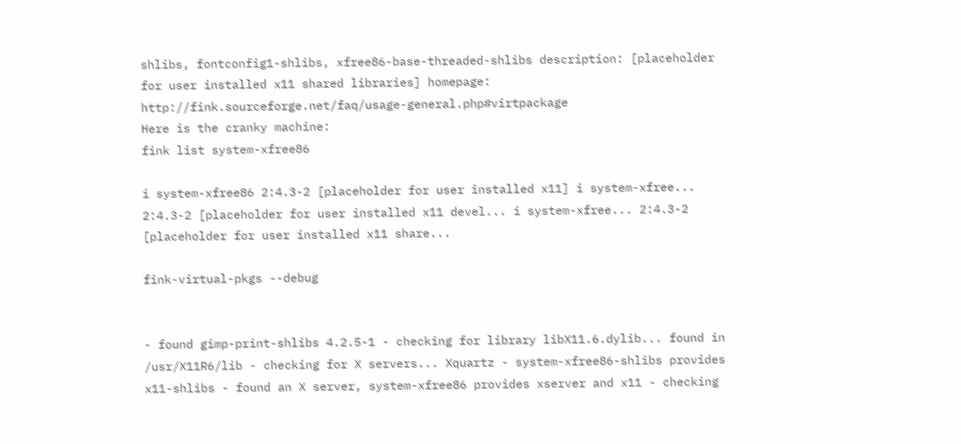shlibs, fontconfig1-shlibs, xfree86-base-threaded-shlibs description: [placeholder for user installed x11 shared libraries] homepage: http://fink.sourceforge.net/faq/usage-general.php#virtpackage
Here is the cranky machine:
fink list system-xfree86

i system-xfree86 2:4.3-2 [placeholder for user installed x11] i system-xfree... 2:4.3-2 [placeholder for user installed x11 devel... i system-xfree... 2:4.3-2 [placeholder for user installed x11 share...

fink-virtual-pkgs --debug


- found gimp-print-shlibs 4.2.5-1 - checking for library libX11.6.dylib... found in /usr/X11R6/lib - checking for X servers... Xquartz - system-xfree86-shlibs provides x11-shlibs - found an X server, system-xfree86 provides xserver and x11 - checking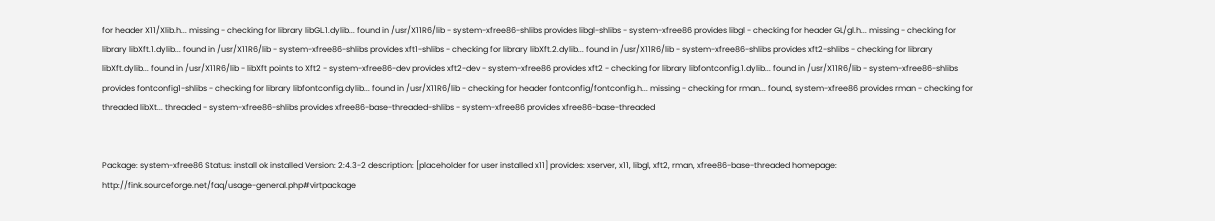for header X11/Xlib.h... missing - checking for library libGL.1.dylib... found in /usr/X11R6/lib - system-xfree86-shlibs provides libgl-shlibs - system-xfree86 provides libgl - checking for header GL/gl.h... missing - checking for library libXft.1.dylib... found in /usr/X11R6/lib - system-xfree86-shlibs provides xft1-shlibs - checking for library libXft.2.dylib... found in /usr/X11R6/lib - system-xfree86-shlibs provides xft2-shlibs - checking for library libXft.dylib... found in /usr/X11R6/lib - libXft points to Xft2 - system-xfree86-dev provides xft2-dev - system-xfree86 provides xft2 - checking for library libfontconfig.1.dylib... found in /usr/X11R6/lib - system-xfree86-shlibs provides fontconfig1-shlibs - checking for library libfontconfig.dylib... found in /usr/X11R6/lib - checking for header fontconfig/fontconfig.h... missing - checking for rman... found, system-xfree86 provides rman - checking for threaded libXt... threaded - system-xfree86-shlibs provides xfree86-base-threaded-shlibs - system-xfree86 provides xfree86-base-threaded


Package: system-xfree86 Status: install ok installed Version: 2:4.3-2 description: [placeholder for user installed x11] provides: xserver, x11, libgl, xft2, rman, xfree86-base-threaded homepage: http://fink.sourceforge.net/faq/usage-general.php#virtpackage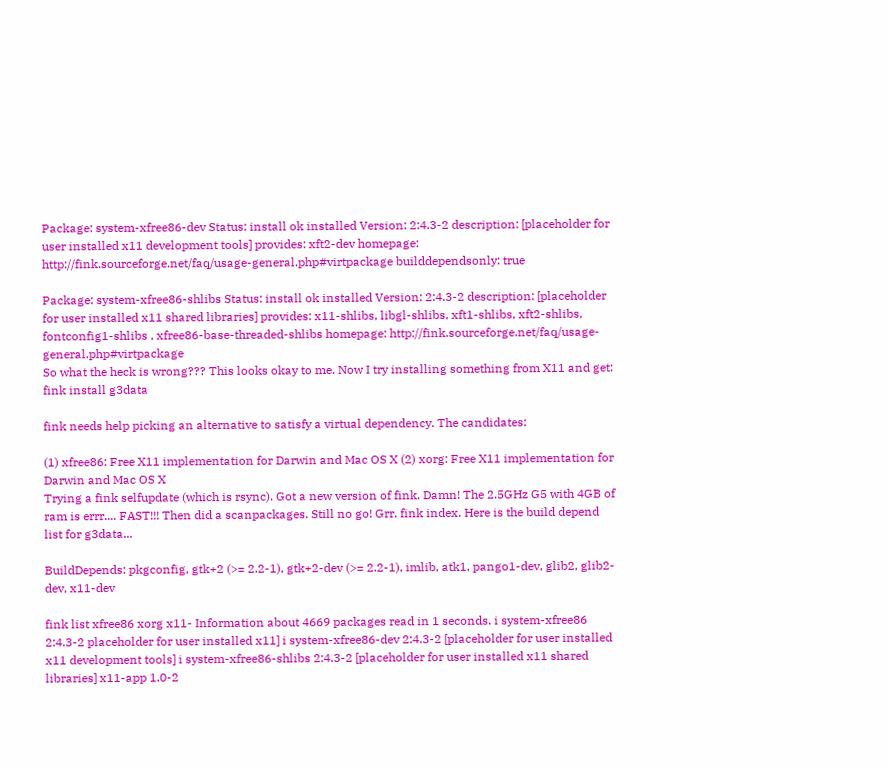Package: system-xfree86-dev Status: install ok installed Version: 2:4.3-2 description: [placeholder for user installed x11 development tools] provides: xft2-dev homepage: http://fink.sourceforge.net/faq/usage-general.php#virtpackage builddependsonly: true

Package: system-xfree86-shlibs Status: install ok installed Version: 2:4.3-2 description: [placeholder for user installed x11 shared libraries] provides: x11-shlibs, libgl-shlibs, xft1-shlibs, xft2-shlibs, fontconfig1-shlibs , xfree86-base-threaded-shlibs homepage: http://fink.sourceforge.net/faq/usage-general.php#virtpackage
So what the heck is wrong??? This looks okay to me. Now I try installing something from X11 and get:
fink install g3data

fink needs help picking an alternative to satisfy a virtual dependency. The candidates:

(1) xfree86: Free X11 implementation for Darwin and Mac OS X (2) xorg: Free X11 implementation for Darwin and Mac OS X
Trying a fink selfupdate (which is rsync). Got a new version of fink. Damn! The 2.5GHz G5 with 4GB of ram is errr.... FAST!!! Then did a scanpackages. Still no go! Grr. fink index. Here is the build depend list for g3data...

BuildDepends: pkgconfig, gtk+2 (>= 2.2-1), gtk+2-dev (>= 2.2-1), imlib, atk1, pango1-dev, glib2, glib2-dev, x11-dev

fink list xfree86 xorg x11- Information about 4669 packages read in 1 seconds. i system-xfree86 2:4.3-2 placeholder for user installed x11] i system-xfree86-dev 2:4.3-2 [placeholder for user installed x11 development tools] i system-xfree86-shlibs 2:4.3-2 [placeholder for user installed x11 shared libraries] x11-app 1.0-2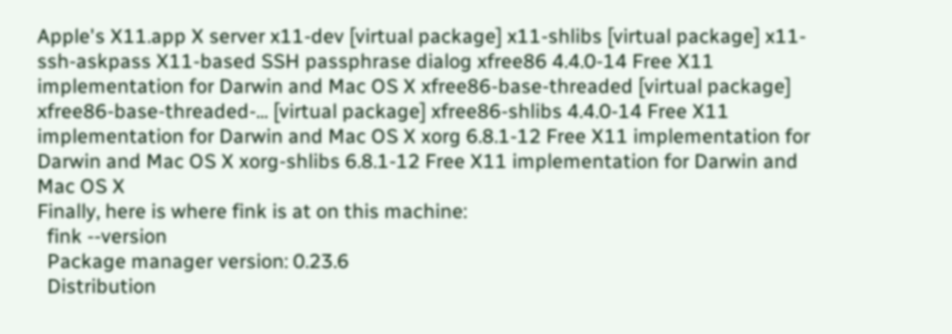Apple's X11.app X server x11-dev [virtual package] x11-shlibs [virtual package] x11-ssh-askpass X11-based SSH passphrase dialog xfree86 4.4.0-14 Free X11 implementation for Darwin and Mac OS X xfree86-base-threaded [virtual package] xfree86-base-threaded-... [virtual package] xfree86-shlibs 4.4.0-14 Free X11 implementation for Darwin and Mac OS X xorg 6.8.1-12 Free X11 implementation for Darwin and Mac OS X xorg-shlibs 6.8.1-12 Free X11 implementation for Darwin and Mac OS X
Finally, here is where fink is at on this machine:
  fink --version
  Package manager version: 0.23.6
  Distribution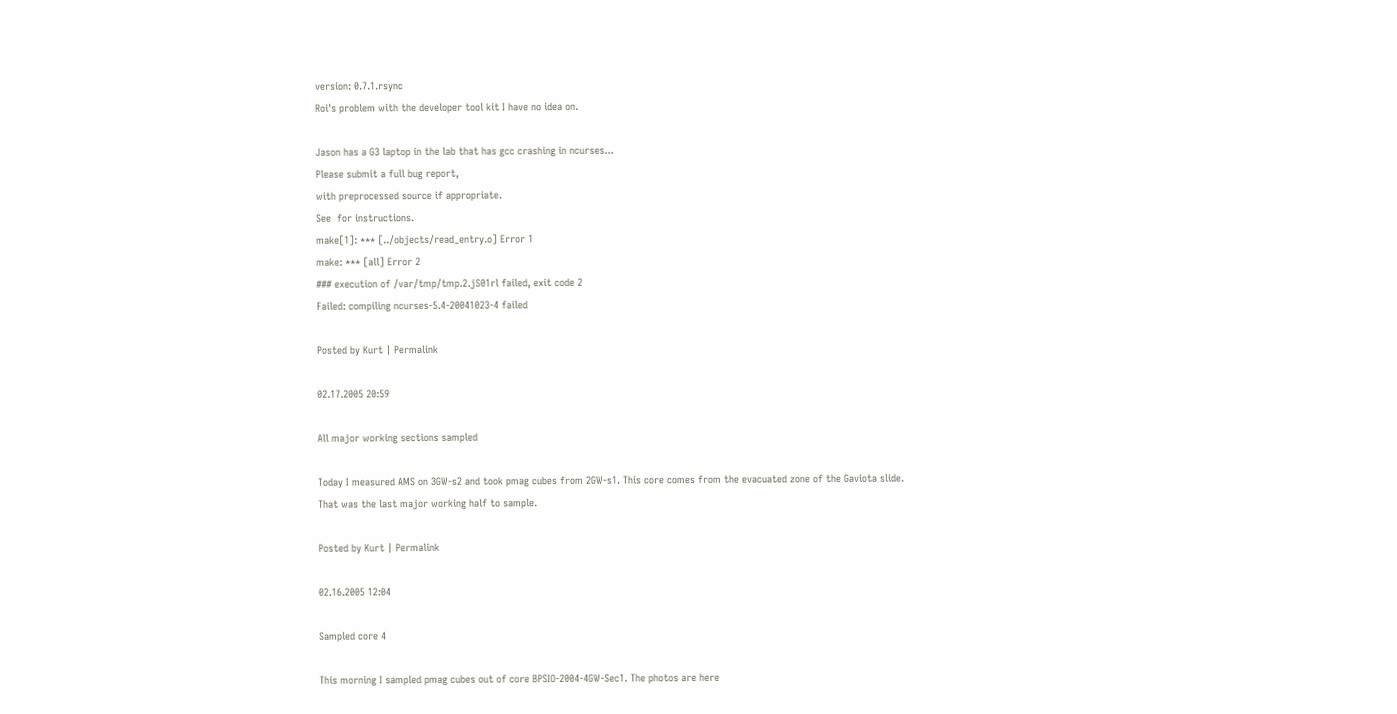version: 0.7.1.rsync
Roi's problem with the developer tool kit I have no idea on.

Jason has a G3 laptop in the lab that has gcc crashing in ncurses...
Please submit a full bug report,
with preprocessed source if appropriate.
See  for instructions.
make[1]: *** [../objects/read_entry.o] Error 1
make: *** [all] Error 2
### execution of /var/tmp/tmp.2.jS01rl failed, exit code 2
Failed: compiling ncurses-5.4-20041023-4 failed

Posted by Kurt | Permalink

02.17.2005 20:59

All major working sections sampled

Today I measured AMS on 3GW-s2 and took pmag cubes from 2GW-s1. This core comes from the evacuated zone of the Gaviota slide. That was the last major working half to sample.

Posted by Kurt | Permalink

02.16.2005 12:04

Sampled core 4

This morning I sampled pmag cubes out of core BPSIO-2004-4GW-Sec1. The photos are here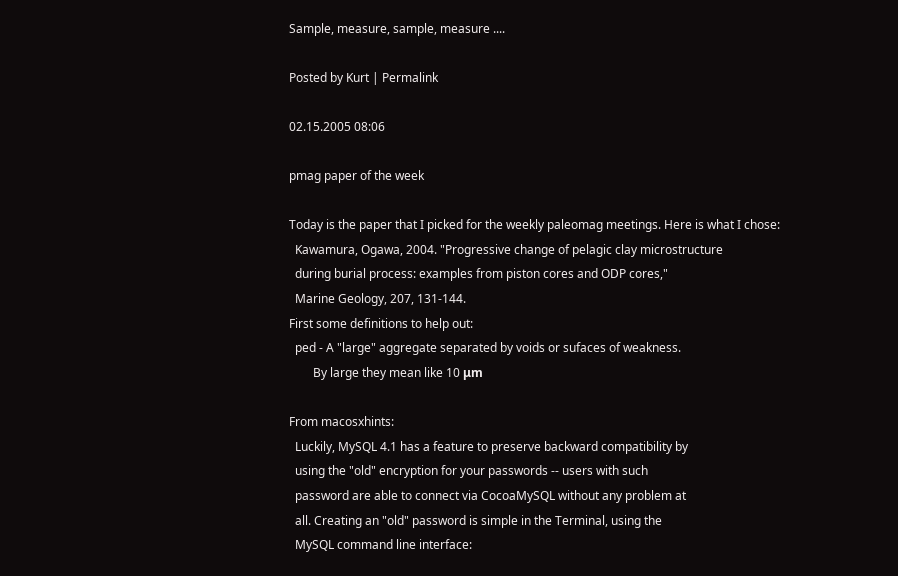Sample, measure, sample, measure ....

Posted by Kurt | Permalink

02.15.2005 08:06

pmag paper of the week

Today is the paper that I picked for the weekly paleomag meetings. Here is what I chose:
  Kawamura, Ogawa, 2004. "Progressive change of pelagic clay microstructure
  during burial process: examples from piston cores and ODP cores,"
  Marine Geology, 207, 131-144.
First some definitions to help out:
  ped - A "large" aggregate separated by voids or sufaces of weakness.
        By large they mean like 10 μm

From macosxhints:
  Luckily, MySQL 4.1 has a feature to preserve backward compatibility by
  using the "old" encryption for your passwords -- users with such
  password are able to connect via CocoaMySQL without any problem at
  all. Creating an "old" password is simple in the Terminal, using the
  MySQL command line interface: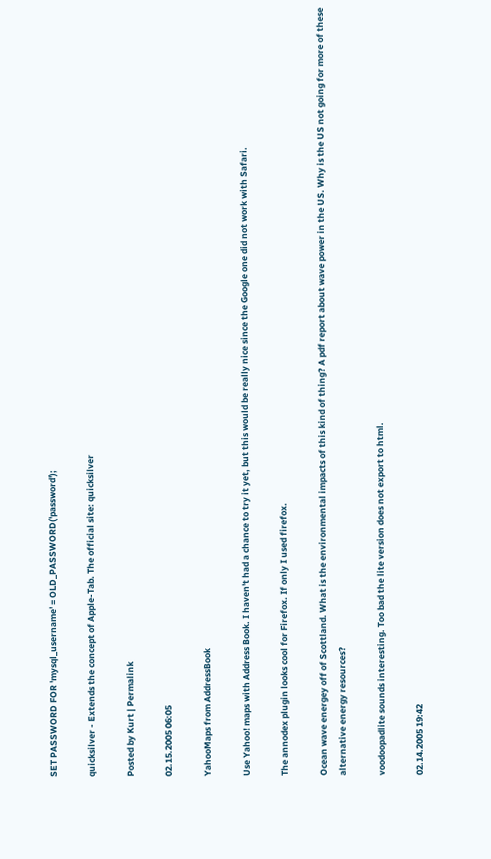SET PASSWORD FOR 'mysql_username' = OLD_PASSWORD('password');

quicksilver - Extends the concept of Apple-Tab. The official site: quicksilver

Posted by Kurt | Permalink

02.15.2005 06:05

YahooMaps from AddressBook

Use Yahoo! maps with Address Book. I haven't had a chance to try it yet, but this would be really nice since the Google one did not work with Safari.

The annodex plugin looks cool for Firefox. If only I used firefox.

Ocean wave energey off of Scottland. What is the environmental impacts of this kind of thing? A pdf report about wave power in the US. Why is the US not going for more of these alternative energy resources?

voodoopadlite sounds interesting. Too bad the lite version does not export to html.

02.14.2005 19:42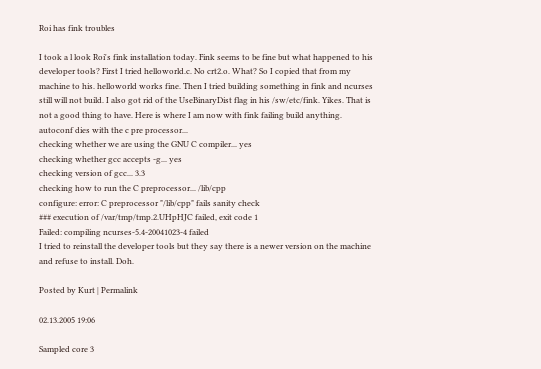Roi has fink troubles

I took a l look Roi's fink installation today. Fink seems to be fine but what happened to his developer tools? First I tried helloworld.c. No crt2.o. What? So I copied that from my machine to his. helloworld works fine. Then I tried building something in fink and ncurses still will not build. I also got rid of the UseBinaryDist flag in his /sw/etc/fink. Yikes. That is not a good thing to have. Here is where I am now with fink failing build anything. autoconf dies with the c pre processor...
checking whether we are using the GNU C compiler... yes
checking whether gcc accepts -g... yes
checking version of gcc... 3.3
checking how to run the C preprocessor... /lib/cpp
configure: error: C preprocessor "/lib/cpp" fails sanity check
### execution of /var/tmp/tmp.2.UHpHJC failed, exit code 1
Failed: compiling ncurses-5.4-20041023-4 failed
I tried to reinstall the developer tools but they say there is a newer version on the machine and refuse to install. Doh.

Posted by Kurt | Permalink

02.13.2005 19:06

Sampled core 3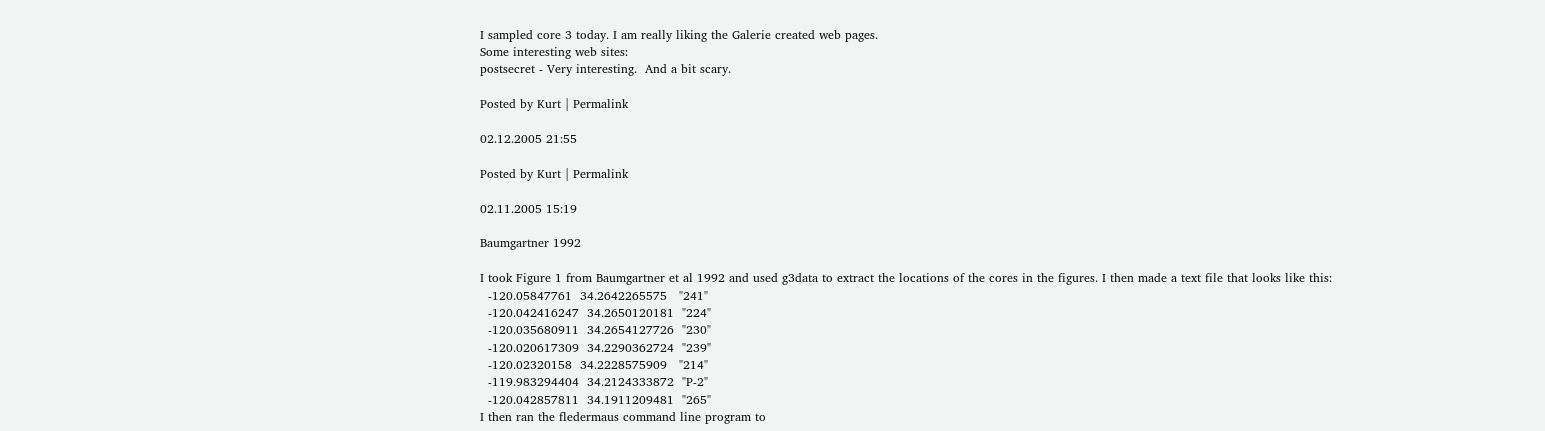I sampled core 3 today. I am really liking the Galerie created web pages.
Some interesting web sites:
postsecret - Very interesting.  And a bit scary.

Posted by Kurt | Permalink

02.12.2005 21:55

Posted by Kurt | Permalink

02.11.2005 15:19

Baumgartner 1992

I took Figure 1 from Baumgartner et al 1992 and used g3data to extract the locations of the cores in the figures. I then made a text file that looks like this:
  -120.05847761  34.2642265575   "241"
  -120.042416247  34.2650120181  "224"
  -120.035680911  34.2654127726  "230"
  -120.020617309  34.2290362724  "239"
  -120.02320158  34.2228575909   "214"
  -119.983294404  34.2124333872  "P-2"
  -120.042857811  34.1911209481  "265"
I then ran the fledermaus command line program to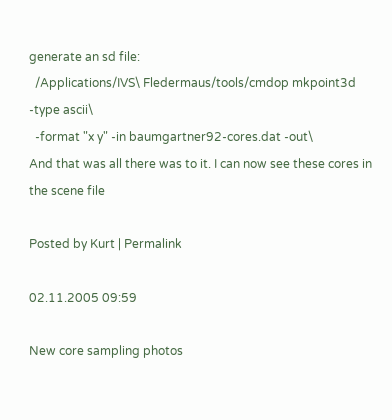generate an sd file:
  /Applications/IVS\ Fledermaus/tools/cmdop mkpoint3d -type ascii\
  -format "x y" -in baumgartner92-cores.dat -out\
And that was all there was to it. I can now see these cores in the scene file

Posted by Kurt | Permalink

02.11.2005 09:59

New core sampling photos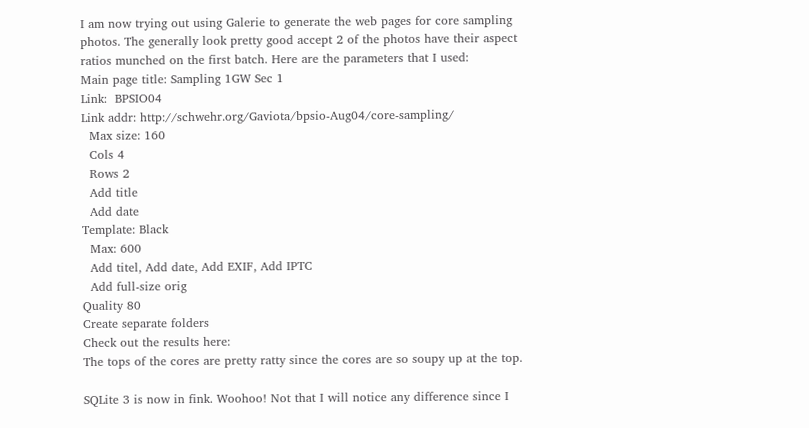I am now trying out using Galerie to generate the web pages for core sampling photos. The generally look pretty good accept 2 of the photos have their aspect ratios munched on the first batch. Here are the parameters that I used:
Main page title: Sampling 1GW Sec 1
Link:  BPSIO04
Link addr: http://schwehr.org/Gaviota/bpsio-Aug04/core-sampling/
  Max size: 160
  Cols 4
  Rows 2
  Add title
  Add date
Template: Black
  Max: 600
  Add titel, Add date, Add EXIF, Add IPTC
  Add full-size orig
Quality 80
Create separate folders
Check out the results here:
The tops of the cores are pretty ratty since the cores are so soupy up at the top.

SQLite 3 is now in fink. Woohoo! Not that I will notice any difference since I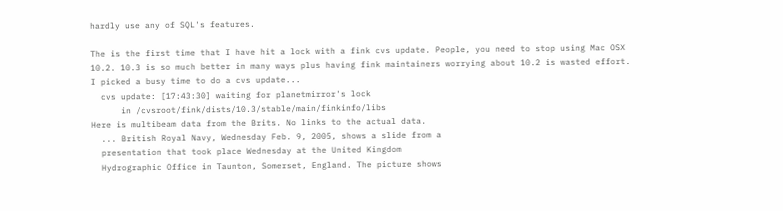hardly use any of SQL's features.

The is the first time that I have hit a lock with a fink cvs update. People, you need to stop using Mac OSX 10.2. 10.3 is so much better in many ways plus having fink maintainers worrying about 10.2 is wasted effort. I picked a busy time to do a cvs update...
  cvs update: [17:43:30] waiting for planetmirror's lock
      in /cvsroot/fink/dists/10.3/stable/main/finkinfo/libs
Here is multibeam data from the Brits. No links to the actual data.
  ... British Royal Navy, Wednesday Feb. 9, 2005, shows a slide from a
  presentation that took place Wednesday at the United Kingdom
  Hydrographic Office in Taunton, Somerset, England. The picture shows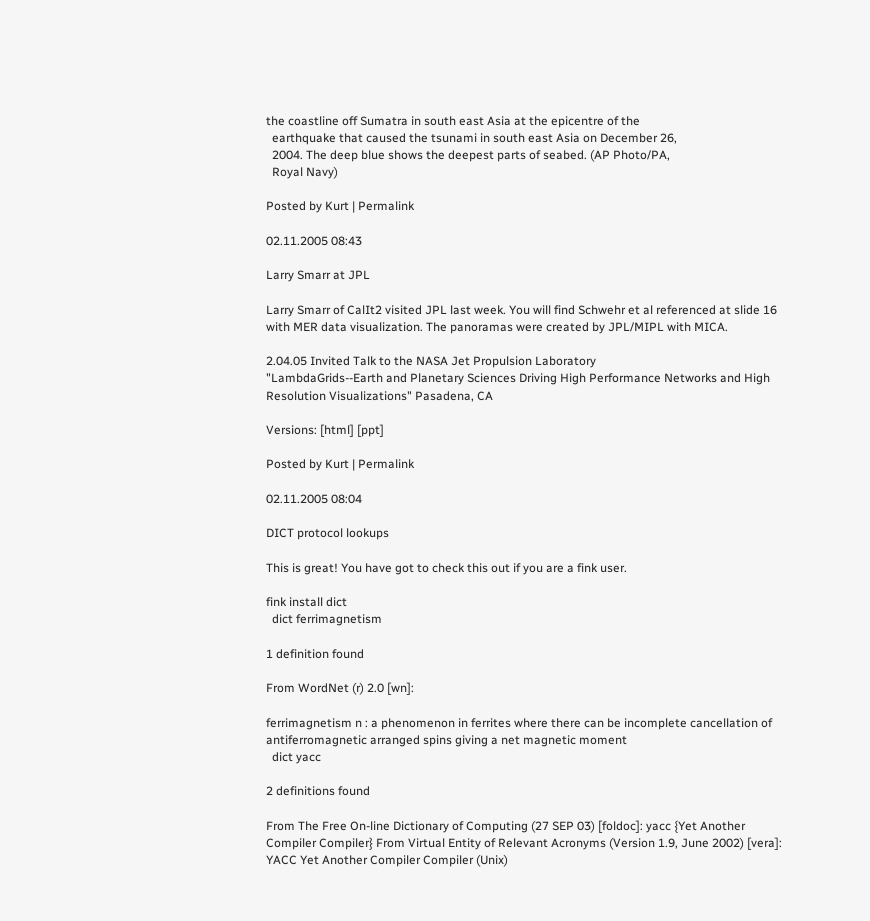the coastline off Sumatra in south east Asia at the epicentre of the
  earthquake that caused the tsunami in south east Asia on December 26,
  2004. The deep blue shows the deepest parts of seabed. (AP Photo/PA,
  Royal Navy)

Posted by Kurt | Permalink

02.11.2005 08:43

Larry Smarr at JPL

Larry Smarr of CalIt2 visited JPL last week. You will find Schwehr et al referenced at slide 16 with MER data visualization. The panoramas were created by JPL/MIPL with MICA.

2.04.05 Invited Talk to the NASA Jet Propulsion Laboratory
"LambdaGrids--Earth and Planetary Sciences Driving High Performance Networks and High Resolution Visualizations" Pasadena, CA

Versions: [html] [ppt]

Posted by Kurt | Permalink

02.11.2005 08:04

DICT protocol lookups

This is great! You have got to check this out if you are a fink user.

fink install dict
  dict ferrimagnetism

1 definition found

From WordNet (r) 2.0 [wn]:

ferrimagnetism n : a phenomenon in ferrites where there can be incomplete cancellation of antiferromagnetic arranged spins giving a net magnetic moment
  dict yacc

2 definitions found

From The Free On-line Dictionary of Computing (27 SEP 03) [foldoc]: yacc {Yet Another Compiler Compiler} From Virtual Entity of Relevant Acronyms (Version 1.9, June 2002) [vera]: YACC Yet Another Compiler Compiler (Unix)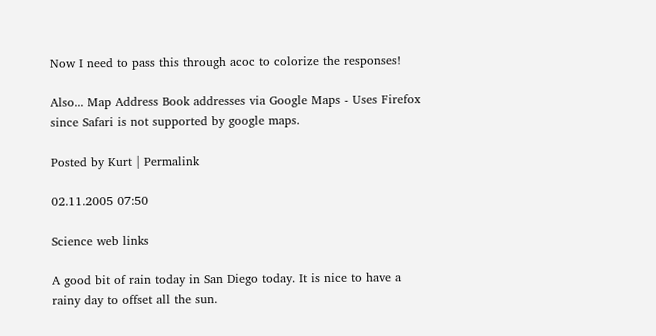Now I need to pass this through acoc to colorize the responses!

Also... Map Address Book addresses via Google Maps - Uses Firefox since Safari is not supported by google maps.

Posted by Kurt | Permalink

02.11.2005 07:50

Science web links

A good bit of rain today in San Diego today. It is nice to have a rainy day to offset all the sun.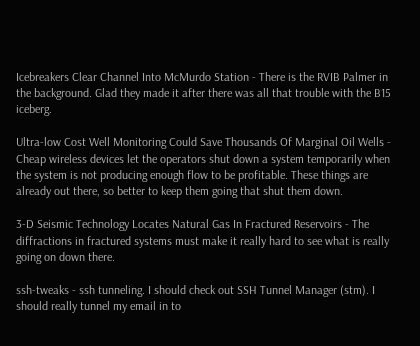Icebreakers Clear Channel Into McMurdo Station - There is the RVIB Palmer in the background. Glad they made it after there was all that trouble with the B15 iceberg.

Ultra-low Cost Well Monitoring Could Save Thousands Of Marginal Oil Wells - Cheap wireless devices let the operators shut down a system temporarily when the system is not producing enough flow to be profitable. These things are already out there, so better to keep them going that shut them down.

3-D Seismic Technology Locates Natural Gas In Fractured Reservoirs - The diffractions in fractured systems must make it really hard to see what is really going on down there.

ssh-tweaks - ssh tunneling. I should check out SSH Tunnel Manager (stm). I should really tunnel my email in to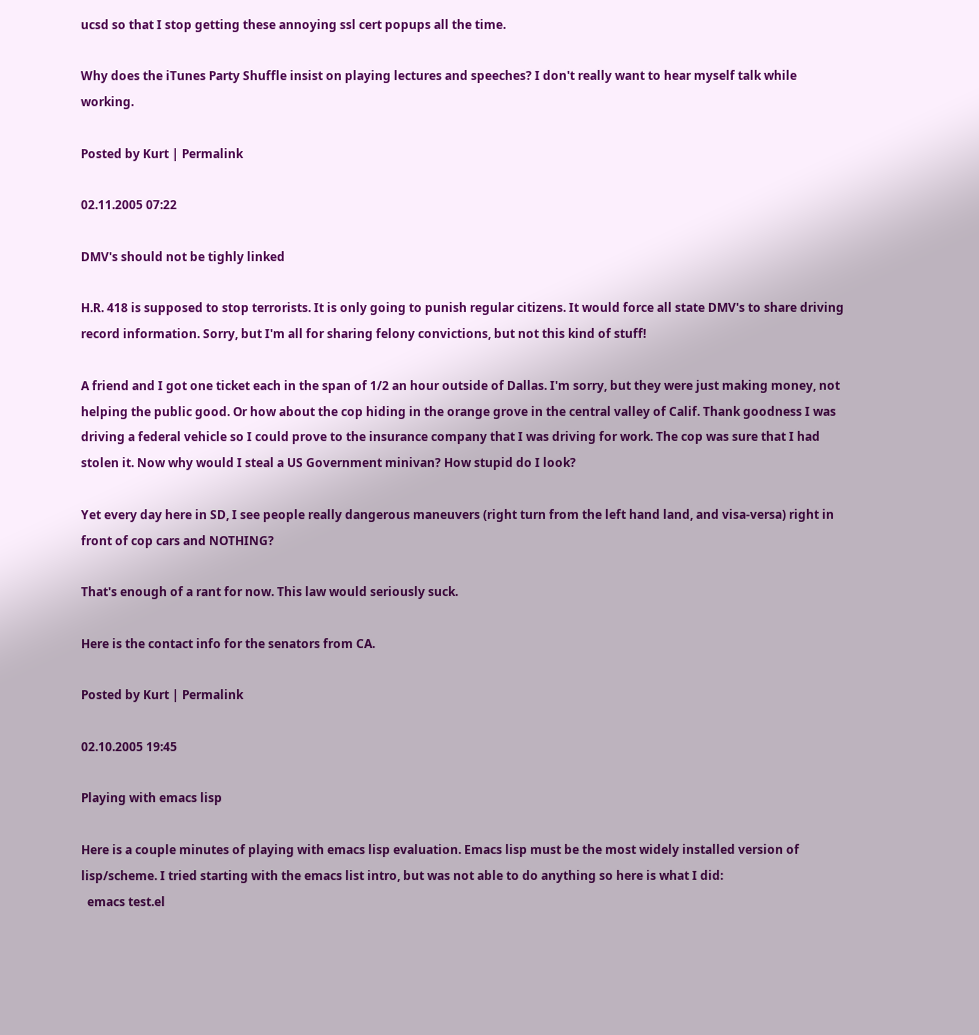ucsd so that I stop getting these annoying ssl cert popups all the time.

Why does the iTunes Party Shuffle insist on playing lectures and speeches? I don't really want to hear myself talk while working.

Posted by Kurt | Permalink

02.11.2005 07:22

DMV's should not be tighly linked

H.R. 418 is supposed to stop terrorists. It is only going to punish regular citizens. It would force all state DMV's to share driving record information. Sorry, but I'm all for sharing felony convictions, but not this kind of stuff!

A friend and I got one ticket each in the span of 1/2 an hour outside of Dallas. I'm sorry, but they were just making money, not helping the public good. Or how about the cop hiding in the orange grove in the central valley of Calif. Thank goodness I was driving a federal vehicle so I could prove to the insurance company that I was driving for work. The cop was sure that I had stolen it. Now why would I steal a US Government minivan? How stupid do I look?

Yet every day here in SD, I see people really dangerous maneuvers (right turn from the left hand land, and visa-versa) right in front of cop cars and NOTHING?

That's enough of a rant for now. This law would seriously suck.

Here is the contact info for the senators from CA.

Posted by Kurt | Permalink

02.10.2005 19:45

Playing with emacs lisp

Here is a couple minutes of playing with emacs lisp evaluation. Emacs lisp must be the most widely installed version of lisp/scheme. I tried starting with the emacs list intro, but was not able to do anything so here is what I did:
  emacs test.el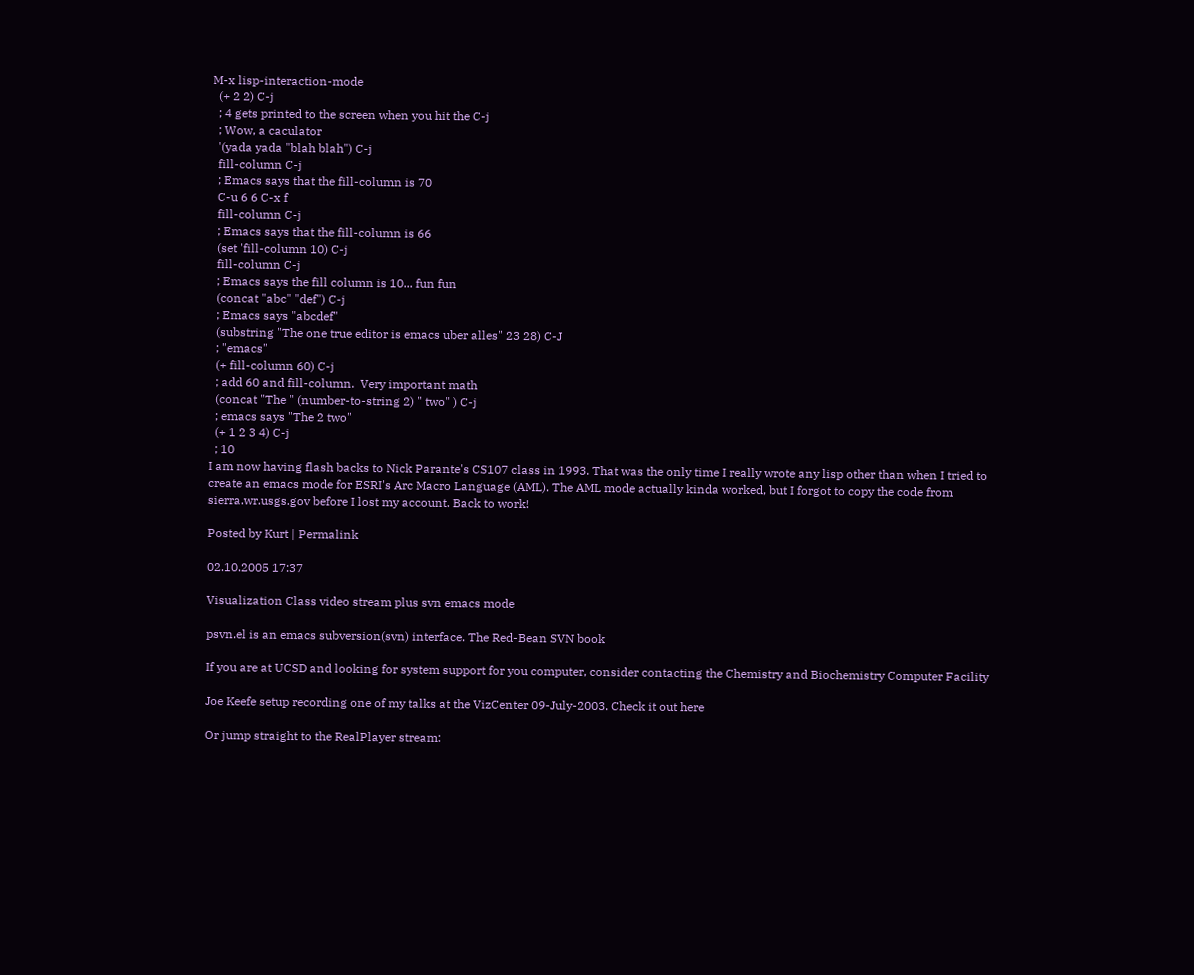M-x lisp-interaction-mode
  (+ 2 2) C-j
  ; 4 gets printed to the screen when you hit the C-j
  ; Wow, a caculator
  '(yada yada "blah blah") C-j
  fill-column C-j
  ; Emacs says that the fill-column is 70
  C-u 6 6 C-x f
  fill-column C-j
  ; Emacs says that the fill-column is 66
  (set 'fill-column 10) C-j
  fill-column C-j
  ; Emacs says the fill column is 10... fun fun
  (concat "abc" "def") C-j
  ; Emacs says "abcdef"
  (substring "The one true editor is emacs uber alles" 23 28) C-J
  ; "emacs"
  (+ fill-column 60) C-j
  ; add 60 and fill-column.  Very important math
  (concat "The " (number-to-string 2) " two" ) C-j
  ; emacs says "The 2 two"
  (+ 1 2 3 4) C-j
  ; 10
I am now having flash backs to Nick Parante's CS107 class in 1993. That was the only time I really wrote any lisp other than when I tried to create an emacs mode for ESRI's Arc Macro Language (AML). The AML mode actually kinda worked, but I forgot to copy the code from sierra.wr.usgs.gov before I lost my account. Back to work!

Posted by Kurt | Permalink

02.10.2005 17:37

Visualization Class video stream plus svn emacs mode

psvn.el is an emacs subversion(svn) interface. The Red-Bean SVN book

If you are at UCSD and looking for system support for you computer, consider contacting the Chemistry and Biochemistry Computer Facility

Joe Keefe setup recording one of my talks at the VizCenter 09-July-2003. Check it out here

Or jump straight to the RealPlayer stream: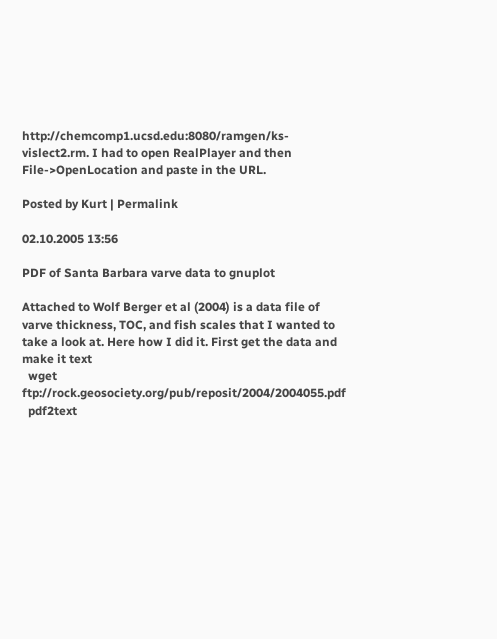http://chemcomp1.ucsd.edu:8080/ramgen/ks-vislect2.rm. I had to open RealPlayer and then File->OpenLocation and paste in the URL.

Posted by Kurt | Permalink

02.10.2005 13:56

PDF of Santa Barbara varve data to gnuplot

Attached to Wolf Berger et al (2004) is a data file of varve thickness, TOC, and fish scales that I wanted to take a look at. Here how I did it. First get the data and make it text
  wget ftp://rock.geosociety.org/pub/reposit/2004/2004055.pdf
  pdf2text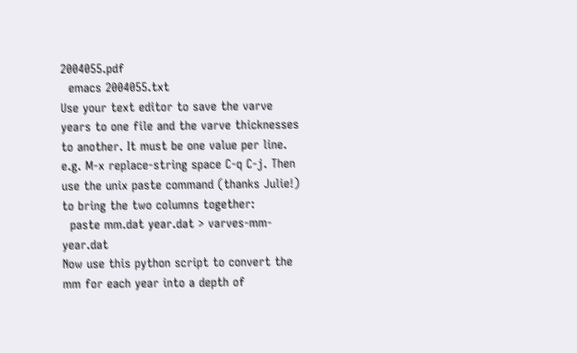2004055.pdf
  emacs 2004055.txt
Use your text editor to save the varve years to one file and the varve thicknesses to another. It must be one value per line. e.g. M-x replace-string space C-q C-j. Then use the unix paste command (thanks Julie!) to bring the two columns together:
  paste mm.dat year.dat > varves-mm-year.dat
Now use this python script to convert the mm for each year into a depth of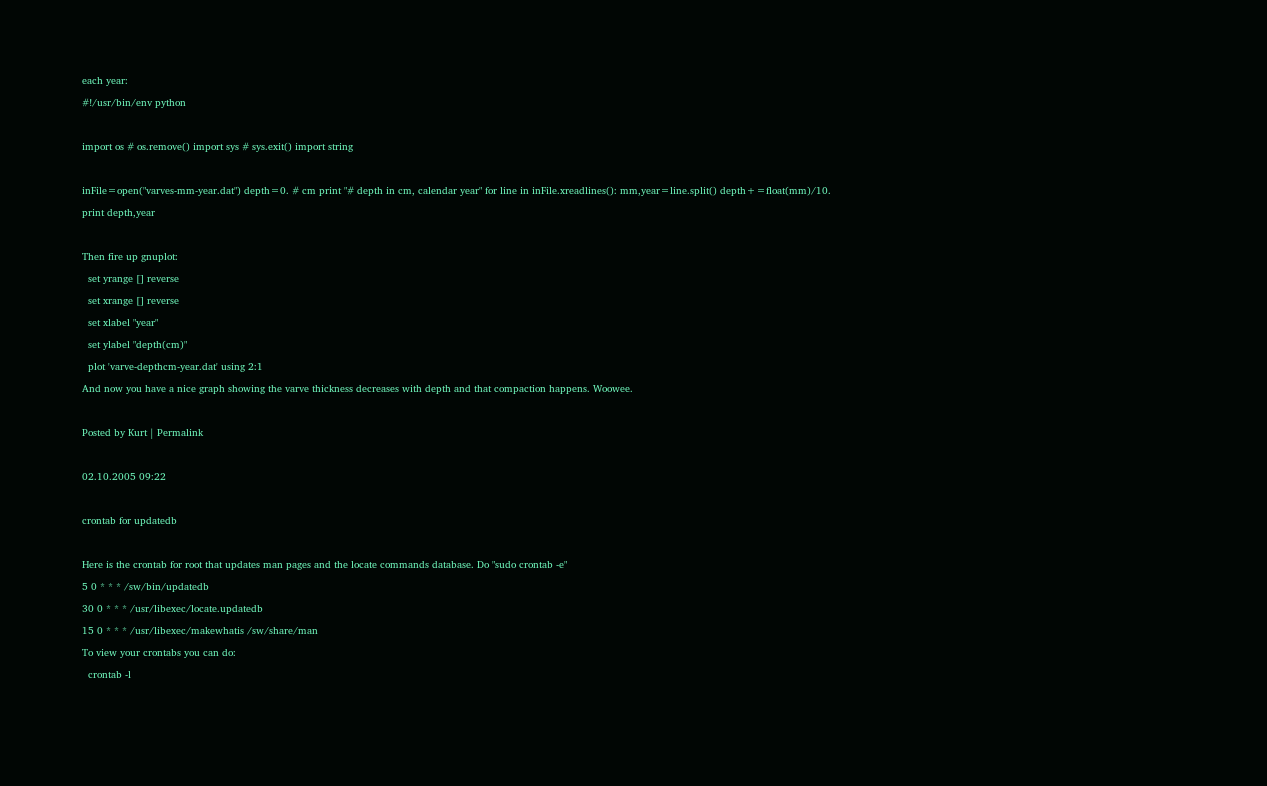each year:
#!/usr/bin/env python

import os # os.remove() import sys # sys.exit() import string

inFile=open("varves-mm-year.dat") depth=0. # cm print "# depth in cm, calendar year" for line in inFile.xreadlines(): mm,year=line.split() depth+=float(mm)/10. print depth,year

Then fire up gnuplot:
  set yrange [] reverse
  set xrange [] reverse
  set xlabel "year"
  set ylabel "depth(cm)"
  plot 'varve-depthcm-year.dat' using 2:1
And now you have a nice graph showing the varve thickness decreases with depth and that compaction happens. Woowee.

Posted by Kurt | Permalink

02.10.2005 09:22

crontab for updatedb

Here is the crontab for root that updates man pages and the locate commands database. Do "sudo crontab -e"
5 0 * * * /sw/bin/updatedb
30 0 * * * /usr/libexec/locate.updatedb
15 0 * * * /usr/libexec/makewhatis /sw/share/man
To view your crontabs you can do:
  crontab -l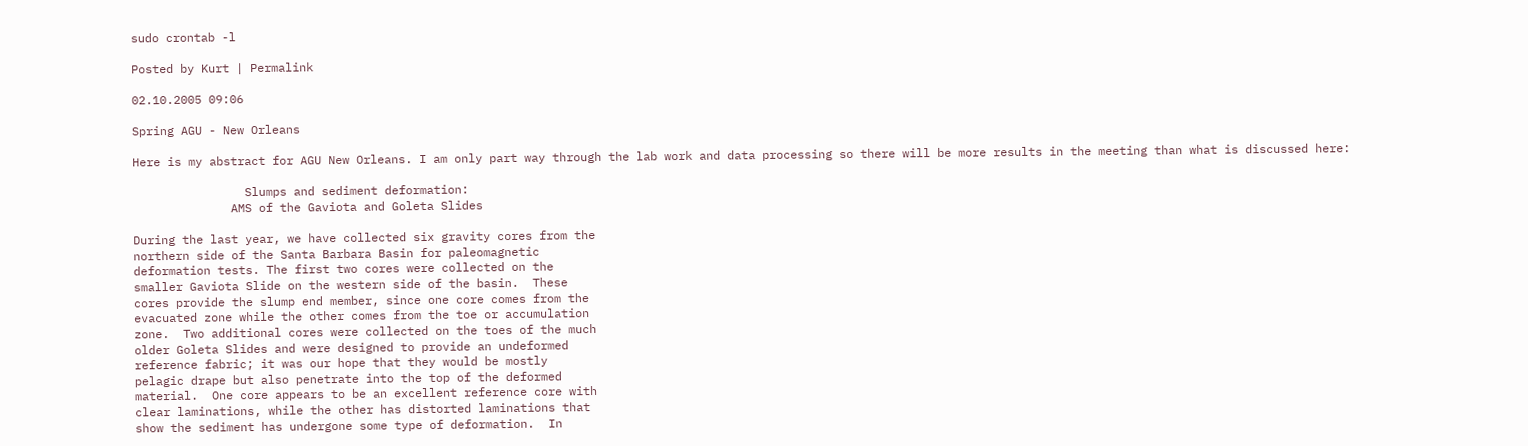sudo crontab -l

Posted by Kurt | Permalink

02.10.2005 09:06

Spring AGU - New Orleans

Here is my abstract for AGU New Orleans. I am only part way through the lab work and data processing so there will be more results in the meeting than what is discussed here:

                Slumps and sediment deformation:
              AMS of the Gaviota and Goleta Slides

During the last year, we have collected six gravity cores from the
northern side of the Santa Barbara Basin for paleomagnetic
deformation tests. The first two cores were collected on the
smaller Gaviota Slide on the western side of the basin.  These
cores provide the slump end member, since one core comes from the
evacuated zone while the other comes from the toe or accumulation
zone.  Two additional cores were collected on the toes of the much
older Goleta Slides and were designed to provide an undeformed
reference fabric; it was our hope that they would be mostly
pelagic drape but also penetrate into the top of the deformed
material.  One core appears to be an excellent reference core with
clear laminations, while the other has distorted laminations that
show the sediment has undergone some type of deformation.  In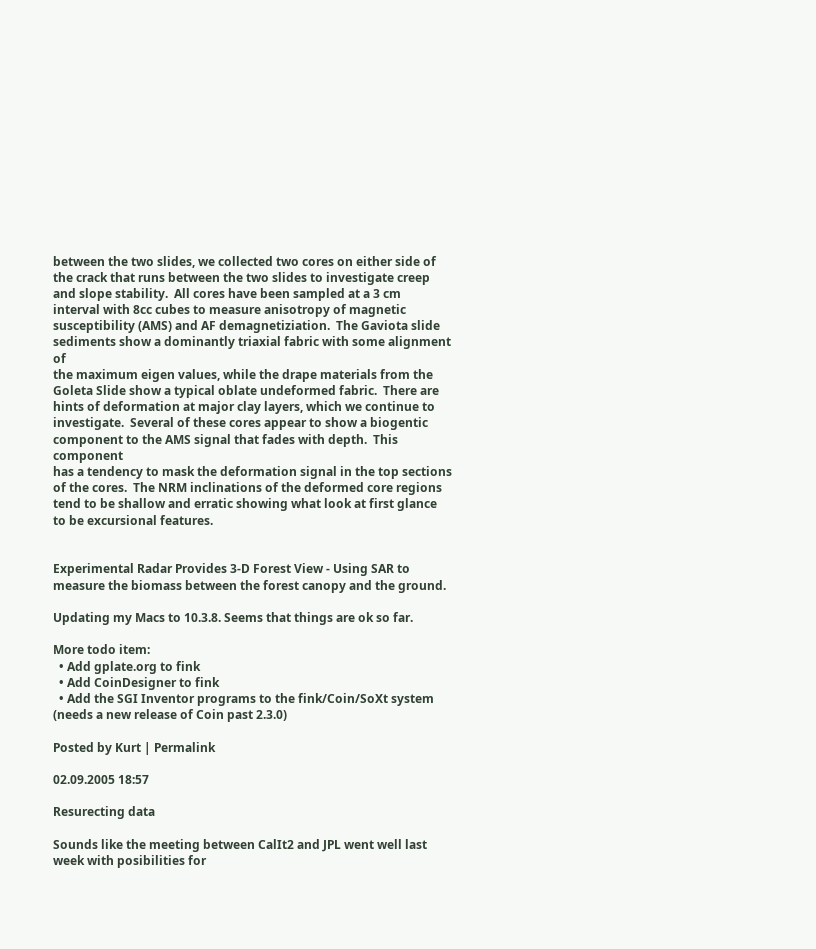between the two slides, we collected two cores on either side of
the crack that runs between the two slides to investigate creep
and slope stability.  All cores have been sampled at a 3 cm
interval with 8cc cubes to measure anisotropy of magnetic
susceptibility (AMS) and AF demagnetiziation.  The Gaviota slide
sediments show a dominantly triaxial fabric with some alignment of
the maximum eigen values, while the drape materials from the
Goleta Slide show a typical oblate undeformed fabric.  There are
hints of deformation at major clay layers, which we continue to
investigate.  Several of these cores appear to show a biogentic
component to the AMS signal that fades with depth.  This component
has a tendency to mask the deformation signal in the top sections
of the cores.  The NRM inclinations of the deformed core regions
tend to be shallow and erratic showing what look at first glance
to be excursional features.


Experimental Radar Provides 3-D Forest View - Using SAR to measure the biomass between the forest canopy and the ground.

Updating my Macs to 10.3.8. Seems that things are ok so far.

More todo item:
  • Add gplate.org to fink
  • Add CoinDesigner to fink
  • Add the SGI Inventor programs to the fink/Coin/SoXt system (needs a new release of Coin past 2.3.0)

Posted by Kurt | Permalink

02.09.2005 18:57

Resurecting data

Sounds like the meeting between CalIt2 and JPL went well last week with posibilities for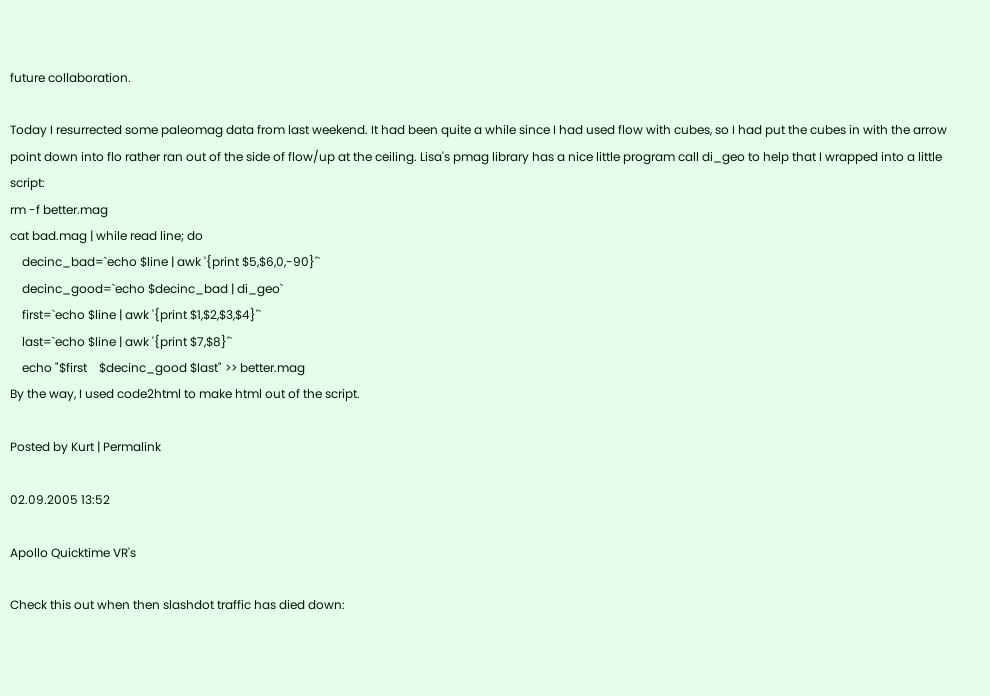future collaboration.

Today I resurrected some paleomag data from last weekend. It had been quite a while since I had used flow with cubes, so I had put the cubes in with the arrow point down into flo rather ran out of the side of flow/up at the ceiling. Lisa's pmag library has a nice little program call di_geo to help that I wrapped into a little script:
rm -f better.mag
cat bad.mag | while read line; do
    decinc_bad=`echo $line | awk '{print $5,$6,0,-90}'`
    decinc_good=`echo $decinc_bad | di_geo`
    first=`echo $line | awk '{print $1,$2,$3,$4}'`
    last=`echo $line | awk '{print $7,$8}'`
    echo "$first    $decinc_good $last" >> better.mag
By the way, I used code2html to make html out of the script.

Posted by Kurt | Permalink

02.09.2005 13:52

Apollo Quicktime VR's

Check this out when then slashdot traffic has died down: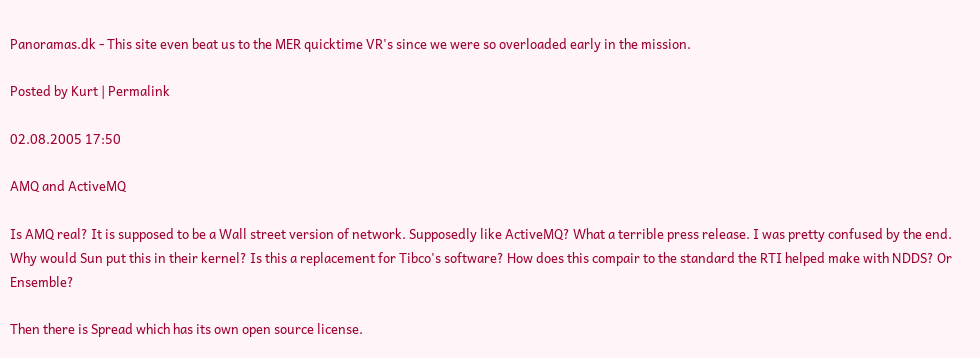Panoramas.dk - This site even beat us to the MER quicktime VR's since we were so overloaded early in the mission.

Posted by Kurt | Permalink

02.08.2005 17:50

AMQ and ActiveMQ

Is AMQ real? It is supposed to be a Wall street version of network. Supposedly like ActiveMQ? What a terrible press release. I was pretty confused by the end. Why would Sun put this in their kernel? Is this a replacement for Tibco's software? How does this compair to the standard the RTI helped make with NDDS? Or Ensemble?

Then there is Spread which has its own open source license.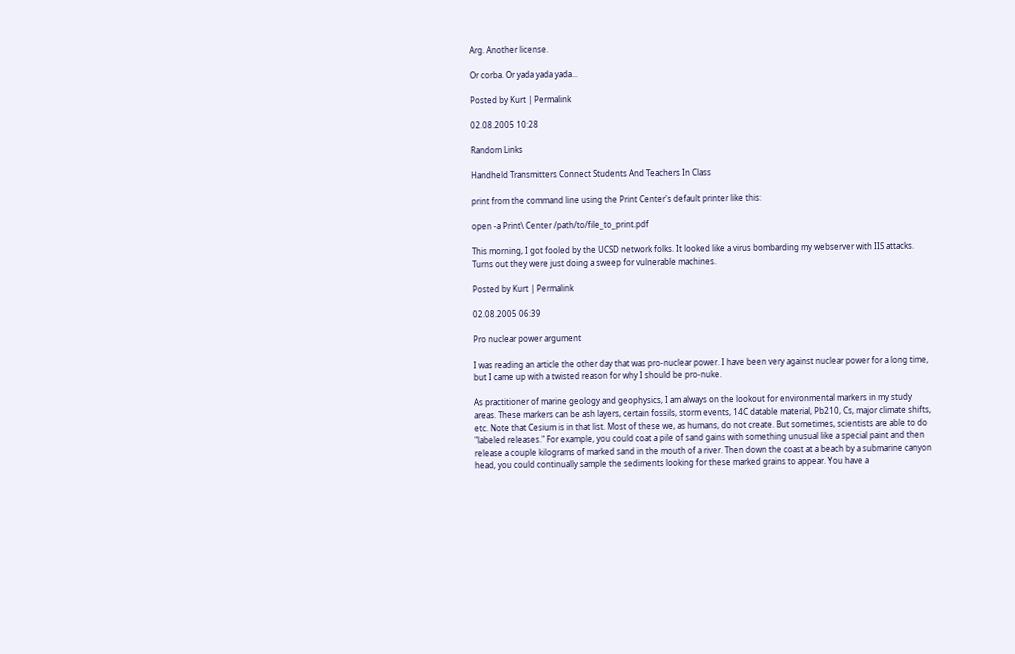Arg. Another license.

Or corba. Or yada yada yada...

Posted by Kurt | Permalink

02.08.2005 10:28

Random Links

Handheld Transmitters Connect Students And Teachers In Class

print from the command line using the Print Center's default printer like this:

open -a Print\ Center /path/to/file_to_print.pdf

This morning, I got fooled by the UCSD network folks. It looked like a virus bombarding my webserver with IIS attacks. Turns out they were just doing a sweep for vulnerable machines.

Posted by Kurt | Permalink

02.08.2005 06:39

Pro nuclear power argument

I was reading an article the other day that was pro-nuclear power. I have been very against nuclear power for a long time, but I came up with a twisted reason for why I should be pro-nuke.

As practitioner of marine geology and geophysics, I am always on the lookout for environmental markers in my study areas. These markers can be ash layers, certain fossils, storm events, 14C datable material, Pb210, Cs, major climate shifts, etc. Note that Cesium is in that list. Most of these we, as humans, do not create. But sometimes, scientists are able to do "labeled releases." For example, you could coat a pile of sand gains with something unusual like a special paint and then release a couple kilograms of marked sand in the mouth of a river. Then down the coast at a beach by a submarine canyon head, you could continually sample the sediments looking for these marked grains to appear. You have a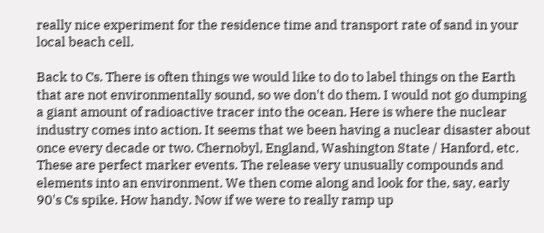really nice experiment for the residence time and transport rate of sand in your local beach cell.

Back to Cs. There is often things we would like to do to label things on the Earth that are not environmentally sound, so we don't do them. I would not go dumping a giant amount of radioactive tracer into the ocean. Here is where the nuclear industry comes into action. It seems that we been having a nuclear disaster about once every decade or two. Chernobyl, England, Washington State / Hanford, etc. These are perfect marker events. The release very unusually compounds and elements into an environment. We then come along and look for the, say, early 90's Cs spike. How handy. Now if we were to really ramp up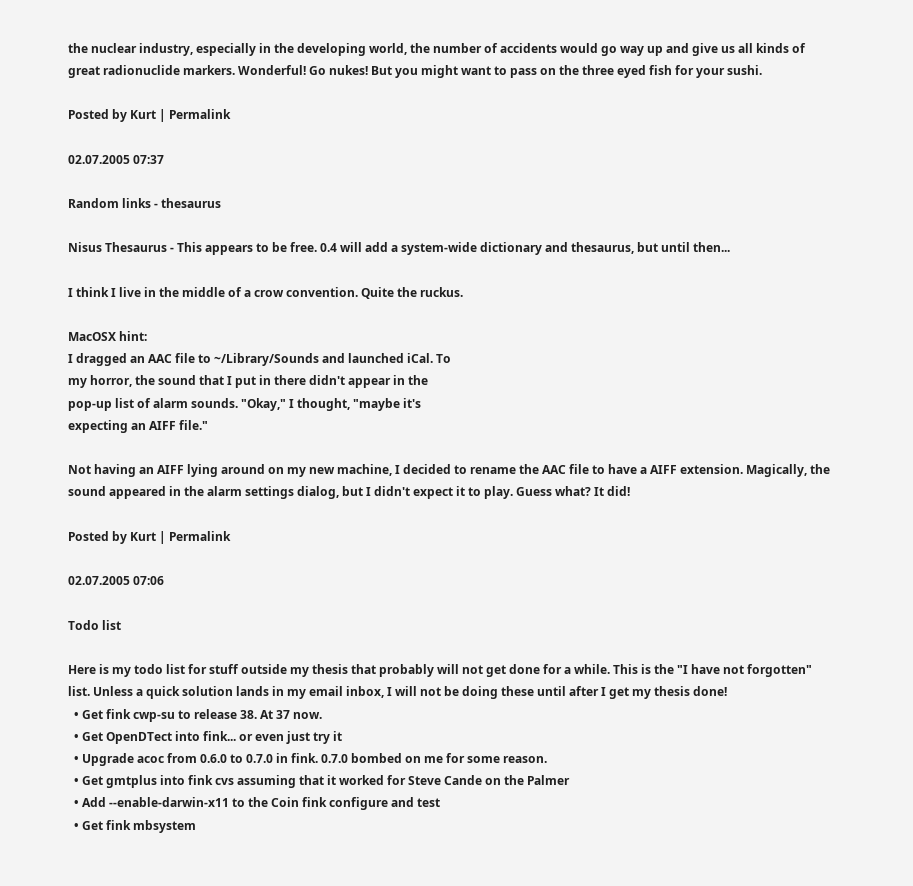the nuclear industry, especially in the developing world, the number of accidents would go way up and give us all kinds of great radionuclide markers. Wonderful! Go nukes! But you might want to pass on the three eyed fish for your sushi.

Posted by Kurt | Permalink

02.07.2005 07:37

Random links - thesaurus

Nisus Thesaurus - This appears to be free. 0.4 will add a system-wide dictionary and thesaurus, but until then...

I think I live in the middle of a crow convention. Quite the ruckus.

MacOSX hint:
I dragged an AAC file to ~/Library/Sounds and launched iCal. To
my horror, the sound that I put in there didn't appear in the
pop-up list of alarm sounds. "Okay," I thought, "maybe it's
expecting an AIFF file."

Not having an AIFF lying around on my new machine, I decided to rename the AAC file to have a AIFF extension. Magically, the sound appeared in the alarm settings dialog, but I didn't expect it to play. Guess what? It did!

Posted by Kurt | Permalink

02.07.2005 07:06

Todo list

Here is my todo list for stuff outside my thesis that probably will not get done for a while. This is the "I have not forgotten" list. Unless a quick solution lands in my email inbox, I will not be doing these until after I get my thesis done!
  • Get fink cwp-su to release 38. At 37 now.
  • Get OpenDTect into fink... or even just try it
  • Upgrade acoc from 0.6.0 to 0.7.0 in fink. 0.7.0 bombed on me for some reason.
  • Get gmtplus into fink cvs assuming that it worked for Steve Cande on the Palmer
  • Add --enable-darwin-x11 to the Coin fink configure and test
  • Get fink mbsystem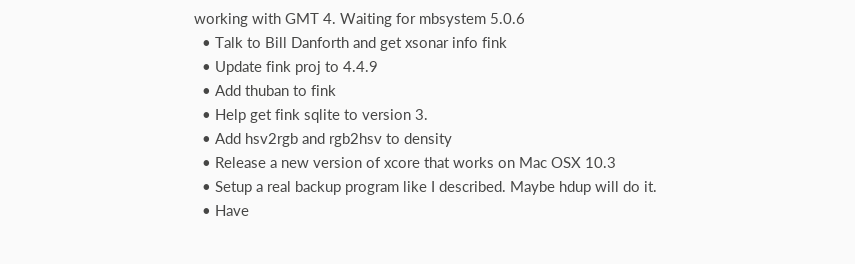working with GMT 4. Waiting for mbsystem 5.0.6
  • Talk to Bill Danforth and get xsonar info fink
  • Update fink proj to 4.4.9
  • Add thuban to fink
  • Help get fink sqlite to version 3.
  • Add hsv2rgb and rgb2hsv to density
  • Release a new version of xcore that works on Mac OSX 10.3
  • Setup a real backup program like I described. Maybe hdup will do it.
  • Have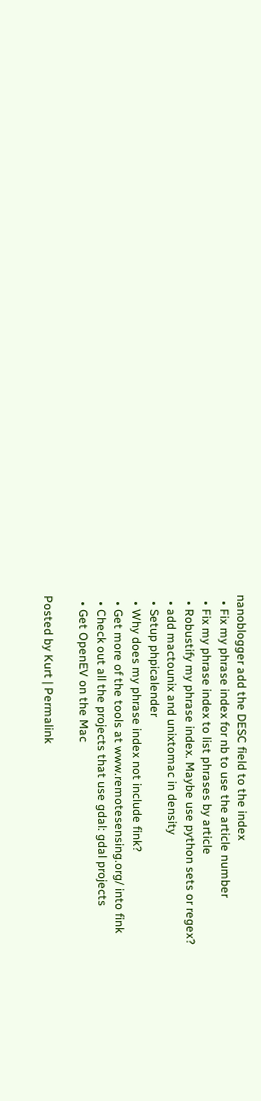nanoblogger add the DESC field to the index
  • Fix my phrase index for nb to use the article number
  • Fix my phrase index to list phrases by article
  • Robustify my phrase index. Maybe use python sets or regex?
  • add mactounix and unixtomac in density
  • Setup phpicalender
  • Why does my phrase index not include fink?
  • Get more of the tools at www.remotesensing.org/ into fink
  • Check out all the projects that use gdal: gdal projects
  • Get OpenEV on the Mac

Posted by Kurt | Permalink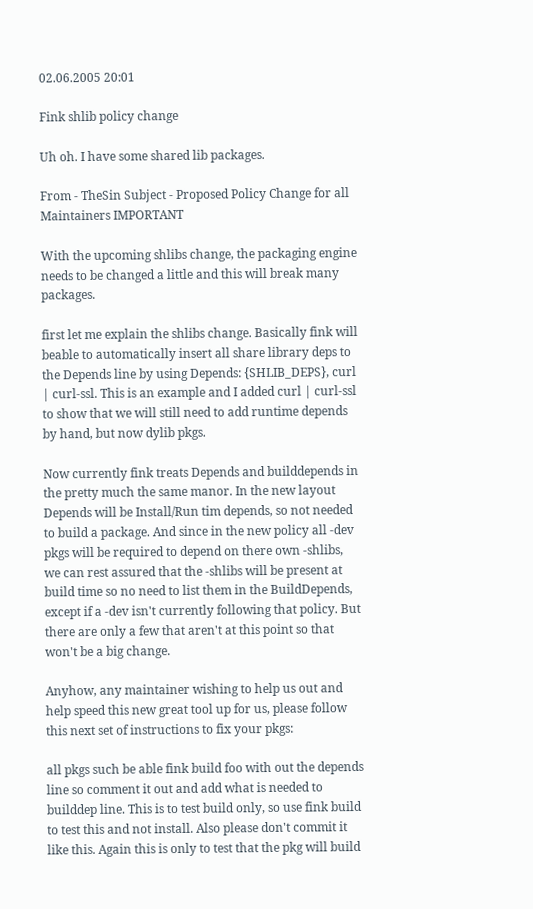02.06.2005 20:01

Fink shlib policy change

Uh oh. I have some shared lib packages.

From - TheSin Subject - Proposed Policy Change for all Maintainers IMPORTANT

With the upcoming shlibs change, the packaging engine needs to be changed a little and this will break many packages.

first let me explain the shlibs change. Basically fink will beable to automatically insert all share library deps to the Depends line by using Depends: {SHLIB_DEPS}, curl | curl-ssl. This is an example and I added curl | curl-ssl to show that we will still need to add runtime depends by hand, but now dylib pkgs.

Now currently fink treats Depends and builddepends in the pretty much the same manor. In the new layout Depends will be Install/Run tim depends, so not needed to build a package. And since in the new policy all -dev pkgs will be required to depend on there own -shlibs, we can rest assured that the -shlibs will be present at build time so no need to list them in the BuildDepends, except if a -dev isn't currently following that policy. But there are only a few that aren't at this point so that won't be a big change.

Anyhow, any maintainer wishing to help us out and help speed this new great tool up for us, please follow this next set of instructions to fix your pkgs:

all pkgs such be able fink build foo with out the depends line so comment it out and add what is needed to builddep line. This is to test build only, so use fink build to test this and not install. Also please don't commit it like this. Again this is only to test that the pkg will build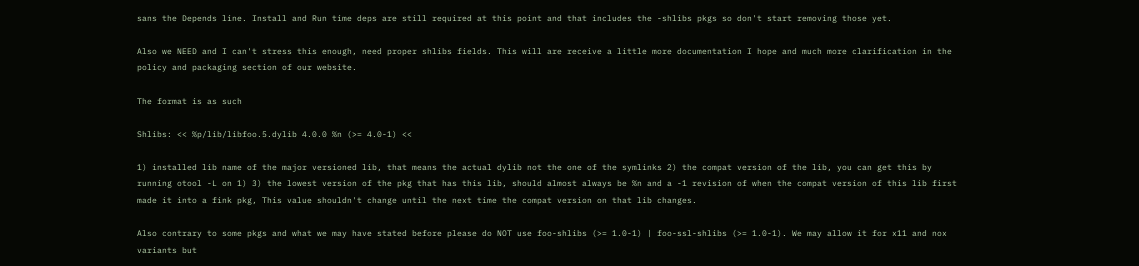sans the Depends line. Install and Run time deps are still required at this point and that includes the -shlibs pkgs so don't start removing those yet.

Also we NEED and I can't stress this enough, need proper shlibs fields. This will are receive a little more documentation I hope and much more clarification in the policy and packaging section of our website.

The format is as such

Shlibs: << %p/lib/libfoo.5.dylib 4.0.0 %n (>= 4.0-1) <<

1) installed lib name of the major versioned lib, that means the actual dylib not the one of the symlinks 2) the compat version of the lib, you can get this by running otool -L on 1) 3) the lowest version of the pkg that has this lib, should almost always be %n and a -1 revision of when the compat version of this lib first made it into a fink pkg, This value shouldn't change until the next time the compat version on that lib changes.

Also contrary to some pkgs and what we may have stated before please do NOT use foo-shlibs (>= 1.0-1) | foo-ssl-shlibs (>= 1.0-1). We may allow it for x11 and nox variants but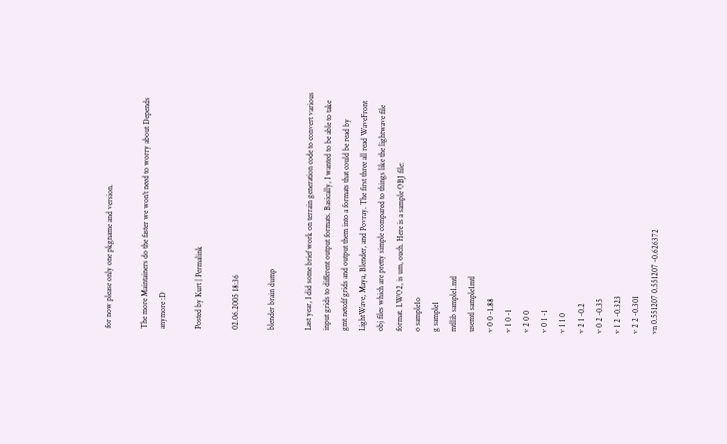for now please only one pkgname and version.

The more Maintainers do the faster we won't need to worry about Depends anymore :D

Posted by Kurt | Permalink

02.06.2005 18:36

blender brain dump

Last year, I did some brief work on terrain generation code to convert various input grids to different output formats. Basically, I wanted to be able to take gmt netcdf grids and output them into a formats that could be read by LightWave, Maya, Blender, and Povray. The first three all read WaveFront obj files which are pretty simple compared to things like the lightwave file format. LWO2, is um, ouch. Here is a sample OBJ file:
o sample1o
g sample1
mtllib sample1.mtl
usemtl sample1mtl
v 0 0 -1.88
v 1 0 -1
v 2 0 0
v 0 1 -1
v 1 1 0
v 2 1 -0.2
v 0 2 -0.35
v 1 2 -0.323
v 2 2 -0.301
vn 0.551207 0.551207 -0.626372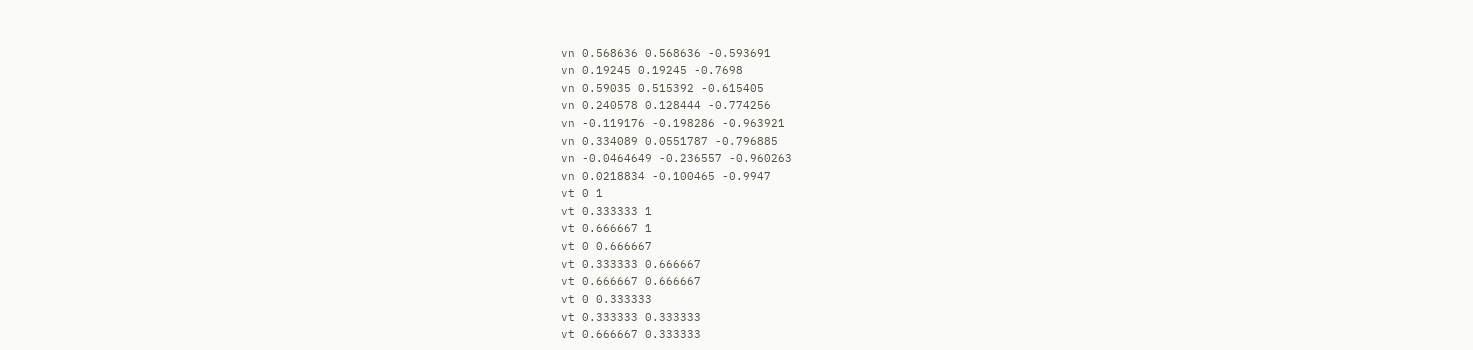vn 0.568636 0.568636 -0.593691
vn 0.19245 0.19245 -0.7698
vn 0.59035 0.515392 -0.615405
vn 0.240578 0.128444 -0.774256
vn -0.119176 -0.198286 -0.963921
vn 0.334089 0.0551787 -0.796885
vn -0.0464649 -0.236557 -0.960263
vn 0.0218834 -0.100465 -0.9947
vt 0 1
vt 0.333333 1
vt 0.666667 1
vt 0 0.666667
vt 0.333333 0.666667
vt 0.666667 0.666667
vt 0 0.333333
vt 0.333333 0.333333
vt 0.666667 0.333333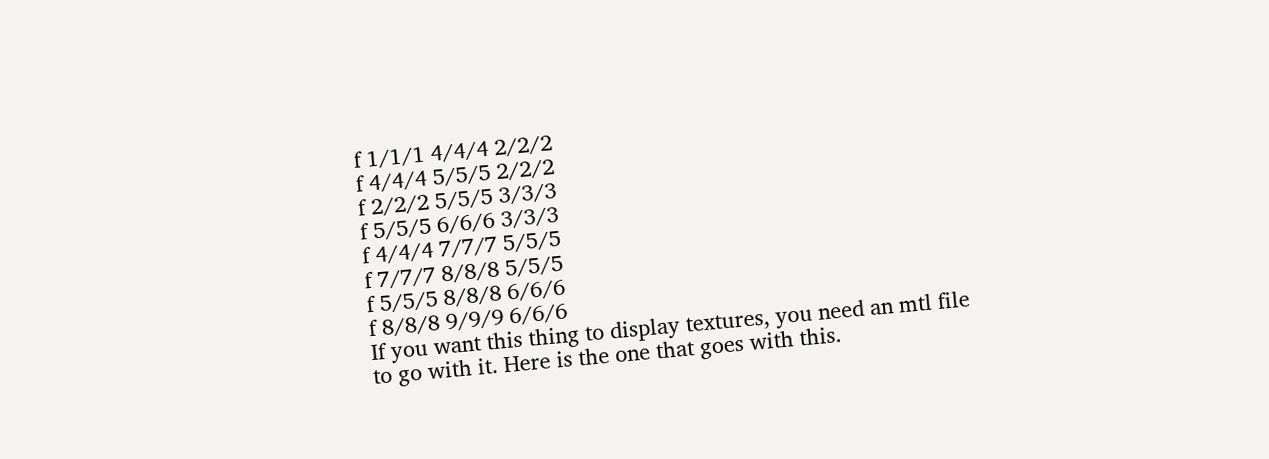f 1/1/1 4/4/4 2/2/2
f 4/4/4 5/5/5 2/2/2
f 2/2/2 5/5/5 3/3/3
f 5/5/5 6/6/6 3/3/3
f 4/4/4 7/7/7 5/5/5
f 7/7/7 8/8/8 5/5/5
f 5/5/5 8/8/8 6/6/6
f 8/8/8 9/9/9 6/6/6
If you want this thing to display textures, you need an mtl file to go with it. Here is the one that goes with this.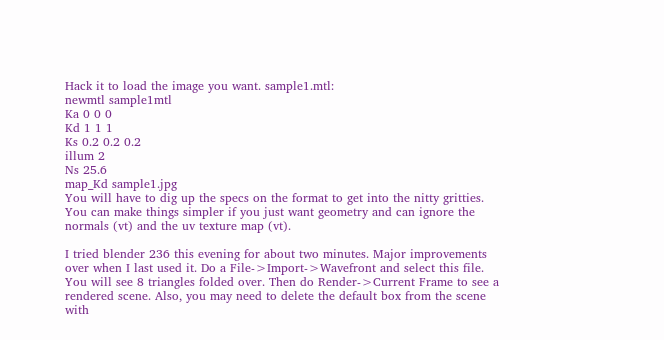Hack it to load the image you want. sample1.mtl:
newmtl sample1mtl
Ka 0 0 0
Kd 1 1 1
Ks 0.2 0.2 0.2
illum 2
Ns 25.6
map_Kd sample1.jpg
You will have to dig up the specs on the format to get into the nitty gritties. You can make things simpler if you just want geometry and can ignore the normals (vt) and the uv texture map (vt).

I tried blender 236 this evening for about two minutes. Major improvements over when I last used it. Do a File->Import->Wavefront and select this file. You will see 8 triangles folded over. Then do Render->Current Frame to see a rendered scene. Also, you may need to delete the default box from the scene with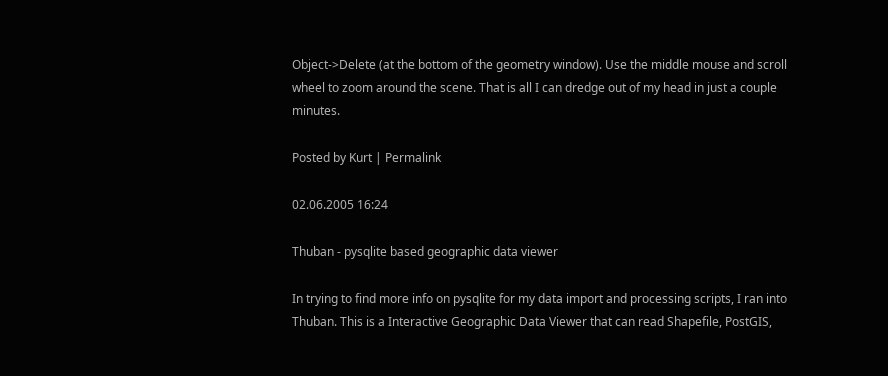Object->Delete (at the bottom of the geometry window). Use the middle mouse and scroll wheel to zoom around the scene. That is all I can dredge out of my head in just a couple minutes.

Posted by Kurt | Permalink

02.06.2005 16:24

Thuban - pysqlite based geographic data viewer

In trying to find more info on pysqlite for my data import and processing scripts, I ran into Thuban. This is a Interactive Geographic Data Viewer that can read Shapefile, PostGIS,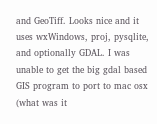and GeoTiff. Looks nice and it uses wxWindows, proj, pysqlite, and optionally GDAL. I was unable to get the big gdal based GIS program to port to mac osx (what was it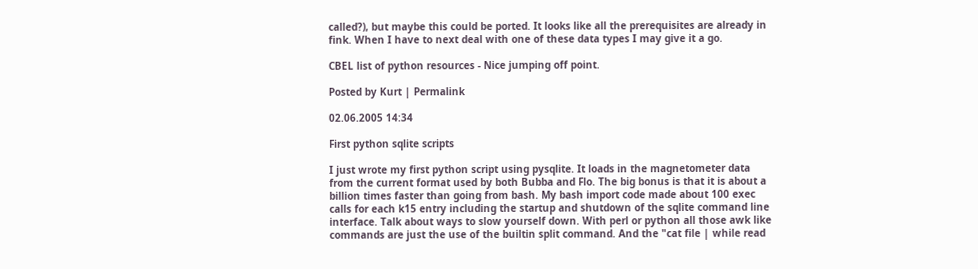called?), but maybe this could be ported. It looks like all the prerequisites are already in fink. When I have to next deal with one of these data types I may give it a go.

CBEL list of python resources - Nice jumping off point.

Posted by Kurt | Permalink

02.06.2005 14:34

First python sqlite scripts

I just wrote my first python script using pysqlite. It loads in the magnetometer data from the current format used by both Bubba and Flo. The big bonus is that it is about a billion times faster than going from bash. My bash import code made about 100 exec calls for each k15 entry including the startup and shutdown of the sqlite command line interface. Talk about ways to slow yourself down. With perl or python all those awk like commands are just the use of the builtin split command. And the "cat file | while read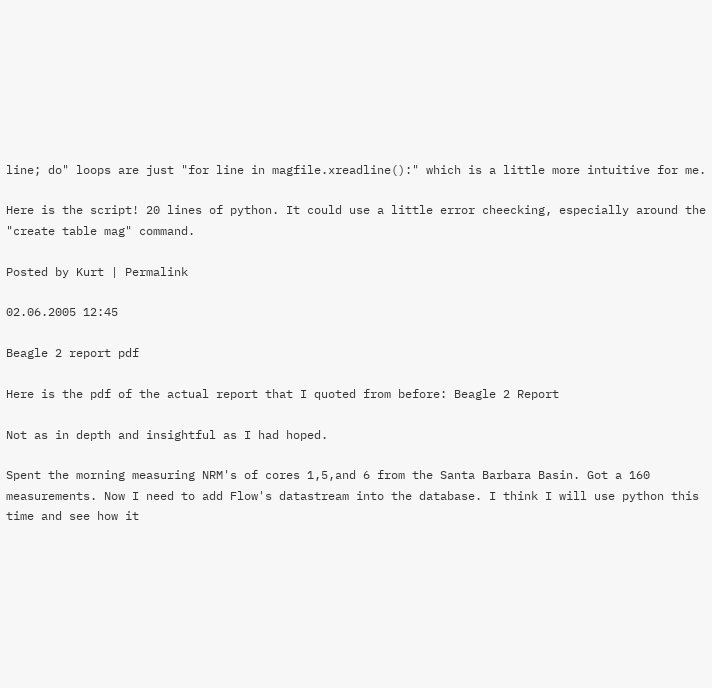line; do" loops are just "for line in magfile.xreadline():" which is a little more intuitive for me.

Here is the script! 20 lines of python. It could use a little error cheecking, especially around the "create table mag" command.

Posted by Kurt | Permalink

02.06.2005 12:45

Beagle 2 report pdf

Here is the pdf of the actual report that I quoted from before: Beagle 2 Report

Not as in depth and insightful as I had hoped.

Spent the morning measuring NRM's of cores 1,5,and 6 from the Santa Barbara Basin. Got a 160 measurements. Now I need to add Flow's datastream into the database. I think I will use python this time and see how it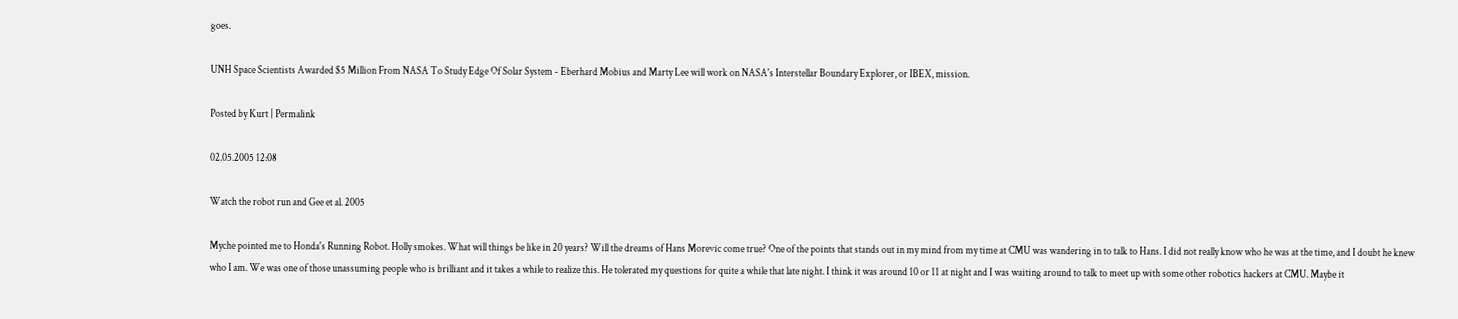goes.

UNH Space Scientists Awarded $5 Million From NASA To Study Edge Of Solar System - Eberhard Mobius and Marty Lee will work on NASA's Interstellar Boundary Explorer, or IBEX, mission.

Posted by Kurt | Permalink

02.05.2005 12:08

Watch the robot run and Gee et al. 2005

Myche pointed me to Honda's Running Robot. Holly smokes. What will things be like in 20 years? Will the dreams of Hans Morevic come true? One of the points that stands out in my mind from my time at CMU was wandering in to talk to Hans. I did not really know who he was at the time, and I doubt he knew who I am. We was one of those unassuming people who is brilliant and it takes a while to realize this. He tolerated my questions for quite a while that late night. I think it was around 10 or 11 at night and I was waiting around to talk to meet up with some other robotics hackers at CMU. Maybe it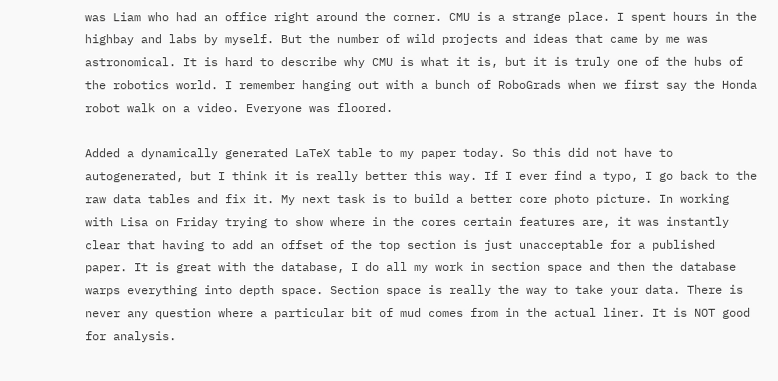was Liam who had an office right around the corner. CMU is a strange place. I spent hours in the highbay and labs by myself. But the number of wild projects and ideas that came by me was astronomical. It is hard to describe why CMU is what it is, but it is truly one of the hubs of the robotics world. I remember hanging out with a bunch of RoboGrads when we first say the Honda robot walk on a video. Everyone was floored.

Added a dynamically generated LaTeX table to my paper today. So this did not have to autogenerated, but I think it is really better this way. If I ever find a typo, I go back to the raw data tables and fix it. My next task is to build a better core photo picture. In working with Lisa on Friday trying to show where in the cores certain features are, it was instantly clear that having to add an offset of the top section is just unacceptable for a published paper. It is great with the database, I do all my work in section space and then the database warps everything into depth space. Section space is really the way to take your data. There is never any question where a particular bit of mud comes from in the actual liner. It is NOT good for analysis.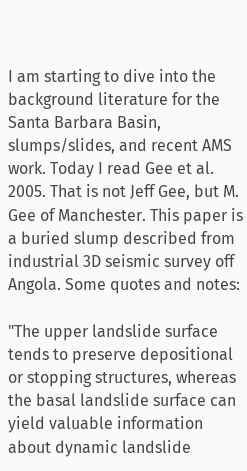I am starting to dive into the background literature for the Santa Barbara Basin, slumps/slides, and recent AMS work. Today I read Gee et al. 2005. That is not Jeff Gee, but M. Gee of Manchester. This paper is a buried slump described from industrial 3D seismic survey off Angola. Some quotes and notes:

"The upper landslide surface tends to preserve depositional or stopping structures, whereas the basal landslide surface can yield valuable information about dynamic landslide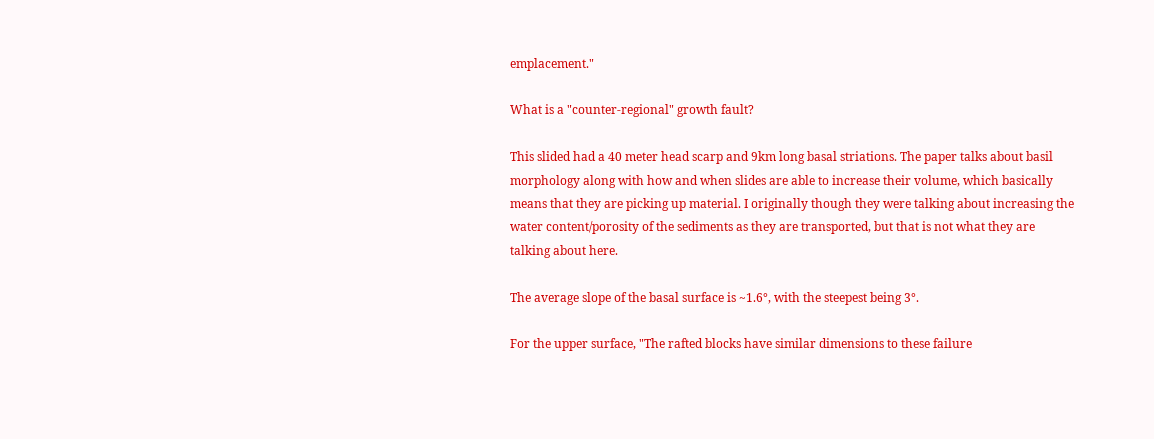emplacement."

What is a "counter-regional" growth fault?

This slided had a 40 meter head scarp and 9km long basal striations. The paper talks about basil morphology along with how and when slides are able to increase their volume, which basically means that they are picking up material. I originally though they were talking about increasing the water content/porosity of the sediments as they are transported, but that is not what they are talking about here.

The average slope of the basal surface is ~1.6°, with the steepest being 3°.

For the upper surface, "The rafted blocks have similar dimensions to these failure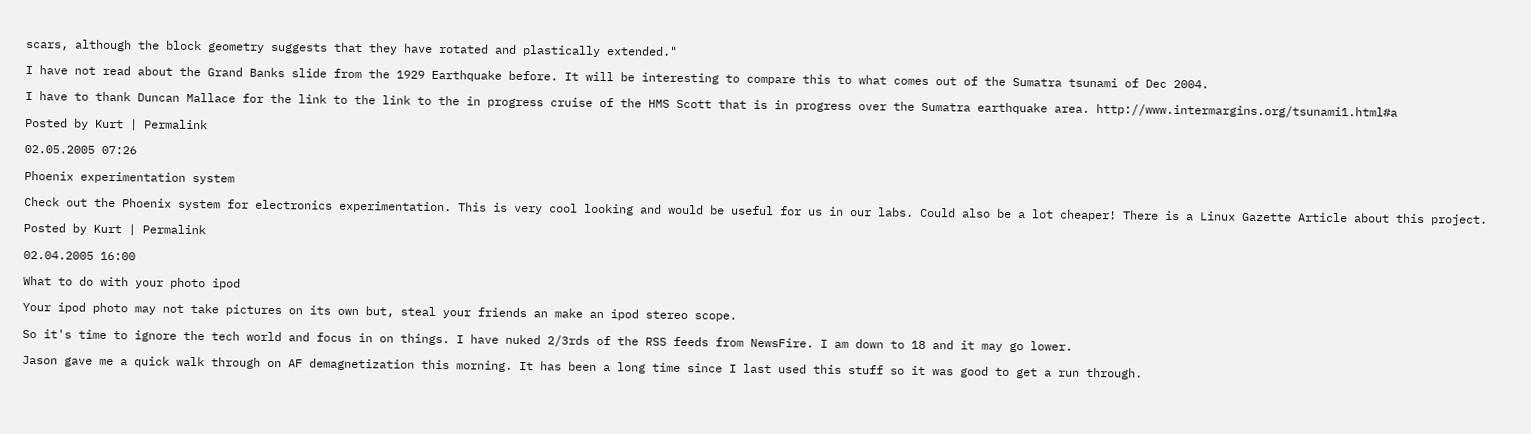scars, although the block geometry suggests that they have rotated and plastically extended."

I have not read about the Grand Banks slide from the 1929 Earthquake before. It will be interesting to compare this to what comes out of the Sumatra tsunami of Dec 2004.

I have to thank Duncan Mallace for the link to the link to the in progress cruise of the HMS Scott that is in progress over the Sumatra earthquake area. http://www.intermargins.org/tsunami1.html#a

Posted by Kurt | Permalink

02.05.2005 07:26

Phoenix experimentation system

Check out the Phoenix system for electronics experimentation. This is very cool looking and would be useful for us in our labs. Could also be a lot cheaper! There is a Linux Gazette Article about this project.

Posted by Kurt | Permalink

02.04.2005 16:00

What to do with your photo ipod

Your ipod photo may not take pictures on its own but, steal your friends an make an ipod stereo scope.

So it's time to ignore the tech world and focus in on things. I have nuked 2/3rds of the RSS feeds from NewsFire. I am down to 18 and it may go lower.

Jason gave me a quick walk through on AF demagnetization this morning. It has been a long time since I last used this stuff so it was good to get a run through.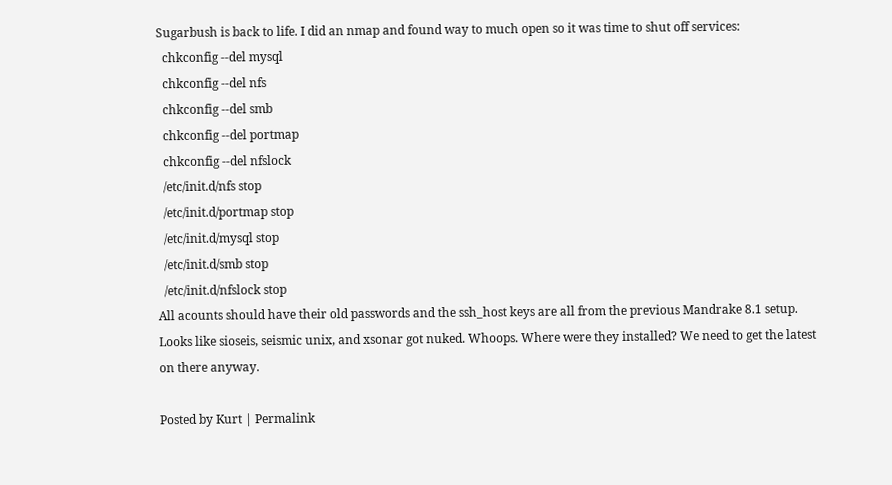Sugarbush is back to life. I did an nmap and found way to much open so it was time to shut off services:
  chkconfig --del mysql
  chkconfig --del nfs
  chkconfig --del smb
  chkconfig --del portmap
  chkconfig --del nfslock
  /etc/init.d/nfs stop
  /etc/init.d/portmap stop
  /etc/init.d/mysql stop
  /etc/init.d/smb stop
  /etc/init.d/nfslock stop
All acounts should have their old passwords and the ssh_host keys are all from the previous Mandrake 8.1 setup. Looks like sioseis, seismic unix, and xsonar got nuked. Whoops. Where were they installed? We need to get the latest on there anyway.

Posted by Kurt | Permalink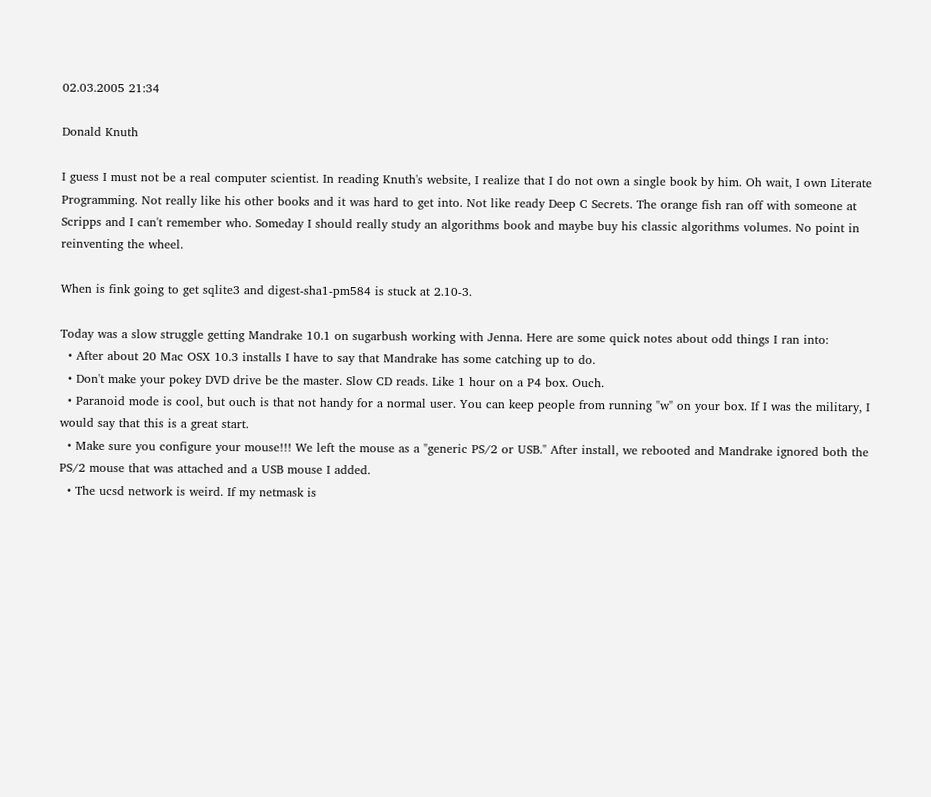02.03.2005 21:34

Donald Knuth

I guess I must not be a real computer scientist. In reading Knuth's website, I realize that I do not own a single book by him. Oh wait, I own Literate Programming. Not really like his other books and it was hard to get into. Not like ready Deep C Secrets. The orange fish ran off with someone at Scripps and I can't remember who. Someday I should really study an algorithms book and maybe buy his classic algorithms volumes. No point in reinventing the wheel.

When is fink going to get sqlite3 and digest-sha1-pm584 is stuck at 2.10-3.

Today was a slow struggle getting Mandrake 10.1 on sugarbush working with Jenna. Here are some quick notes about odd things I ran into:
  • After about 20 Mac OSX 10.3 installs I have to say that Mandrake has some catching up to do.
  • Don't make your pokey DVD drive be the master. Slow CD reads. Like 1 hour on a P4 box. Ouch.
  • Paranoid mode is cool, but ouch is that not handy for a normal user. You can keep people from running "w" on your box. If I was the military, I would say that this is a great start.
  • Make sure you configure your mouse!!! We left the mouse as a "generic PS/2 or USB." After install, we rebooted and Mandrake ignored both the PS/2 mouse that was attached and a USB mouse I added.
  • The ucsd network is weird. If my netmask is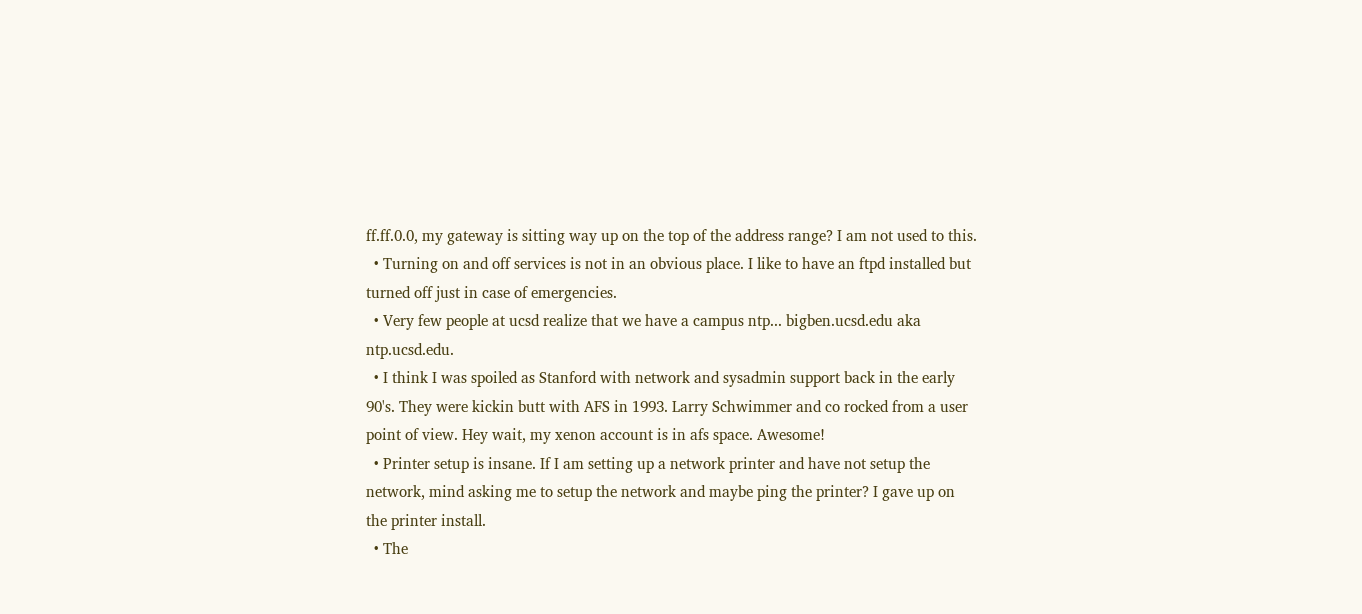ff.ff.0.0, my gateway is sitting way up on the top of the address range? I am not used to this.
  • Turning on and off services is not in an obvious place. I like to have an ftpd installed but turned off just in case of emergencies.
  • Very few people at ucsd realize that we have a campus ntp... bigben.ucsd.edu aka ntp.ucsd.edu.
  • I think I was spoiled as Stanford with network and sysadmin support back in the early 90's. They were kickin butt with AFS in 1993. Larry Schwimmer and co rocked from a user point of view. Hey wait, my xenon account is in afs space. Awesome!
  • Printer setup is insane. If I am setting up a network printer and have not setup the network, mind asking me to setup the network and maybe ping the printer? I gave up on the printer install.
  • The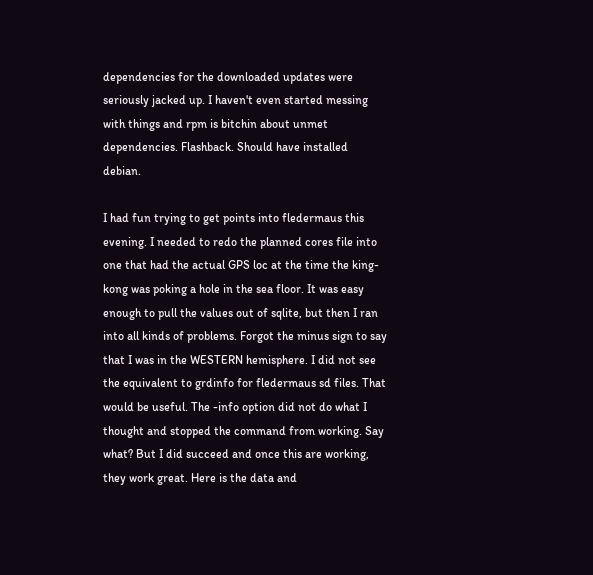dependencies for the downloaded updates were seriously jacked up. I haven't even started messing with things and rpm is bitchin about unmet dependencies. Flashback. Should have installed debian.

I had fun trying to get points into fledermaus this evening. I needed to redo the planned cores file into one that had the actual GPS loc at the time the king-kong was poking a hole in the sea floor. It was easy enough to pull the values out of sqlite, but then I ran into all kinds of problems. Forgot the minus sign to say that I was in the WESTERN hemisphere. I did not see the equivalent to grdinfo for fledermaus sd files. That would be useful. The -info option did not do what I thought and stopped the command from working. Say what? But I did succeed and once this are working, they work great. Here is the data and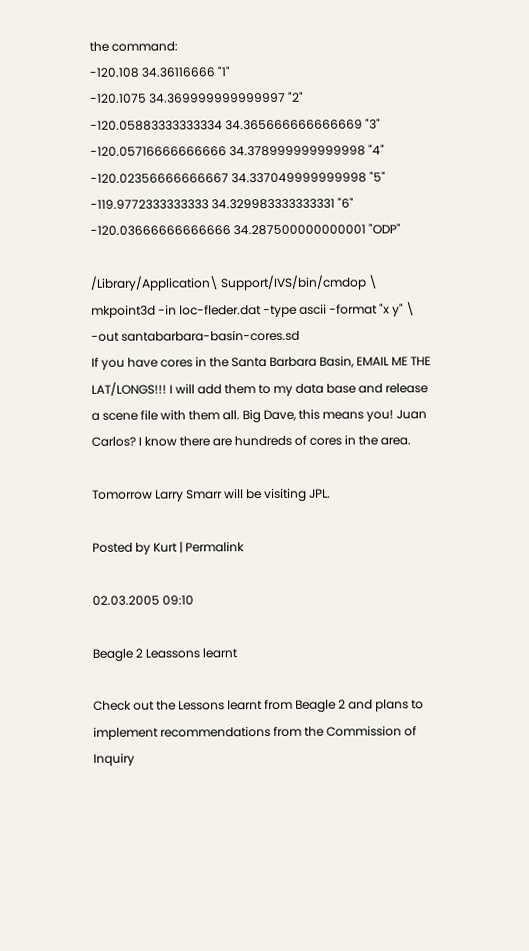the command:
-120.108 34.36116666 "1"
-120.1075 34.369999999999997 "2"
-120.05883333333334 34.365666666666669 "3"
-120.05716666666666 34.378999999999998 "4"
-120.02356666666667 34.337049999999998 "5"
-119.9772333333333 34.329983333333331 "6"
-120.03666666666666 34.287500000000001 "ODP"

/Library/Application\ Support/IVS/bin/cmdop \ mkpoint3d -in loc-fleder.dat -type ascii -format "x y" \ -out santabarbara-basin-cores.sd
If you have cores in the Santa Barbara Basin, EMAIL ME THE LAT/LONGS!!! I will add them to my data base and release a scene file with them all. Big Dave, this means you! Juan Carlos? I know there are hundreds of cores in the area.

Tomorrow Larry Smarr will be visiting JPL.

Posted by Kurt | Permalink

02.03.2005 09:10

Beagle 2 Leassons learnt

Check out the Lessons learnt from Beagle 2 and plans to implement recommendations from the Commission of Inquiry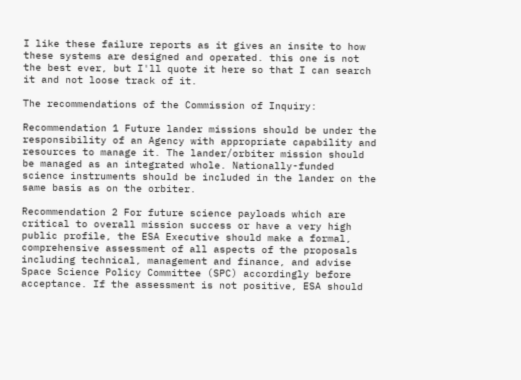I like these failure reports as it gives an insite to how these systems are designed and operated. this one is not the best ever, but I'll quote it here so that I can search it and not loose track of it.

The recommendations of the Commission of Inquiry:

Recommendation 1 Future lander missions should be under the responsibility of an Agency with appropriate capability and resources to manage it. The lander/orbiter mission should be managed as an integrated whole. Nationally-funded science instruments should be included in the lander on the same basis as on the orbiter.

Recommendation 2 For future science payloads which are critical to overall mission success or have a very high public profile, the ESA Executive should make a formal, comprehensive assessment of all aspects of the proposals including technical, management and finance, and advise Space Science Policy Committee (SPC) accordingly before acceptance. If the assessment is not positive, ESA should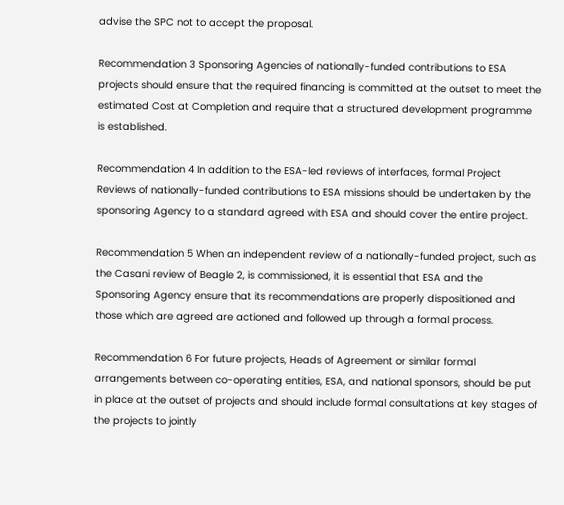advise the SPC not to accept the proposal.

Recommendation 3 Sponsoring Agencies of nationally-funded contributions to ESA projects should ensure that the required financing is committed at the outset to meet the estimated Cost at Completion and require that a structured development programme is established.

Recommendation 4 In addition to the ESA-led reviews of interfaces, formal Project Reviews of nationally-funded contributions to ESA missions should be undertaken by the sponsoring Agency to a standard agreed with ESA and should cover the entire project.

Recommendation 5 When an independent review of a nationally-funded project, such as the Casani review of Beagle 2, is commissioned, it is essential that ESA and the Sponsoring Agency ensure that its recommendations are properly dispositioned and those which are agreed are actioned and followed up through a formal process.

Recommendation 6 For future projects, Heads of Agreement or similar formal arrangements between co-operating entities, ESA, and national sponsors, should be put in place at the outset of projects and should include formal consultations at key stages of the projects to jointly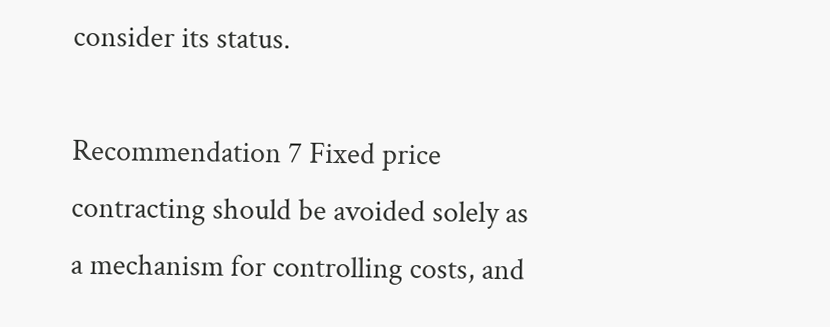consider its status.

Recommendation 7 Fixed price contracting should be avoided solely as a mechanism for controlling costs, and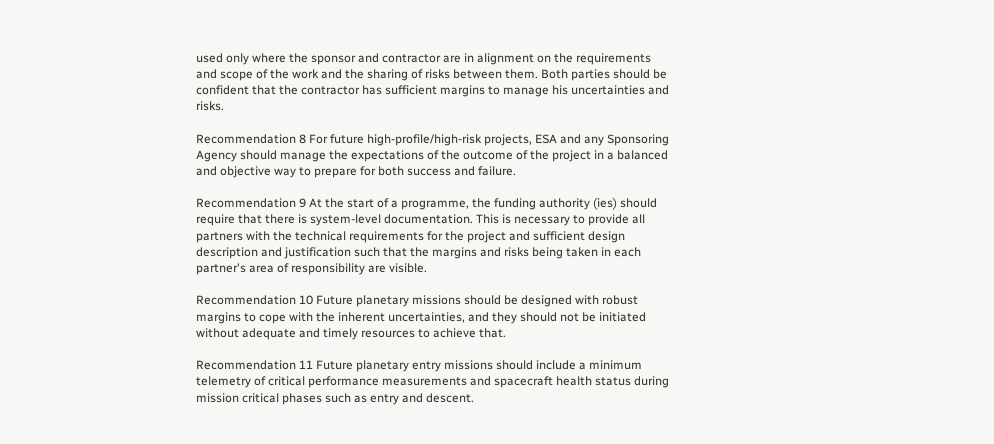used only where the sponsor and contractor are in alignment on the requirements and scope of the work and the sharing of risks between them. Both parties should be confident that the contractor has sufficient margins to manage his uncertainties and risks.

Recommendation 8 For future high-profile/high-risk projects, ESA and any Sponsoring Agency should manage the expectations of the outcome of the project in a balanced and objective way to prepare for both success and failure.

Recommendation 9 At the start of a programme, the funding authority (ies) should require that there is system-level documentation. This is necessary to provide all partners with the technical requirements for the project and sufficient design description and justification such that the margins and risks being taken in each partner's area of responsibility are visible.

Recommendation 10 Future planetary missions should be designed with robust margins to cope with the inherent uncertainties, and they should not be initiated without adequate and timely resources to achieve that.

Recommendation 11 Future planetary entry missions should include a minimum telemetry of critical performance measurements and spacecraft health status during mission critical phases such as entry and descent.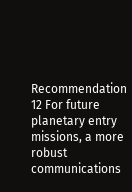Recommendation 12 For future planetary entry missions, a more robust communications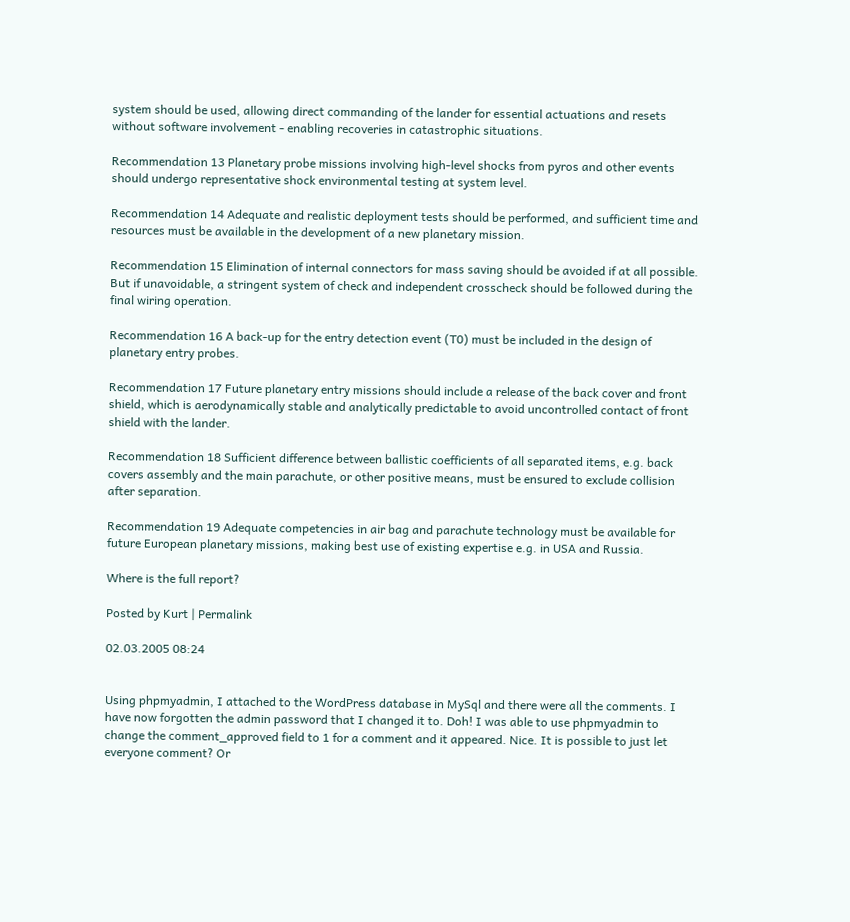system should be used, allowing direct commanding of the lander for essential actuations and resets without software involvement - enabling recoveries in catastrophic situations.

Recommendation 13 Planetary probe missions involving high-level shocks from pyros and other events should undergo representative shock environmental testing at system level.

Recommendation 14 Adequate and realistic deployment tests should be performed, and sufficient time and resources must be available in the development of a new planetary mission.

Recommendation 15 Elimination of internal connectors for mass saving should be avoided if at all possible. But if unavoidable, a stringent system of check and independent crosscheck should be followed during the final wiring operation.

Recommendation 16 A back-up for the entry detection event (T0) must be included in the design of planetary entry probes.

Recommendation 17 Future planetary entry missions should include a release of the back cover and front shield, which is aerodynamically stable and analytically predictable to avoid uncontrolled contact of front shield with the lander.

Recommendation 18 Sufficient difference between ballistic coefficients of all separated items, e.g. back covers assembly and the main parachute, or other positive means, must be ensured to exclude collision after separation.

Recommendation 19 Adequate competencies in air bag and parachute technology must be available for future European planetary missions, making best use of existing expertise e.g. in USA and Russia.

Where is the full report?

Posted by Kurt | Permalink

02.03.2005 08:24


Using phpmyadmin, I attached to the WordPress database in MySql and there were all the comments. I have now forgotten the admin password that I changed it to. Doh! I was able to use phpmyadmin to change the comment_approved field to 1 for a comment and it appeared. Nice. It is possible to just let everyone comment? Or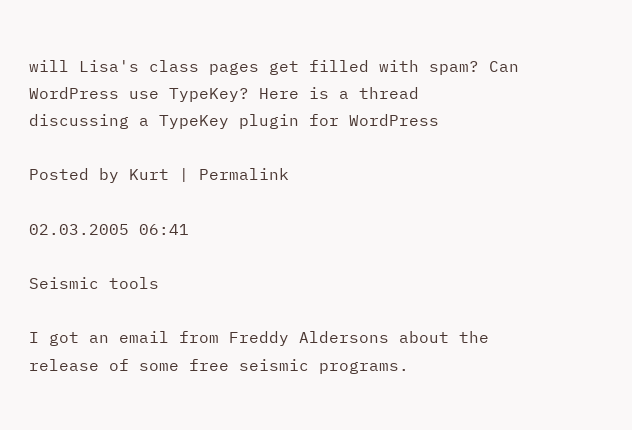will Lisa's class pages get filled with spam? Can WordPress use TypeKey? Here is a thread discussing a TypeKey plugin for WordPress

Posted by Kurt | Permalink

02.03.2005 06:41

Seismic tools

I got an email from Freddy Aldersons about the release of some free seismic programs.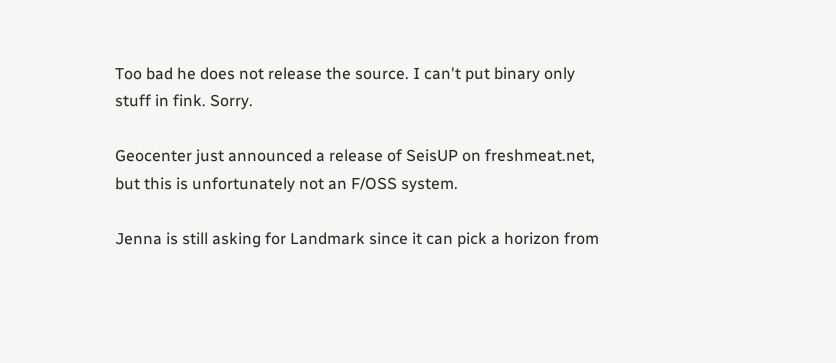Too bad he does not release the source. I can't put binary only stuff in fink. Sorry.

Geocenter just announced a release of SeisUP on freshmeat.net, but this is unfortunately not an F/OSS system.

Jenna is still asking for Landmark since it can pick a horizon from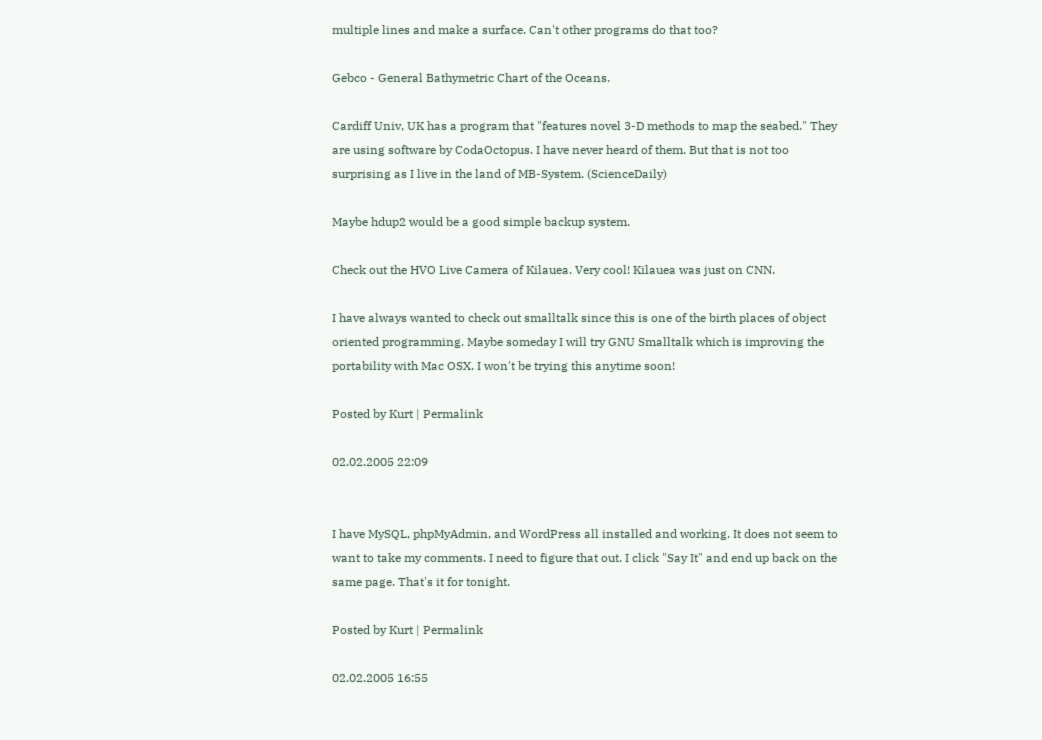multiple lines and make a surface. Can't other programs do that too?

Gebco - General Bathymetric Chart of the Oceans.

Cardiff Univ, UK has a program that "features novel 3-D methods to map the seabed." They are using software by CodaOctopus. I have never heard of them. But that is not too surprising as I live in the land of MB-System. (ScienceDaily)

Maybe hdup2 would be a good simple backup system.

Check out the HVO Live Camera of Kilauea. Very cool! Kilauea was just on CNN.

I have always wanted to check out smalltalk since this is one of the birth places of object oriented programming. Maybe someday I will try GNU Smalltalk which is improving the portability with Mac OSX. I won't be trying this anytime soon!

Posted by Kurt | Permalink

02.02.2005 22:09


I have MySQL, phpMyAdmin, and WordPress all installed and working. It does not seem to want to take my comments. I need to figure that out. I click "Say It" and end up back on the same page. That's it for tonight.

Posted by Kurt | Permalink

02.02.2005 16:55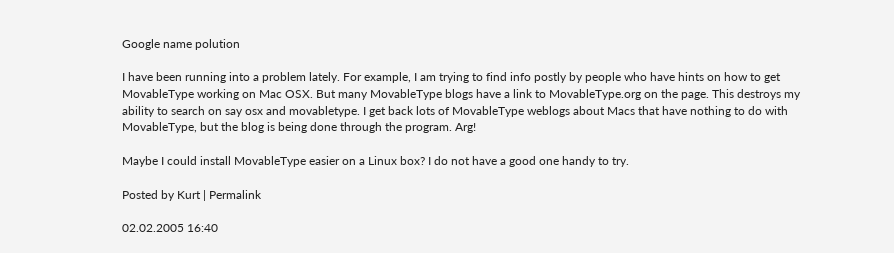Google name polution

I have been running into a problem lately. For example, I am trying to find info postly by people who have hints on how to get MovableType working on Mac OSX. But many MovableType blogs have a link to MovableType.org on the page. This destroys my ability to search on say osx and movabletype. I get back lots of MovableType weblogs about Macs that have nothing to do with MovableType, but the blog is being done through the program. Arg!

Maybe I could install MovableType easier on a Linux box? I do not have a good one handy to try.

Posted by Kurt | Permalink

02.02.2005 16:40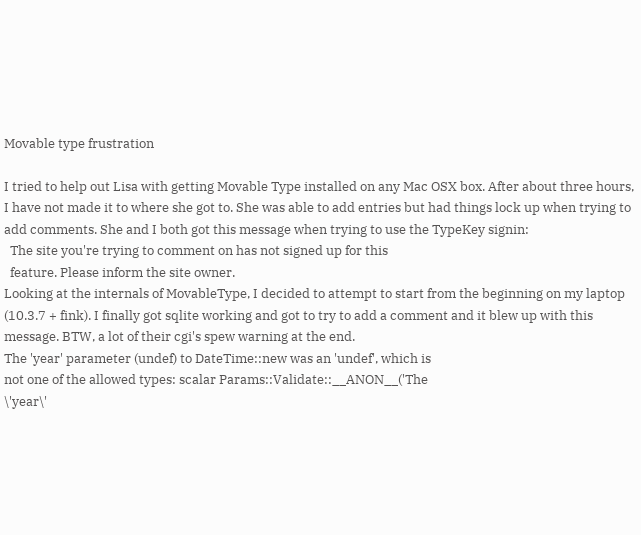Movable type frustration

I tried to help out Lisa with getting Movable Type installed on any Mac OSX box. After about three hours, I have not made it to where she got to. She was able to add entries but had things lock up when trying to add comments. She and I both got this message when trying to use the TypeKey signin:
  The site you're trying to comment on has not signed up for this
  feature. Please inform the site owner.
Looking at the internals of MovableType, I decided to attempt to start from the beginning on my laptop (10.3.7 + fink). I finally got sqlite working and got to try to add a comment and it blew up with this message. BTW, a lot of their cgi's spew warning at the end.
The 'year' parameter (undef) to DateTime::new was an 'undef', which is
not one of the allowed types: scalar Params::Validate::__ANON__('The
\'year\'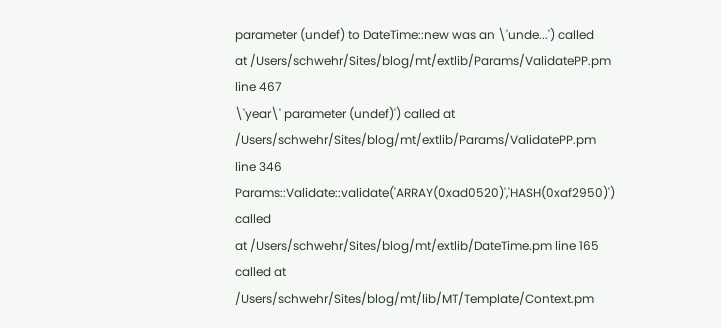parameter (undef) to DateTime::new was an \'unde...') called
at /Users/schwehr/Sites/blog/mt/extlib/Params/ValidatePP.pm line 467
\'year\' parameter (undef)') called at
/Users/schwehr/Sites/blog/mt/extlib/Params/ValidatePP.pm line 346
Params::Validate::validate('ARRAY(0xad0520)','HASH(0xaf2950)') called
at /Users/schwehr/Sites/blog/mt/extlib/DateTime.pm line 165
called at /Users/schwehr/Sites/blog/mt/lib/MT/Template/Context.pm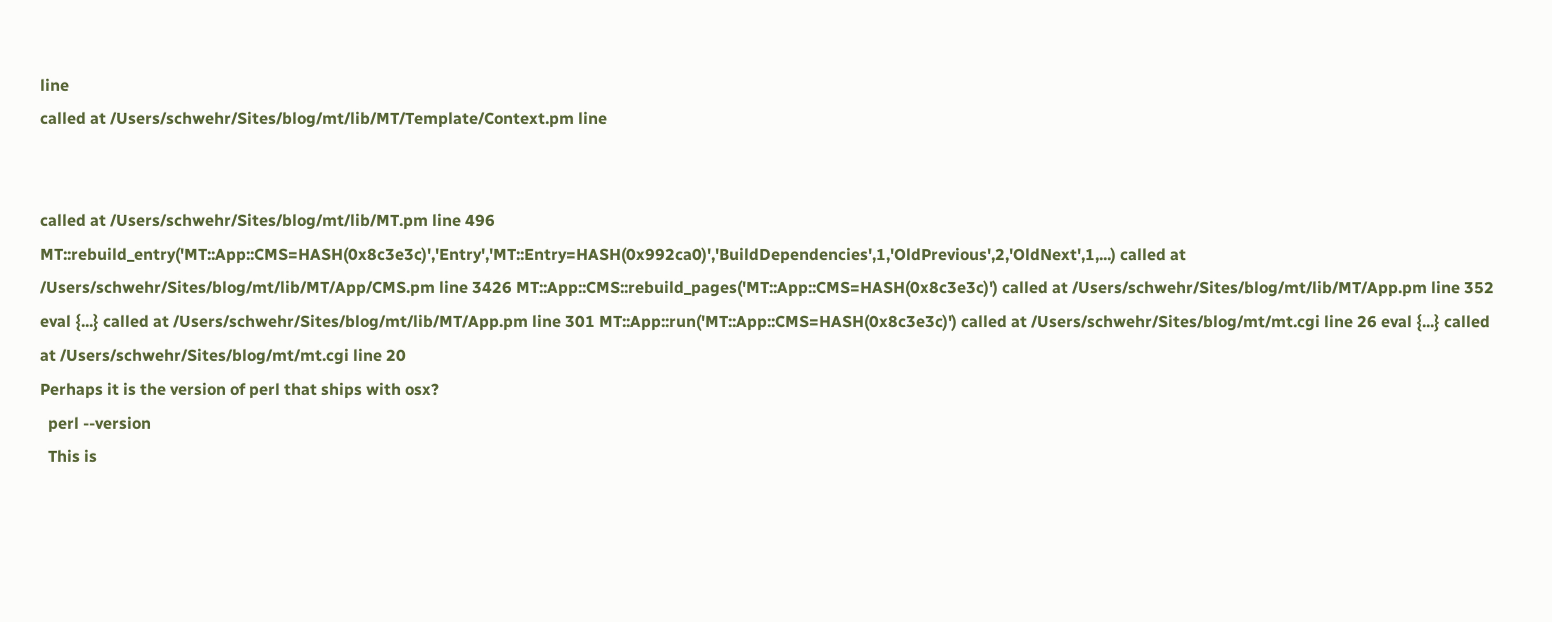line
called at /Users/schwehr/Sites/blog/mt/lib/MT/Template/Context.pm line


called at /Users/schwehr/Sites/blog/mt/lib/MT.pm line 496 MT::rebuild_entry('MT::App::CMS=HASH(0x8c3e3c)','Entry','MT::Entry=HASH(0x992ca0)','BuildDependencies',1,'OldPrevious',2,'OldNext',1,...) called at /Users/schwehr/Sites/blog/mt/lib/MT/App/CMS.pm line 3426 MT::App::CMS::rebuild_pages('MT::App::CMS=HASH(0x8c3e3c)') called at /Users/schwehr/Sites/blog/mt/lib/MT/App.pm line 352 eval {...} called at /Users/schwehr/Sites/blog/mt/lib/MT/App.pm line 301 MT::App::run('MT::App::CMS=HASH(0x8c3e3c)') called at /Users/schwehr/Sites/blog/mt/mt.cgi line 26 eval {...} called at /Users/schwehr/Sites/blog/mt/mt.cgi line 20
Perhaps it is the version of perl that ships with osx?
  perl --version
  This is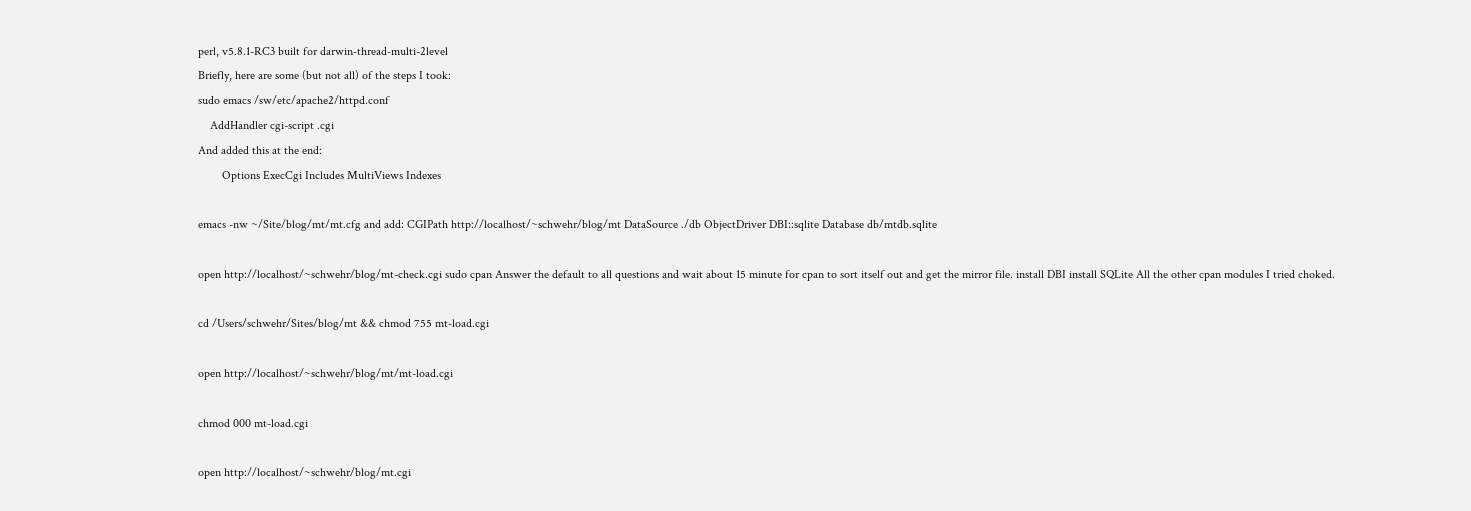perl, v5.8.1-RC3 built for darwin-thread-multi-2level
Briefly, here are some (but not all) of the steps I took:
sudo emacs /sw/etc/apache2/httpd.conf
    AddHandler cgi-script .cgi
And added this at the end:
        Options ExecCgi Includes MultiViews Indexes

emacs -nw ~/Site/blog/mt/mt.cfg and add: CGIPath http://localhost/~schwehr/blog/mt DataSource ./db ObjectDriver DBI::sqlite Database db/mtdb.sqlite

open http://localhost/~schwehr/blog/mt-check.cgi sudo cpan Answer the default to all questions and wait about 15 minute for cpan to sort itself out and get the mirror file. install DBI install SQLite All the other cpan modules I tried choked.

cd /Users/schwehr/Sites/blog/mt && chmod 755 mt-load.cgi

open http://localhost/~schwehr/blog/mt/mt-load.cgi

chmod 000 mt-load.cgi

open http://localhost/~schwehr/blog/mt.cgi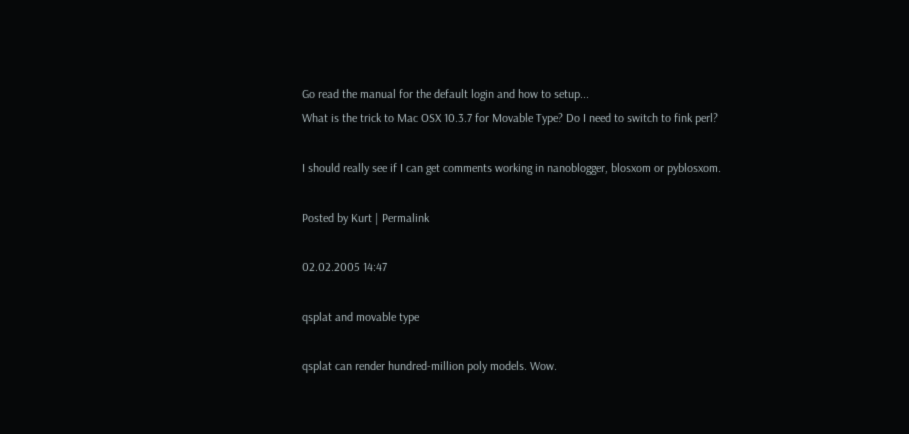Go read the manual for the default login and how to setup...
What is the trick to Mac OSX 10.3.7 for Movable Type? Do I need to switch to fink perl?

I should really see if I can get comments working in nanoblogger, blosxom or pyblosxom.

Posted by Kurt | Permalink

02.02.2005 14:47

qsplat and movable type

qsplat can render hundred-million poly models. Wow.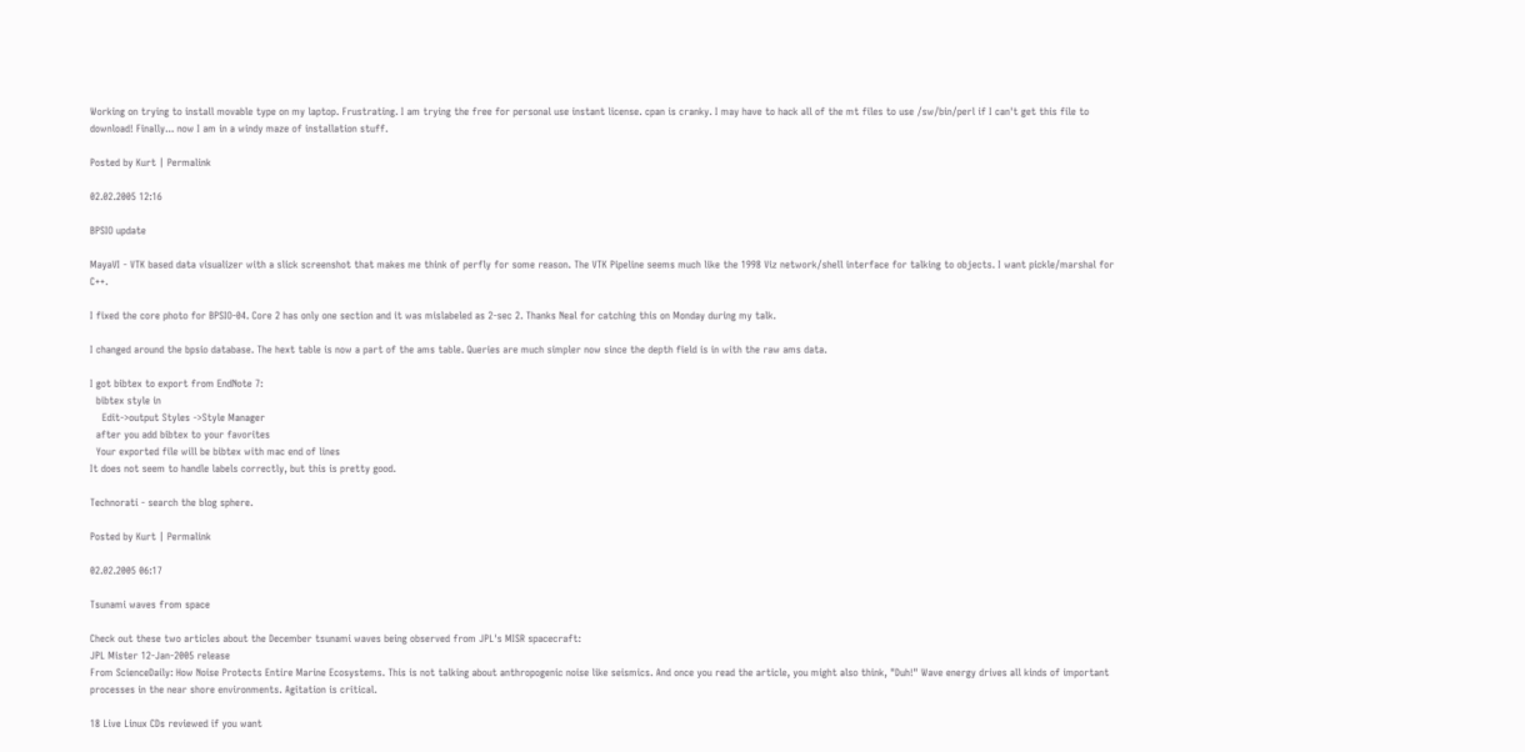Working on trying to install movable type on my laptop. Frustrating. I am trying the free for personal use instant license. cpan is cranky. I may have to hack all of the mt files to use /sw/bin/perl if I can't get this file to download! Finally... now I am in a windy maze of installation stuff.

Posted by Kurt | Permalink

02.02.2005 12:16

BPSIO update

MayaVI - VTK based data visualizer with a slick screenshot that makes me think of perfly for some reason. The VTK Pipeline seems much like the 1998 Viz network/shell interface for talking to objects. I want pickle/marshal for C++.

I fixed the core photo for BPSIO-04. Core 2 has only one section and it was mislabeled as 2-sec 2. Thanks Neal for catching this on Monday during my talk.

I changed around the bpsio database. The hext table is now a part of the ams table. Queries are much simpler now since the depth field is in with the raw ams data.

I got bibtex to export from EndNote 7:
  bibtex style in
    Edit->output Styles ->Style Manager
  after you add bibtex to your favorites
  Your exported file will be bibtex with mac end of lines
It does not seem to handle labels correctly, but this is pretty good.

Technorati - search the blog sphere.

Posted by Kurt | Permalink

02.02.2005 06:17

Tsunami waves from space

Check out these two articles about the December tsunami waves being observed from JPL's MISR spacecraft:
JPL Mister 12-Jan-2005 release
From ScienceDaily: How Noise Protects Entire Marine Ecosystems. This is not talking about anthropogenic noise like seismics. And once you read the article, you might also think, "Duh!" Wave energy drives all kinds of important processes in the near shore environments. Agitation is critical.

18 Live Linux CDs reviewed if you want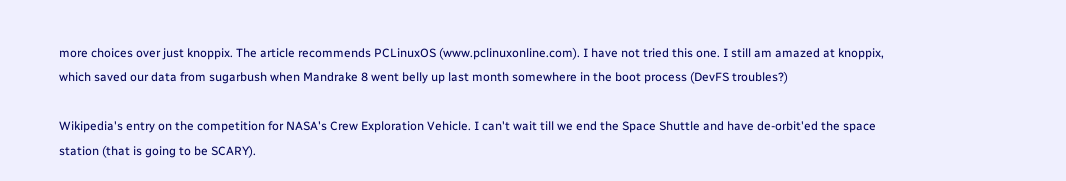more choices over just knoppix. The article recommends PCLinuxOS (www.pclinuxonline.com). I have not tried this one. I still am amazed at knoppix, which saved our data from sugarbush when Mandrake 8 went belly up last month somewhere in the boot process (DevFS troubles?)

Wikipedia's entry on the competition for NASA's Crew Exploration Vehicle. I can't wait till we end the Space Shuttle and have de-orbit'ed the space station (that is going to be SCARY).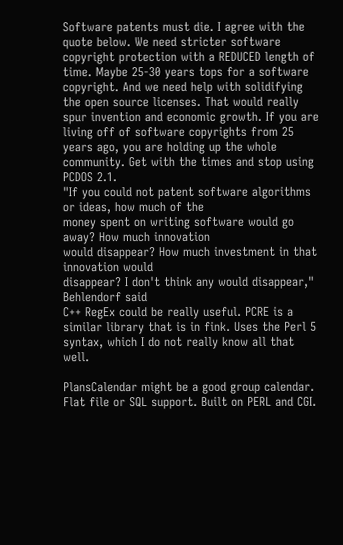Software patents must die. I agree with the quote below. We need stricter software copyright protection with a REDUCED length of time. Maybe 25-30 years tops for a software copyright. And we need help with solidifying the open source licenses. That would really spur invention and economic growth. If you are living off of software copyrights from 25 years ago, you are holding up the whole community. Get with the times and stop using PCDOS 2.1.
"If you could not patent software algorithms or ideas, how much of the
money spent on writing software would go away? How much innovation
would disappear? How much investment in that innovation would
disappear? I don't think any would disappear," Behlendorf said
C++ RegEx could be really useful. PCRE is a similar library that is in fink. Uses the Perl 5 syntax, which I do not really know all that well.

PlansCalendar might be a good group calendar. Flat file or SQL support. Built on PERL and CGI.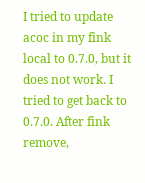I tried to update acoc in my fink local to 0.7.0, but it does not work. I tried to get back to 0.7.0. After fink remove,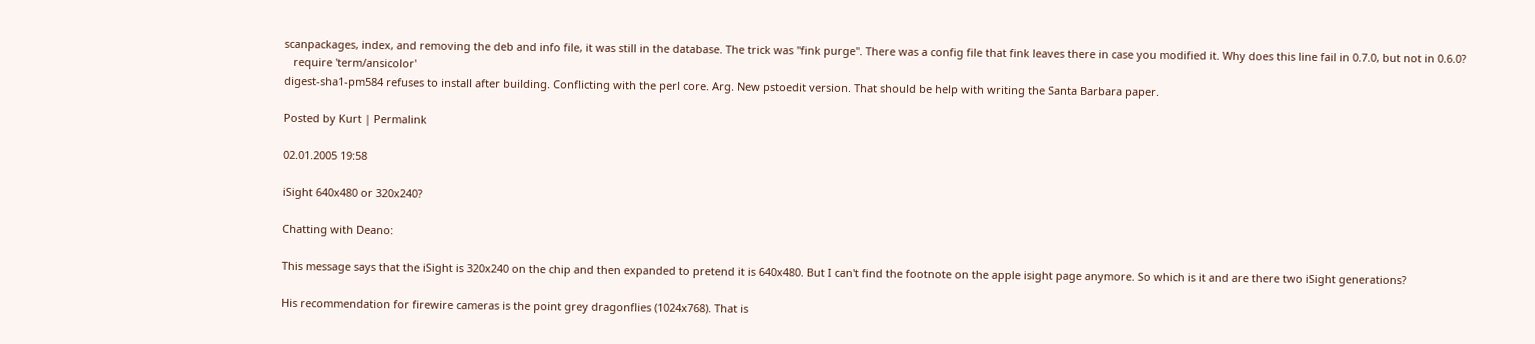scanpackages, index, and removing the deb and info file, it was still in the database. The trick was "fink purge". There was a config file that fink leaves there in case you modified it. Why does this line fail in 0.7.0, but not in 0.6.0?
   require 'term/ansicolor'
digest-sha1-pm584 refuses to install after building. Conflicting with the perl core. Arg. New pstoedit version. That should be help with writing the Santa Barbara paper.

Posted by Kurt | Permalink

02.01.2005 19:58

iSight 640x480 or 320x240?

Chatting with Deano:

This message says that the iSight is 320x240 on the chip and then expanded to pretend it is 640x480. But I can't find the footnote on the apple isight page anymore. So which is it and are there two iSight generations?

His recommendation for firewire cameras is the point grey dragonflies (1024x768). That is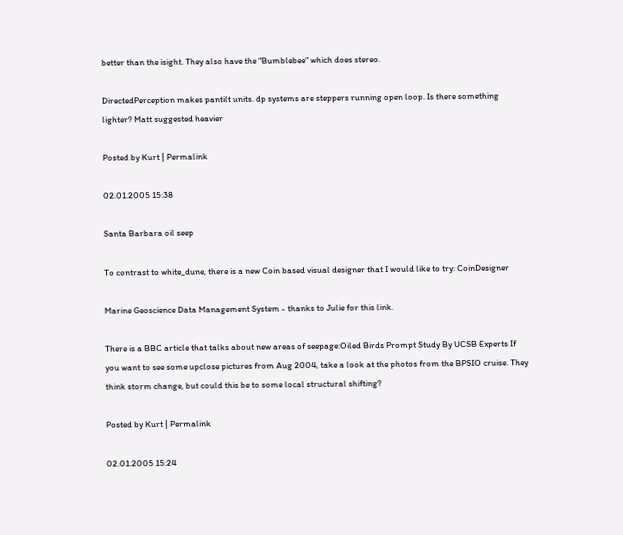better than the isight. They also have the "Bumblebee" which does stereo.

DirectedPerception makes pantilt units. dp systems are steppers running open loop. Is there something lighter? Matt suggested heavier

Posted by Kurt | Permalink

02.01.2005 15:38

Santa Barbara oil seep

To contrast to white_dune, there is a new Coin based visual designer that I would like to try: CoinDesigner

Marine Geoscience Data Management System - thanks to Julie for this link.

There is a BBC article that talks about new areas of seepage:Oiled Birds Prompt Study By UCSB Experts If you want to see some upclose pictures from Aug 2004, take a look at the photos from the BPSIO cruise. They think storm change, but could this be to some local structural shifting?

Posted by Kurt | Permalink

02.01.2005 15:24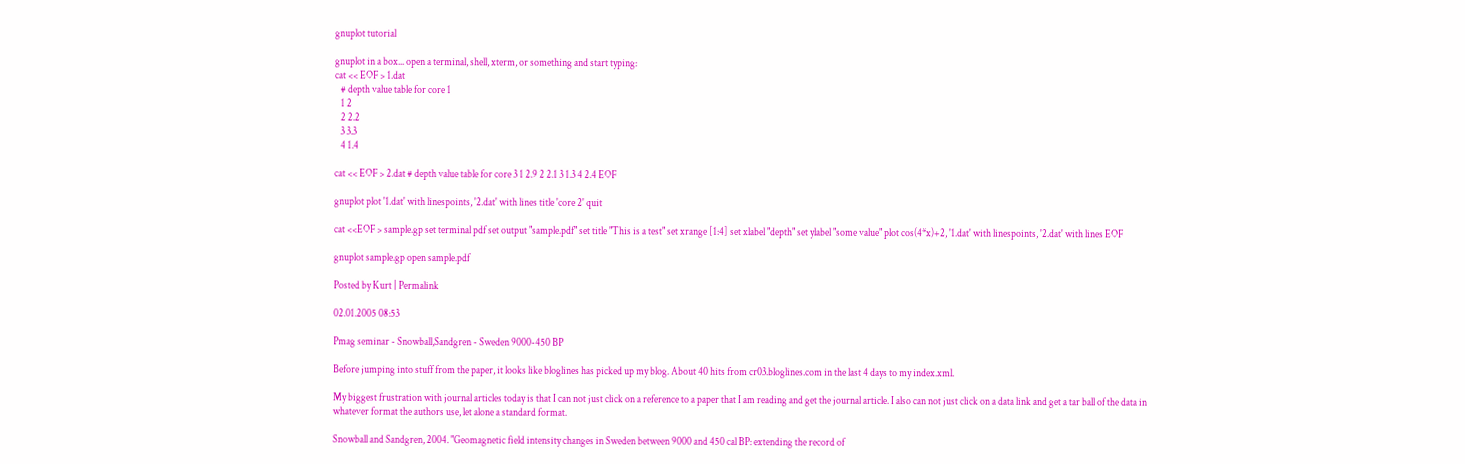gnuplot tutorial

gnuplot in a box... open a terminal, shell, xterm, or something and start typing:
cat << EOF > 1.dat
   # depth value table for core 1
   1 2
   2 2.2
   3 3.3
   4 1.4

cat << EOF > 2.dat # depth value table for core 3 1 2.9 2 2.1 3 1.3 4 2.4 EOF

gnuplot plot '1.dat' with linespoints, '2.dat' with lines title 'core 2' quit

cat <<EOF > sample.gp set terminal pdf set output "sample.pdf" set title "This is a test" set xrange [1:4] set xlabel "depth" set ylabel "some value" plot cos(4*x)+2, '1.dat' with linespoints, '2.dat' with lines EOF

gnuplot sample.gp open sample.pdf

Posted by Kurt | Permalink

02.01.2005 08:53

Pmag seminar - Snowball,Sandgren - Sweden 9000-450 BP

Before jumping into stuff from the paper, it looks like bloglines has picked up my blog. About 40 hits from cr03.bloglines.com in the last 4 days to my index.xml.

My biggest frustration with journal articles today is that I can not just click on a reference to a paper that I am reading and get the journal article. I also can not just click on a data link and get a tar ball of the data in whatever format the authors use, let alone a standard format.

Snowball and Sandgren, 2004. "Geomagnetic field intensity changes in Sweden between 9000 and 450 cal BP: extending the record of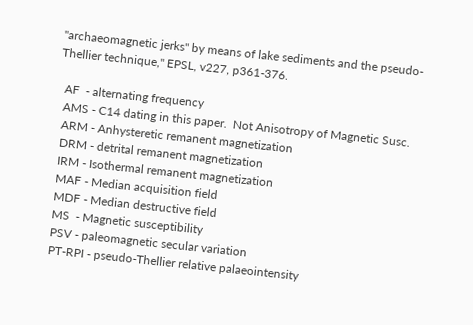"archaeomagnetic jerks" by means of lake sediments and the pseudo-Thellier technique," EPSL, v227, p361-376.

  AF  - alternating frequency
  AMS - C14 dating in this paper.  Not Anisotropy of Magnetic Susc.
  ARM - Anhysteretic remanent magnetization
  DRM - detrital remanent magnetization
  IRM - Isothermal remanent magnetization
  MAF - Median acquisition field
  MDF - Median destructive field
  MS  - Magnetic susceptibility
  PSV - paleomagnetic secular variation
  PT-RPI - pseudo-Thellier relative palaeointensity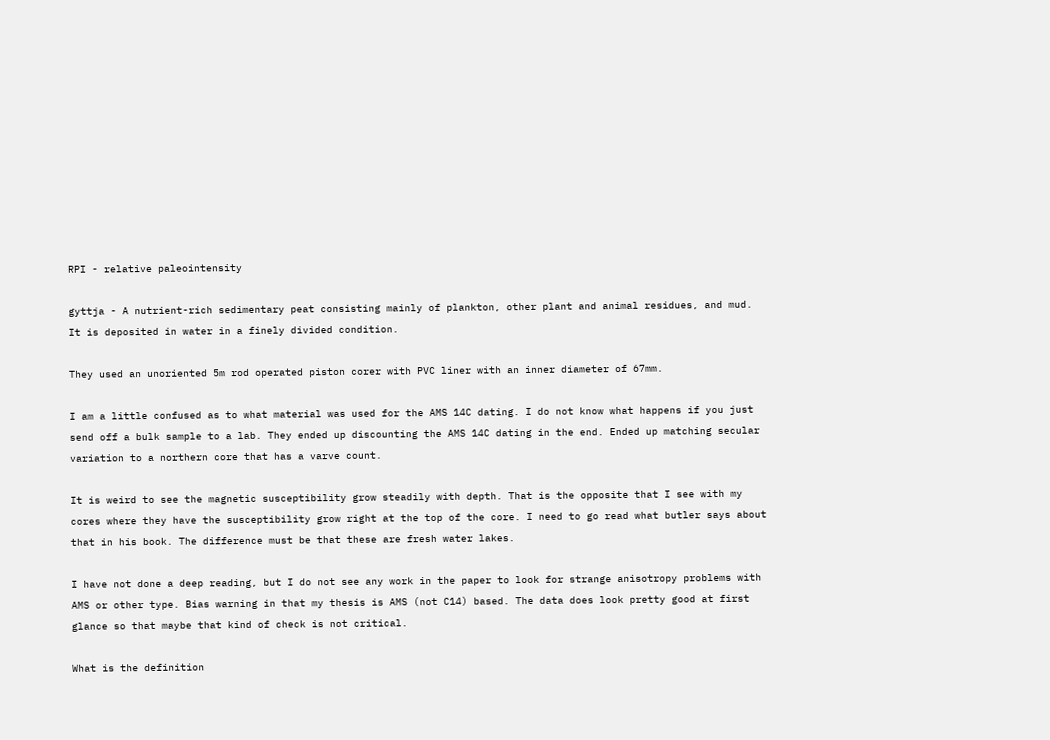RPI - relative paleointensity

gyttja - A nutrient-rich sedimentary peat consisting mainly of plankton, other plant and animal residues, and mud. It is deposited in water in a finely divided condition.

They used an unoriented 5m rod operated piston corer with PVC liner with an inner diameter of 67mm.

I am a little confused as to what material was used for the AMS 14C dating. I do not know what happens if you just send off a bulk sample to a lab. They ended up discounting the AMS 14C dating in the end. Ended up matching secular variation to a northern core that has a varve count.

It is weird to see the magnetic susceptibility grow steadily with depth. That is the opposite that I see with my cores where they have the susceptibility grow right at the top of the core. I need to go read what butler says about that in his book. The difference must be that these are fresh water lakes.

I have not done a deep reading, but I do not see any work in the paper to look for strange anisotropy problems with AMS or other type. Bias warning in that my thesis is AMS (not C14) based. The data does look pretty good at first glance so that maybe that kind of check is not critical.

What is the definition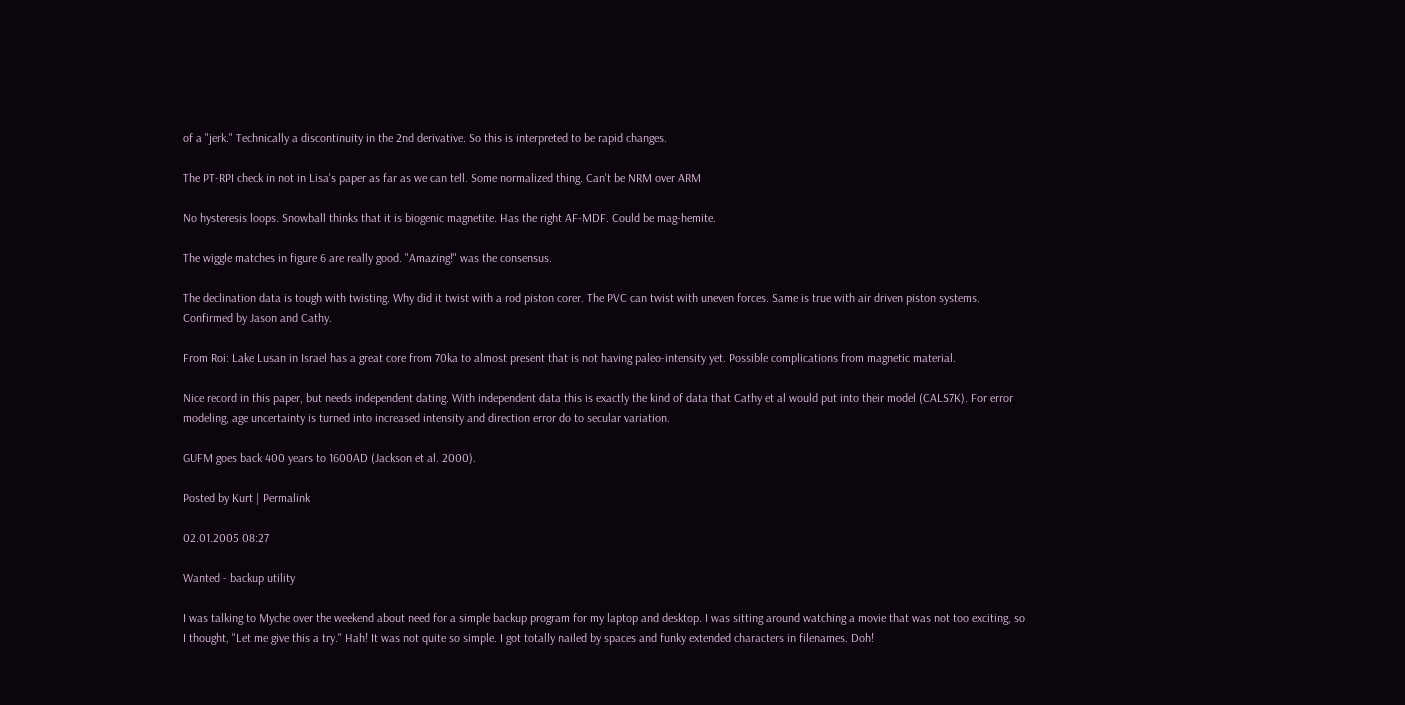of a "jerk." Technically a discontinuity in the 2nd derivative. So this is interpreted to be rapid changes.

The PT-RPI check in not in Lisa's paper as far as we can tell. Some normalized thing. Can't be NRM over ARM

No hysteresis loops. Snowball thinks that it is biogenic magnetite. Has the right AF-MDF. Could be mag-hemite.

The wiggle matches in figure 6 are really good. "Amazing!" was the consensus.

The declination data is tough with twisting. Why did it twist with a rod piston corer. The PVC can twist with uneven forces. Same is true with air driven piston systems. Confirmed by Jason and Cathy.

From Roi: Lake Lusan in Israel has a great core from 70ka to almost present that is not having paleo-intensity yet. Possible complications from magnetic material.

Nice record in this paper, but needs independent dating. With independent data this is exactly the kind of data that Cathy et al would put into their model (CALS7K). For error modeling, age uncertainty is turned into increased intensity and direction error do to secular variation.

GUFM goes back 400 years to 1600AD (Jackson et al. 2000).

Posted by Kurt | Permalink

02.01.2005 08:27

Wanted - backup utility

I was talking to Myche over the weekend about need for a simple backup program for my laptop and desktop. I was sitting around watching a movie that was not too exciting, so I thought, "Let me give this a try." Hah! It was not quite so simple. I got totally nailed by spaces and funky extended characters in filenames. Doh!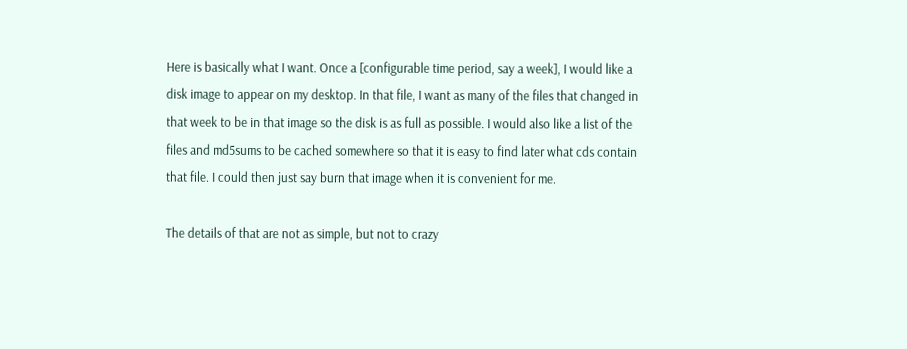Here is basically what I want. Once a [configurable time period, say a week], I would like a disk image to appear on my desktop. In that file, I want as many of the files that changed in that week to be in that image so the disk is as full as possible. I would also like a list of the files and md5sums to be cached somewhere so that it is easy to find later what cds contain that file. I could then just say burn that image when it is convenient for me.

The details of that are not as simple, but not to crazy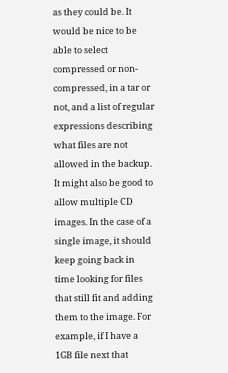as they could be. It would be nice to be able to select compressed or non-compressed, in a tar or not, and a list of regular expressions describing what files are not allowed in the backup. It might also be good to allow multiple CD images. In the case of a single image, it should keep going back in time looking for files that still fit and adding them to the image. For example, if I have a 1GB file next that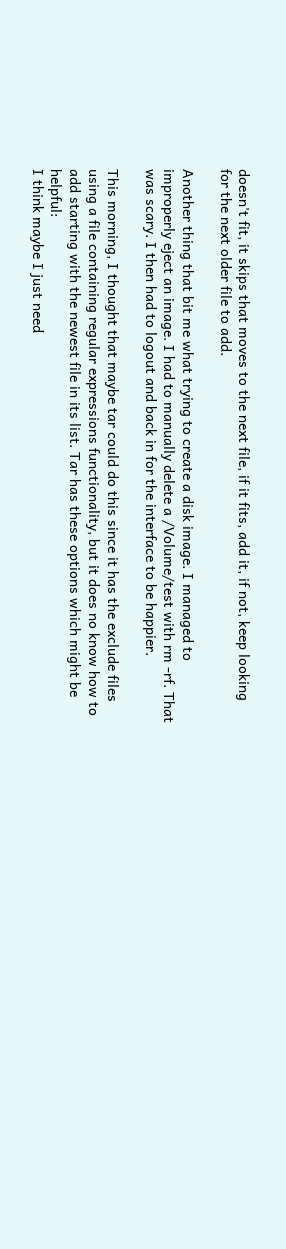doesn't fit, it skips that moves to the next file, if it fits, add it, if not, keep looking for the next older file to add.

Another thing that bit me what trying to create a disk image. I managed to improperly eject an image. I had to manually delete a /Volume/test with rm -rf. That was scary. I then had to logout and back in for the interface to be happier.

This morning, I thought that maybe tar could do this since it has the exclude files using a file containing regular expressions functionality, but it does no know how to add starting with the newest file in its list. Tar has these options which might be helpful:
I think maybe I just need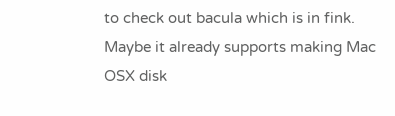to check out bacula which is in fink. Maybe it already supports making Mac OSX disk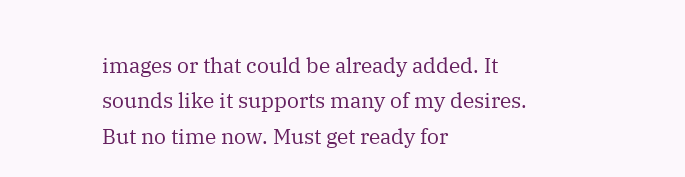images or that could be already added. It sounds like it supports many of my desires. But no time now. Must get ready for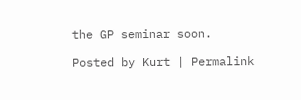the GP seminar soon.

Posted by Kurt | Permalink